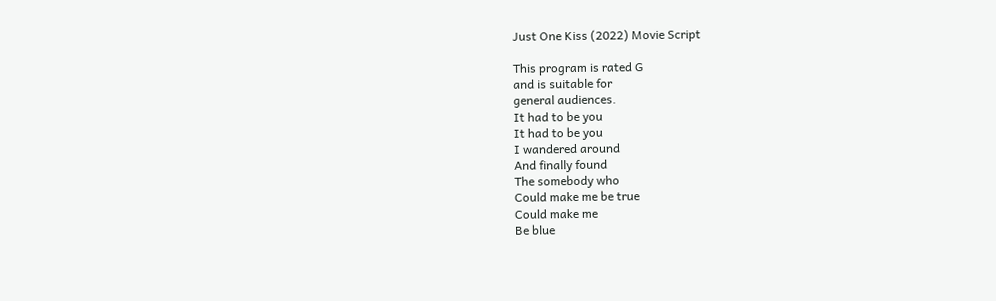Just One Kiss (2022) Movie Script

This program is rated G
and is suitable for
general audiences.
It had to be you
It had to be you
I wandered around
And finally found
The somebody who
Could make me be true
Could make me
Be blue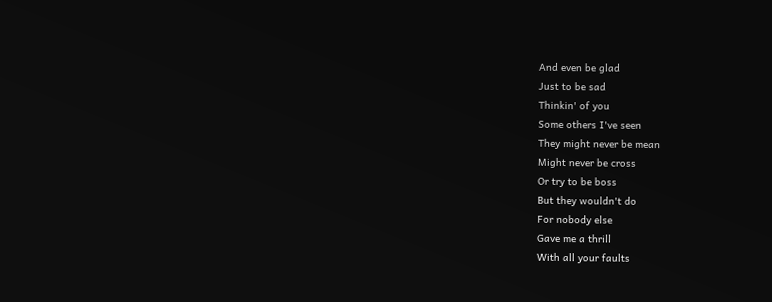And even be glad
Just to be sad
Thinkin' of you
Some others I've seen
They might never be mean
Might never be cross
Or try to be boss
But they wouldn't do
For nobody else
Gave me a thrill
With all your faults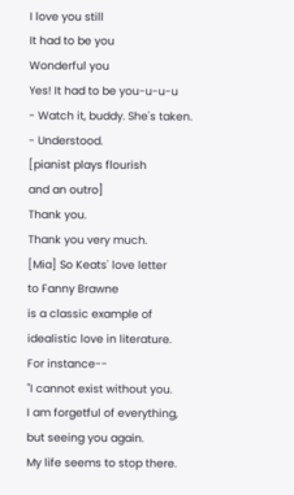I love you still
It had to be you
Wonderful you
Yes! It had to be you-u-u-u
- Watch it, buddy. She's taken.
- Understood.
[pianist plays flourish
and an outro]
Thank you.
Thank you very much.
[Mia] So Keats' love letter
to Fanny Brawne
is a classic example of
idealistic love in literature.
For instance--
"I cannot exist without you.
I am forgetful of everything,
but seeing you again.
My life seems to stop there.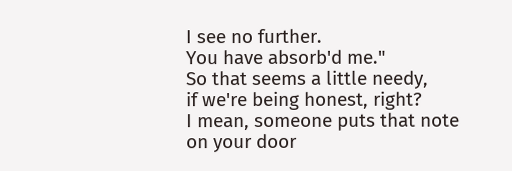I see no further.
You have absorb'd me."
So that seems a little needy,
if we're being honest, right?
I mean, someone puts that note
on your door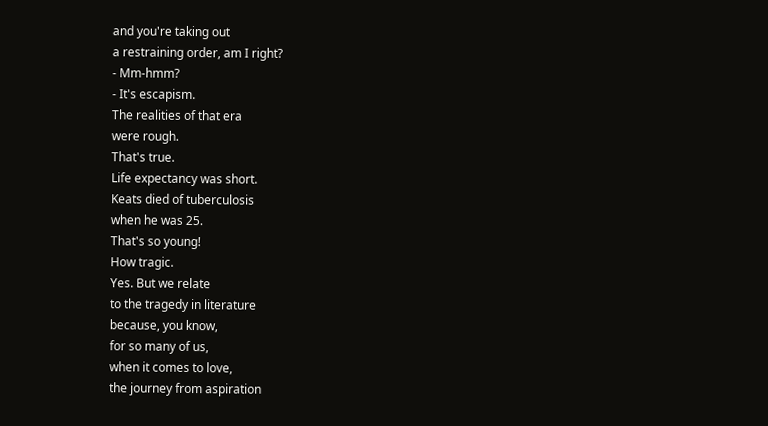and you're taking out
a restraining order, am I right?
- Mm-hmm?
- It's escapism.
The realities of that era
were rough.
That's true.
Life expectancy was short.
Keats died of tuberculosis
when he was 25.
That's so young!
How tragic.
Yes. But we relate
to the tragedy in literature
because, you know,
for so many of us,
when it comes to love,
the journey from aspiration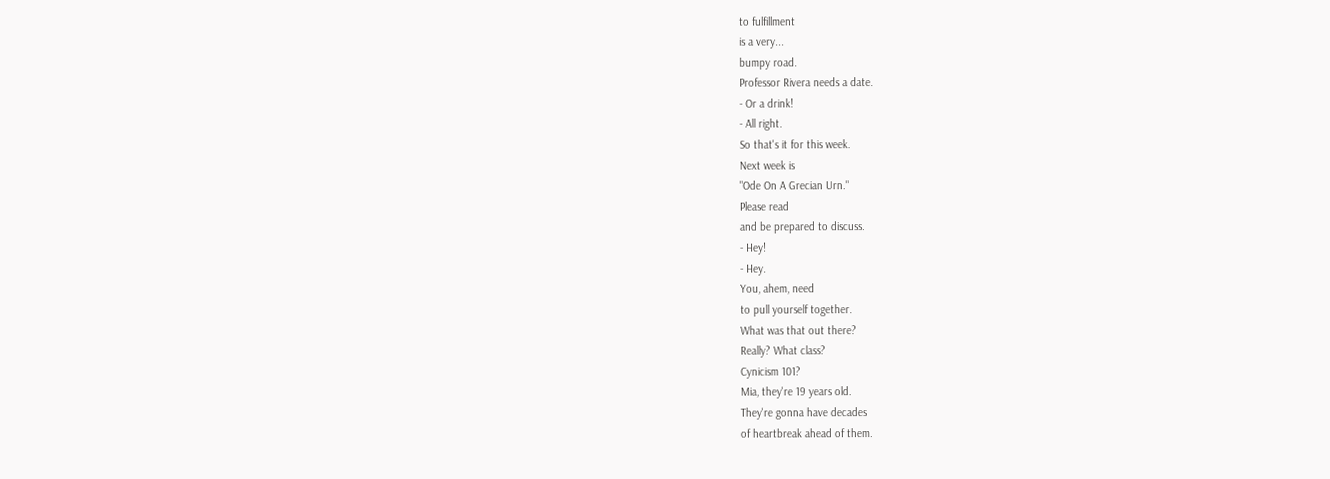to fulfillment
is a very...
bumpy road.
Professor Rivera needs a date.
- Or a drink!
- All right.
So that's it for this week.
Next week is
"Ode On A Grecian Urn."
Please read
and be prepared to discuss.
- Hey!
- Hey.
You, ahem, need
to pull yourself together.
What was that out there?
Really? What class?
Cynicism 101?
Mia, they're 19 years old.
They're gonna have decades
of heartbreak ahead of them.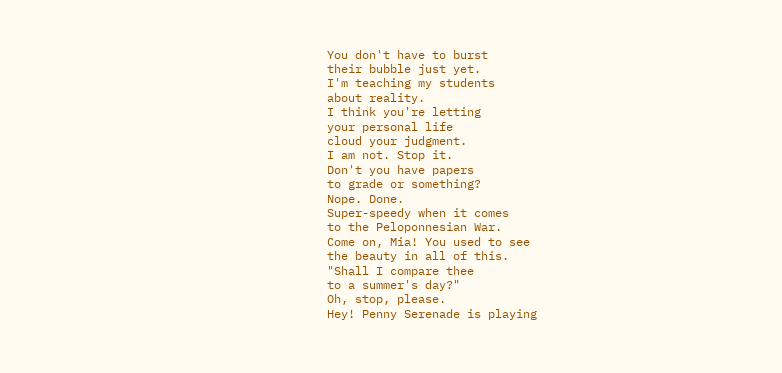You don't have to burst
their bubble just yet.
I'm teaching my students
about reality.
I think you're letting
your personal life
cloud your judgment.
I am not. Stop it.
Don't you have papers
to grade or something?
Nope. Done.
Super-speedy when it comes
to the Peloponnesian War.
Come on, Mia! You used to see
the beauty in all of this.
"Shall I compare thee
to a summer's day?"
Oh, stop, please.
Hey! Penny Serenade is playing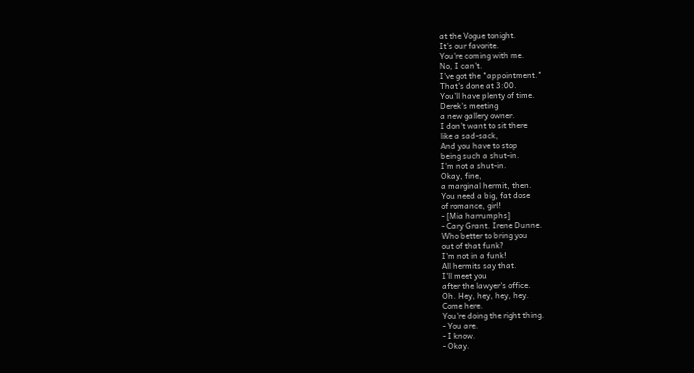at the Vogue tonight.
It's our favorite.
You're coming with me.
No, I can't.
I've got the "appointment."
That's done at 3:00.
You'll have plenty of time.
Derek's meeting
a new gallery owner.
I don't want to sit there
like a sad-sack,
And you have to stop
being such a shut-in.
I'm not a shut-in.
Okay, fine,
a marginal hermit, then.
You need a big, fat dose
of romance, girl!
- [Mia harrumphs]
- Cary Grant. Irene Dunne.
Who better to bring you
out of that funk?
I'm not in a funk!
All hermits say that.
I'll meet you
after the lawyer's office.
Oh. Hey, hey, hey, hey.
Come here.
You're doing the right thing.
- You are.
- I know.
- Okay.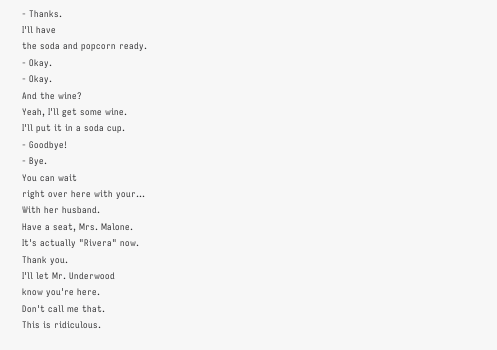- Thanks.
I'll have
the soda and popcorn ready.
- Okay.
- Okay.
And the wine?
Yeah, I'll get some wine.
I'll put it in a soda cup.
- Goodbye!
- Bye.
You can wait
right over here with your...
With her husband.
Have a seat, Mrs. Malone.
It's actually "Rivera" now.
Thank you.
I'll let Mr. Underwood
know you're here.
Don't call me that.
This is ridiculous.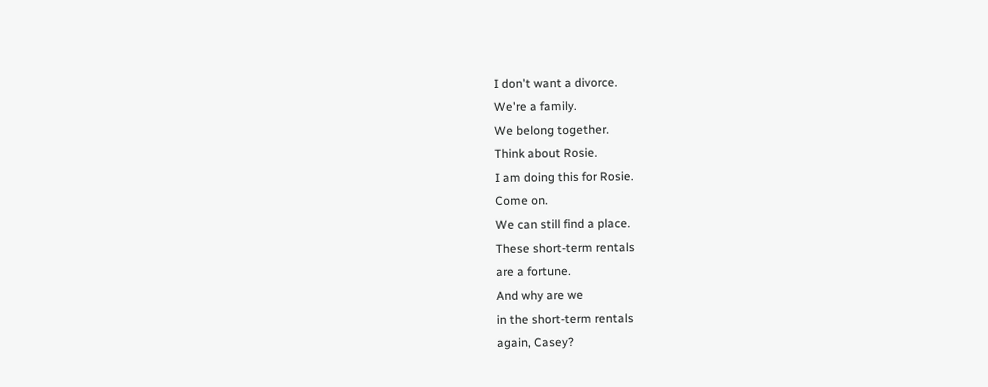I don't want a divorce.
We're a family.
We belong together.
Think about Rosie.
I am doing this for Rosie.
Come on.
We can still find a place.
These short-term rentals
are a fortune.
And why are we
in the short-term rentals
again, Casey?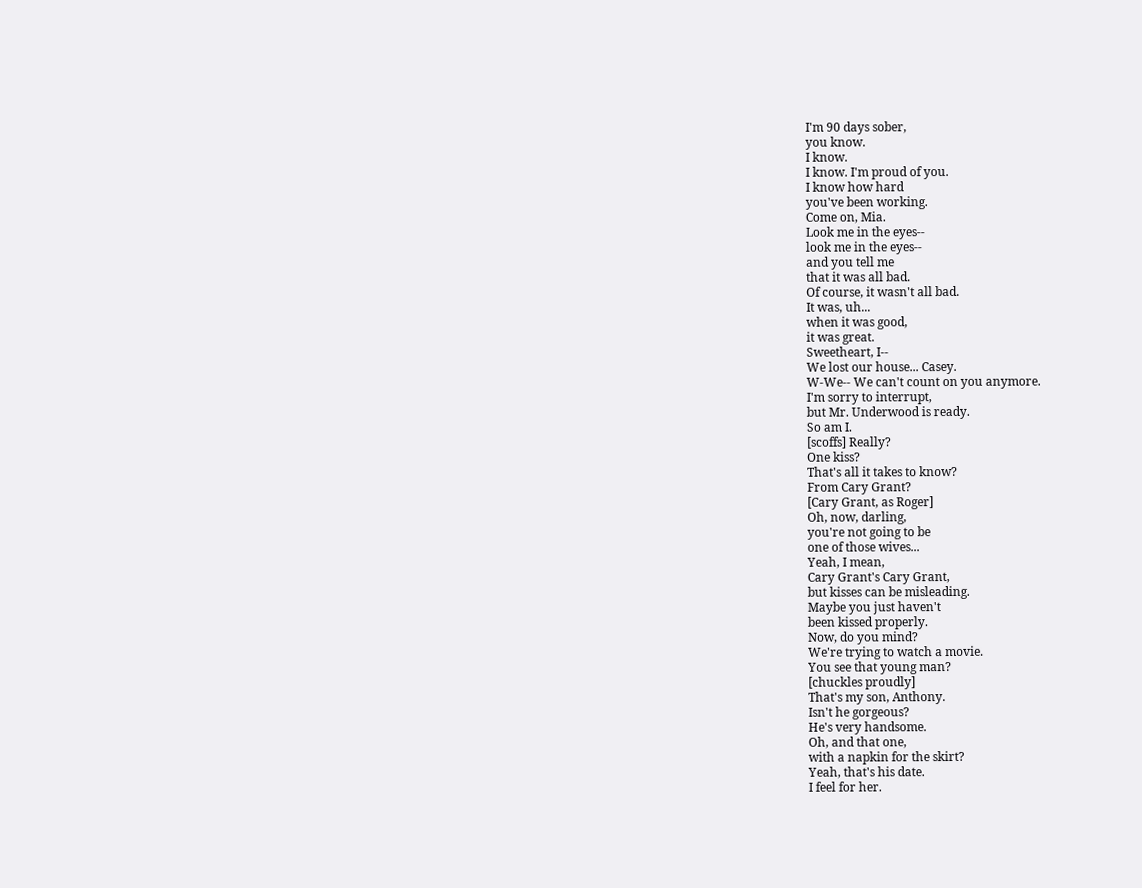I'm 90 days sober,
you know.
I know.
I know. I'm proud of you.
I know how hard
you've been working.
Come on, Mia.
Look me in the eyes--
look me in the eyes--
and you tell me
that it was all bad.
Of course, it wasn't all bad.
It was, uh...
when it was good,
it was great.
Sweetheart, I--
We lost our house... Casey.
W-We-- We can't count on you anymore.
I'm sorry to interrupt,
but Mr. Underwood is ready.
So am I.
[scoffs] Really?
One kiss?
That's all it takes to know?
From Cary Grant?
[Cary Grant, as Roger]
Oh, now, darling,
you're not going to be
one of those wives...
Yeah, I mean,
Cary Grant's Cary Grant,
but kisses can be misleading.
Maybe you just haven't
been kissed properly.
Now, do you mind?
We're trying to watch a movie.
You see that young man?
[chuckles proudly]
That's my son, Anthony.
Isn't he gorgeous?
He's very handsome.
Oh, and that one,
with a napkin for the skirt?
Yeah, that's his date.
I feel for her.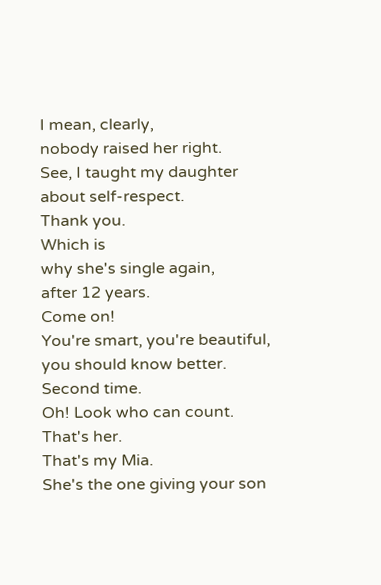I mean, clearly,
nobody raised her right.
See, I taught my daughter
about self-respect.
Thank you.
Which is
why she's single again,
after 12 years.
Come on!
You're smart, you're beautiful,
you should know better.
Second time.
Oh! Look who can count.
That's her.
That's my Mia.
She's the one giving your son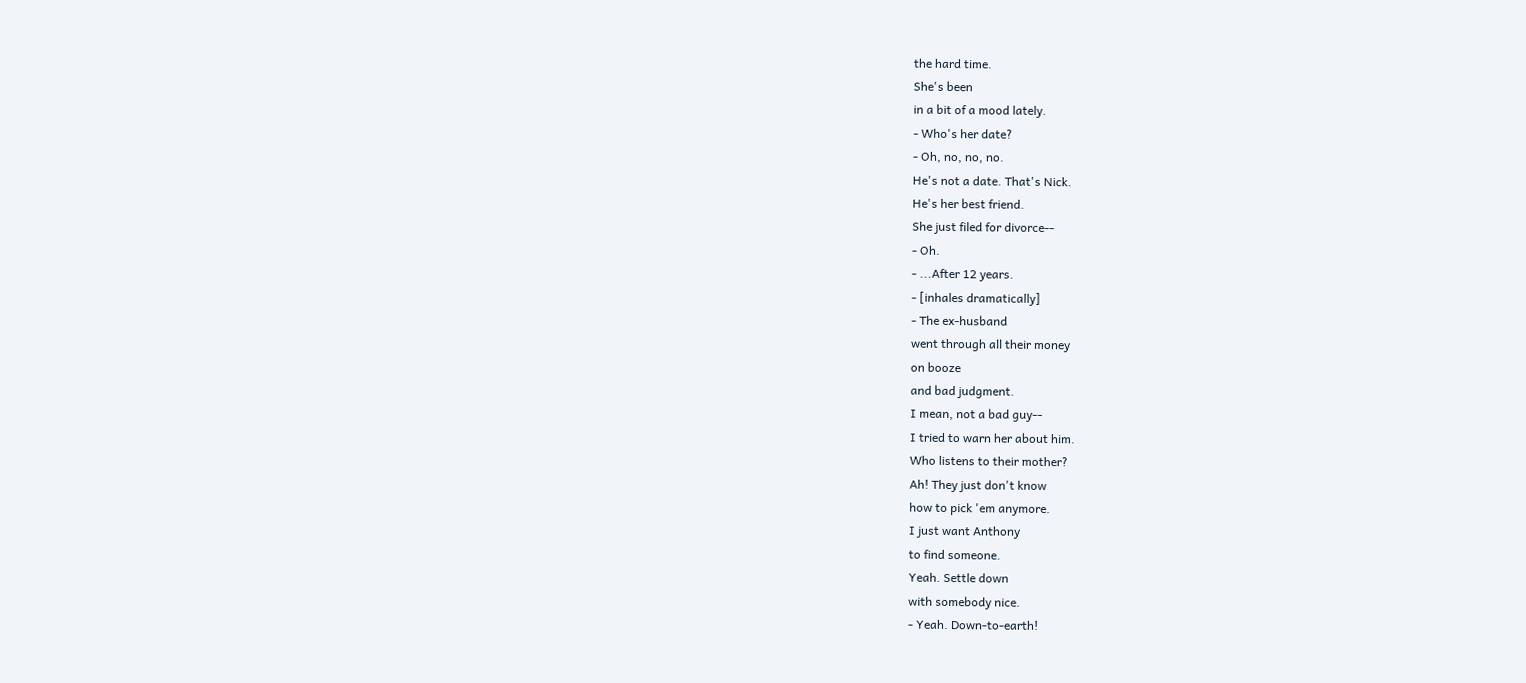the hard time.
She's been
in a bit of a mood lately.
- Who's her date?
- Oh, no, no, no.
He's not a date. That's Nick.
He's her best friend.
She just filed for divorce--
- Oh.
- ...After 12 years.
- [inhales dramatically]
- The ex-husband
went through all their money
on booze
and bad judgment.
I mean, not a bad guy--
I tried to warn her about him.
Who listens to their mother?
Ah! They just don't know
how to pick 'em anymore.
I just want Anthony
to find someone.
Yeah. Settle down
with somebody nice.
- Yeah. Down-to-earth!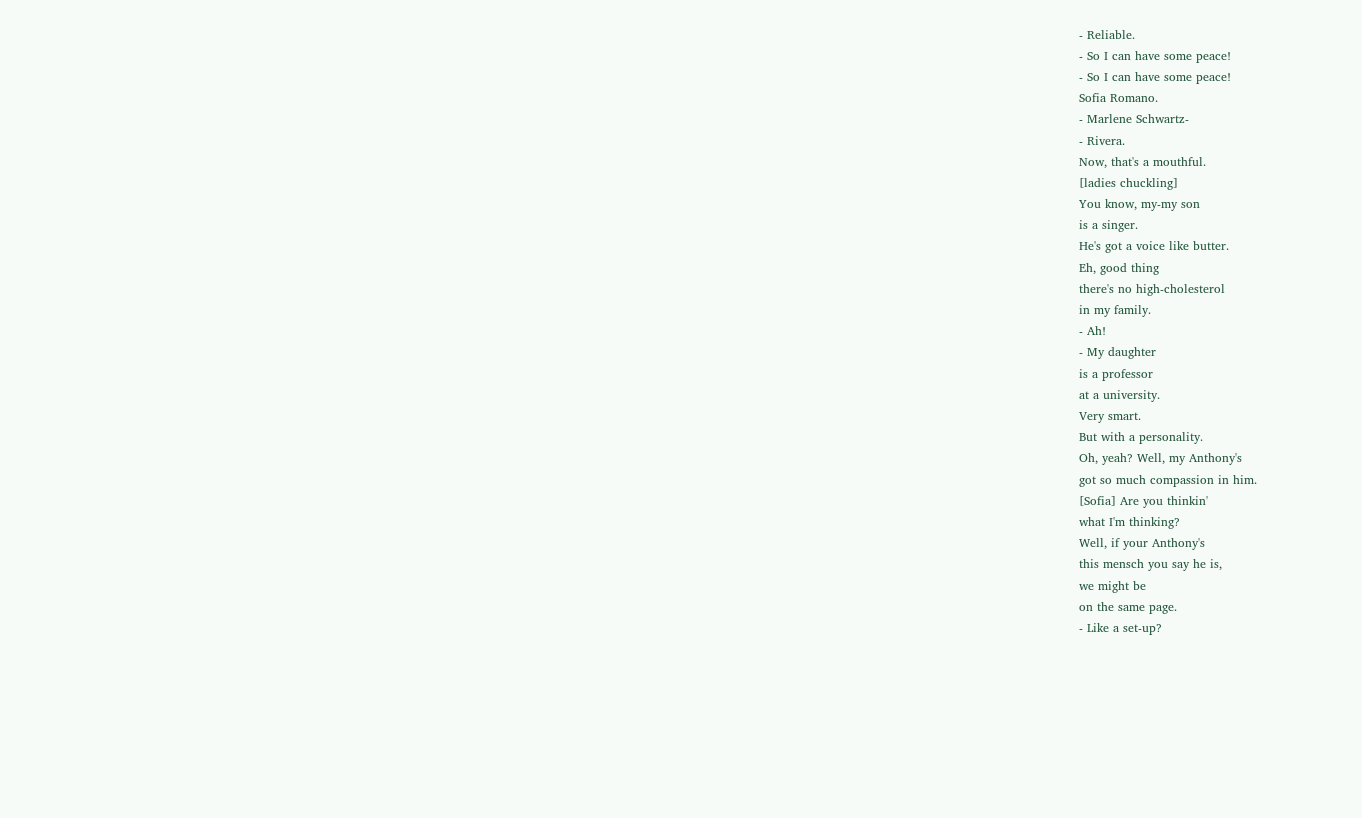- Reliable.
- So I can have some peace!
- So I can have some peace!
Sofia Romano.
- Marlene Schwartz-
- Rivera.
Now, that's a mouthful.
[ladies chuckling]
You know, my-my son
is a singer.
He's got a voice like butter.
Eh, good thing
there's no high-cholesterol
in my family.
- Ah!
- My daughter
is a professor
at a university.
Very smart.
But with a personality.
Oh, yeah? Well, my Anthony's
got so much compassion in him.
[Sofia] Are you thinkin'
what I'm thinking?
Well, if your Anthony's
this mensch you say he is,
we might be
on the same page.
- Like a set-up?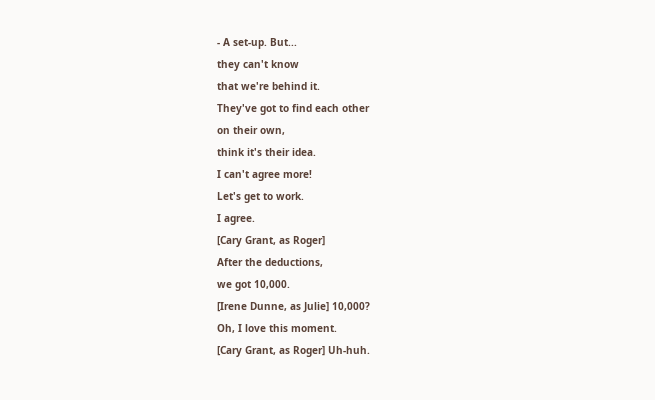- A set-up. But...
they can't know
that we're behind it.
They've got to find each other
on their own,
think it's their idea.
I can't agree more!
Let's get to work.
I agree.
[Cary Grant, as Roger]
After the deductions,
we got 10,000.
[Irene Dunne, as Julie] 10,000?
Oh, I love this moment.
[Cary Grant, as Roger] Uh-huh.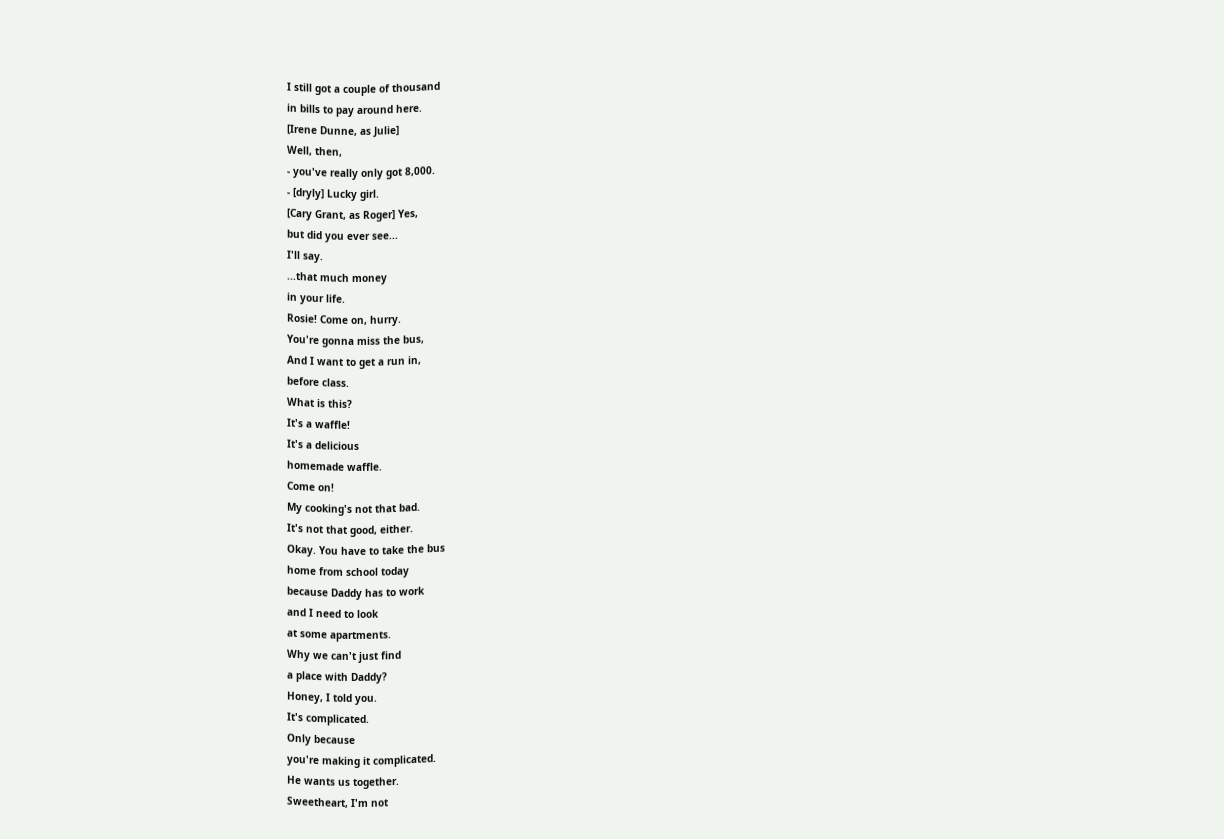I still got a couple of thousand
in bills to pay around here.
[Irene Dunne, as Julie]
Well, then,
- you've really only got 8,000.
- [dryly] Lucky girl.
[Cary Grant, as Roger] Yes,
but did you ever see...
I'll say.
...that much money
in your life.
Rosie! Come on, hurry.
You're gonna miss the bus,
And I want to get a run in,
before class.
What is this?
It's a waffle!
It's a delicious
homemade waffle.
Come on!
My cooking's not that bad.
It's not that good, either.
Okay. You have to take the bus
home from school today
because Daddy has to work
and I need to look
at some apartments.
Why we can't just find
a place with Daddy?
Honey, I told you.
It's complicated.
Only because
you're making it complicated.
He wants us together.
Sweetheart, I'm not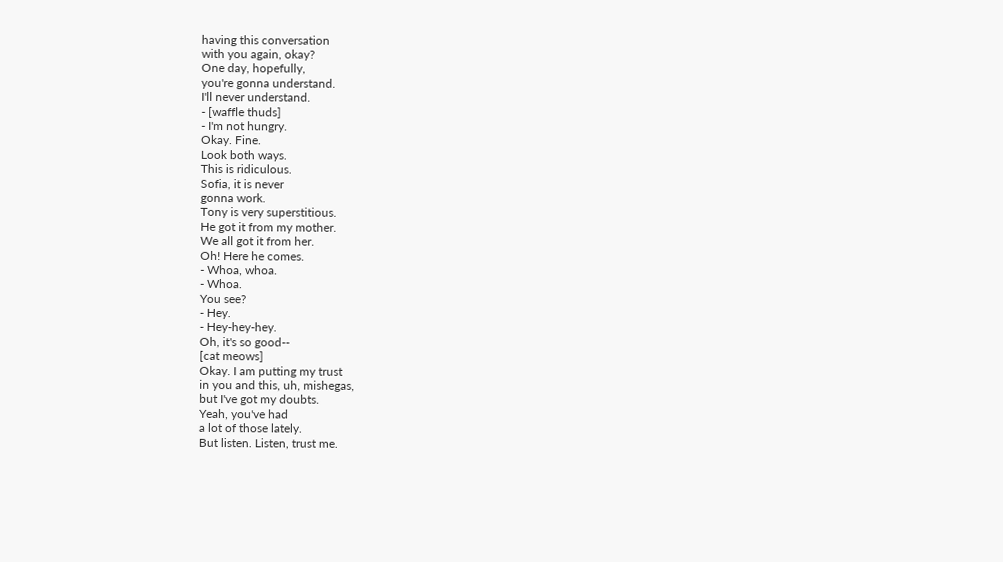having this conversation
with you again, okay?
One day, hopefully,
you're gonna understand.
I'll never understand.
- [waffle thuds]
- I'm not hungry.
Okay. Fine.
Look both ways.
This is ridiculous.
Sofia, it is never
gonna work.
Tony is very superstitious.
He got it from my mother.
We all got it from her.
Oh! Here he comes.
- Whoa, whoa.
- Whoa.
You see?
- Hey.
- Hey-hey-hey.
Oh, it's so good--
[cat meows]
Okay. I am putting my trust
in you and this, uh, mishegas,
but I've got my doubts.
Yeah, you've had
a lot of those lately.
But listen. Listen, trust me.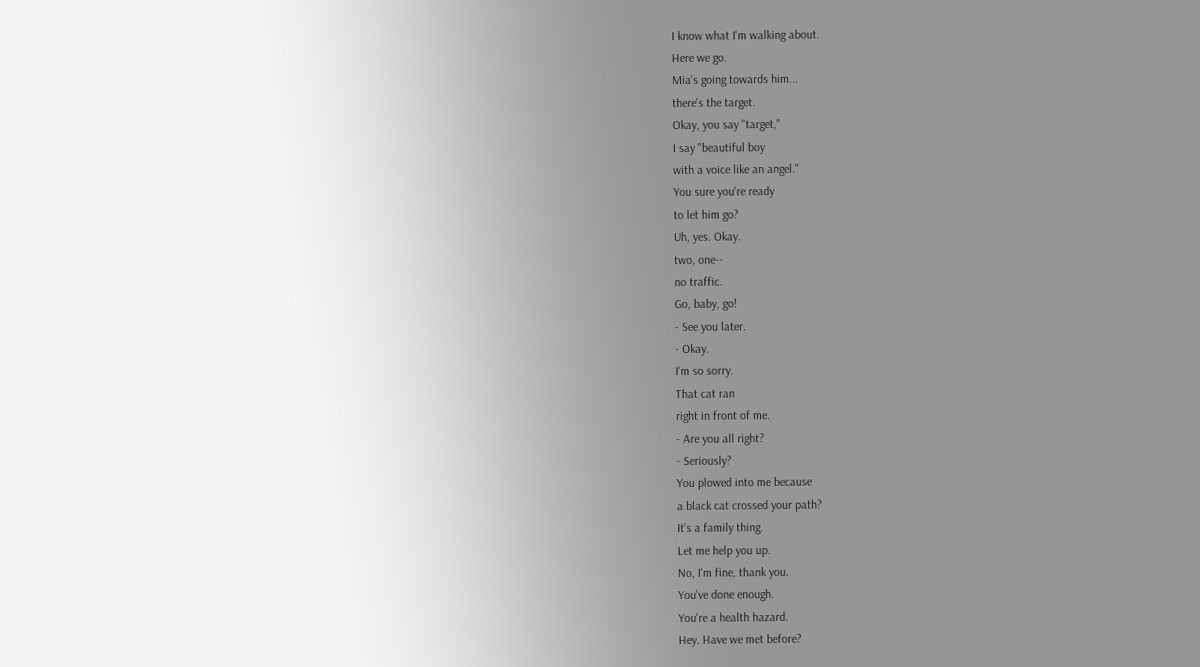I know what I'm walking about.
Here we go.
Mia's going towards him...
there's the target.
Okay, you say "target,"
I say "beautiful boy
with a voice like an angel."
You sure you're ready
to let him go?
Uh, yes. Okay.
two, one--
no traffic.
Go, baby, go!
- See you later.
- Okay.
I'm so sorry.
That cat ran
right in front of me.
- Are you all right?
- Seriously?
You plowed into me because
a black cat crossed your path?
It's a family thing.
Let me help you up.
No, I'm fine, thank you.
You've done enough.
You're a health hazard.
Hey. Have we met before?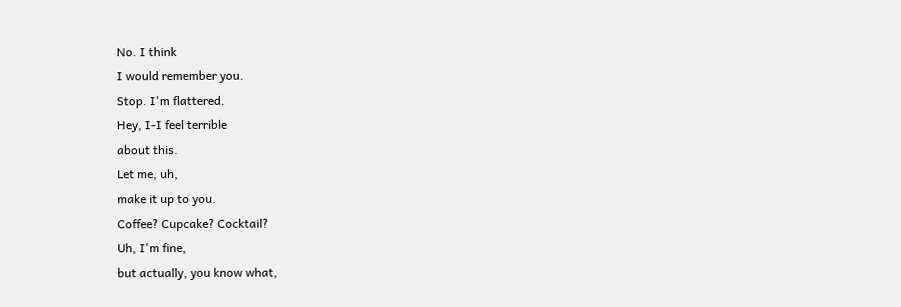No. I think
I would remember you.
Stop. I'm flattered.
Hey, I-I feel terrible
about this.
Let me, uh,
make it up to you.
Coffee? Cupcake? Cocktail?
Uh, I'm fine,
but actually, you know what,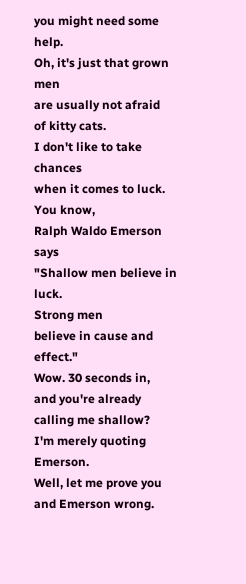you might need some help.
Oh, it's just that grown men
are usually not afraid
of kitty cats.
I don't like to take chances
when it comes to luck.
You know,
Ralph Waldo Emerson says
"Shallow men believe in luck.
Strong men
believe in cause and effect."
Wow. 30 seconds in,
and you're already
calling me shallow?
I'm merely quoting Emerson.
Well, let me prove you
and Emerson wrong.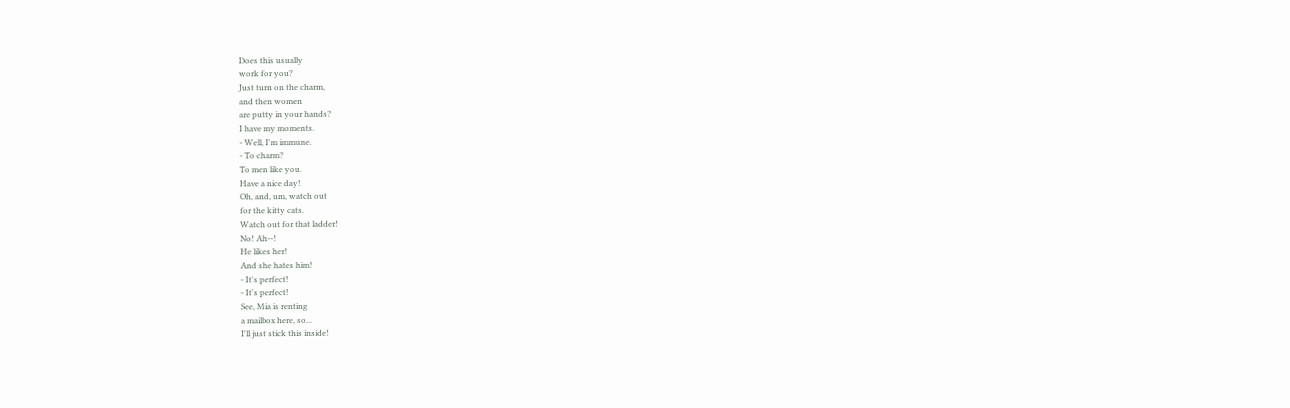Does this usually
work for you?
Just turn on the charm,
and then women
are putty in your hands?
I have my moments.
- Well, I'm immune.
- To charm?
To men like you.
Have a nice day!
Oh, and, um, watch out
for the kitty cats.
Watch out for that ladder!
No! Ah--!
He likes her!
And she hates him!
- It's perfect!
- It's perfect!
See, Mia is renting
a mailbox here, so...
I'll just stick this inside!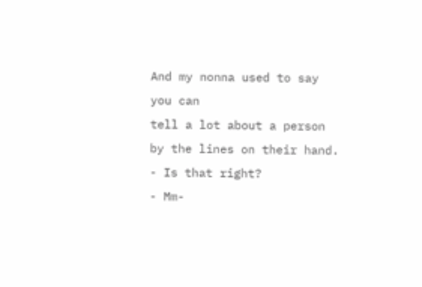And my nonna used to say
you can
tell a lot about a person
by the lines on their hand.
- Is that right?
- Mm-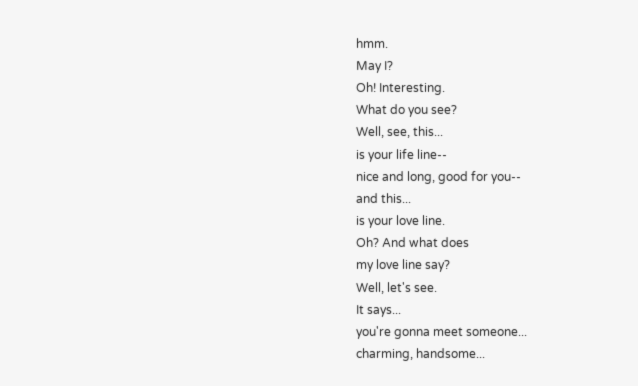hmm.
May I?
Oh! Interesting.
What do you see?
Well, see, this...
is your life line--
nice and long, good for you--
and this...
is your love line.
Oh? And what does
my love line say?
Well, let's see.
It says...
you're gonna meet someone...
charming, handsome...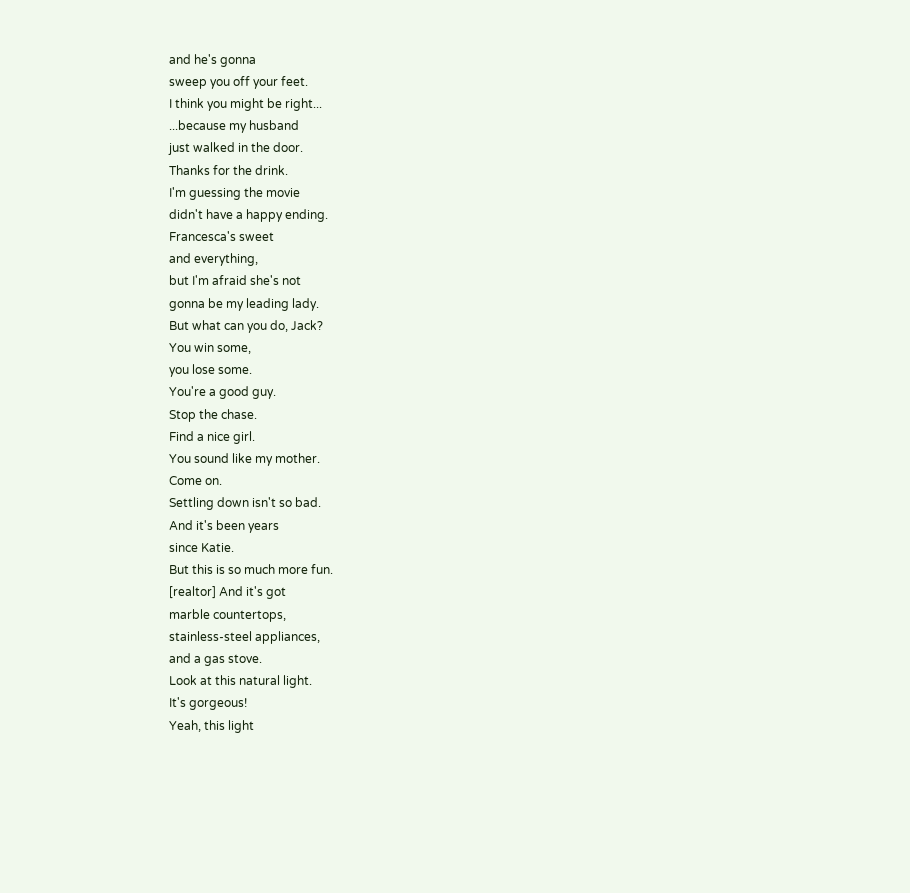and he's gonna
sweep you off your feet.
I think you might be right...
...because my husband
just walked in the door.
Thanks for the drink.
I'm guessing the movie
didn't have a happy ending.
Francesca's sweet
and everything,
but I'm afraid she's not
gonna be my leading lady.
But what can you do, Jack?
You win some,
you lose some.
You're a good guy.
Stop the chase.
Find a nice girl.
You sound like my mother.
Come on.
Settling down isn't so bad.
And it's been years
since Katie.
But this is so much more fun.
[realtor] And it's got
marble countertops,
stainless-steel appliances,
and a gas stove.
Look at this natural light.
It's gorgeous!
Yeah, this light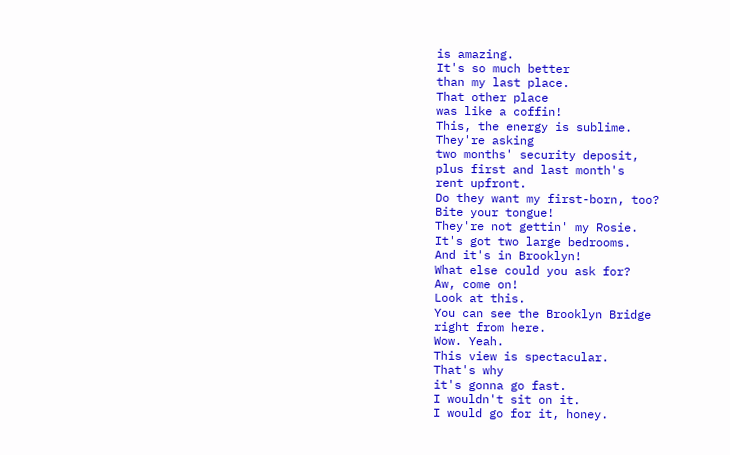is amazing.
It's so much better
than my last place.
That other place
was like a coffin!
This, the energy is sublime.
They're asking
two months' security deposit,
plus first and last month's
rent upfront.
Do they want my first-born, too?
Bite your tongue!
They're not gettin' my Rosie.
It's got two large bedrooms.
And it's in Brooklyn!
What else could you ask for?
Aw, come on!
Look at this.
You can see the Brooklyn Bridge
right from here.
Wow. Yeah.
This view is spectacular.
That's why
it's gonna go fast.
I wouldn't sit on it.
I would go for it, honey.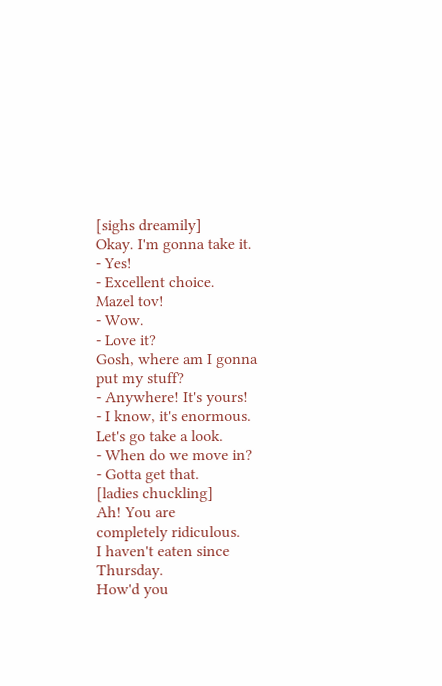[sighs dreamily]
Okay. I'm gonna take it.
- Yes!
- Excellent choice.
Mazel tov!
- Wow.
- Love it?
Gosh, where am I gonna
put my stuff?
- Anywhere! It's yours!
- I know, it's enormous.
Let's go take a look.
- When do we move in?
- Gotta get that.
[ladies chuckling]
Ah! You are
completely ridiculous.
I haven't eaten since Thursday.
How'd you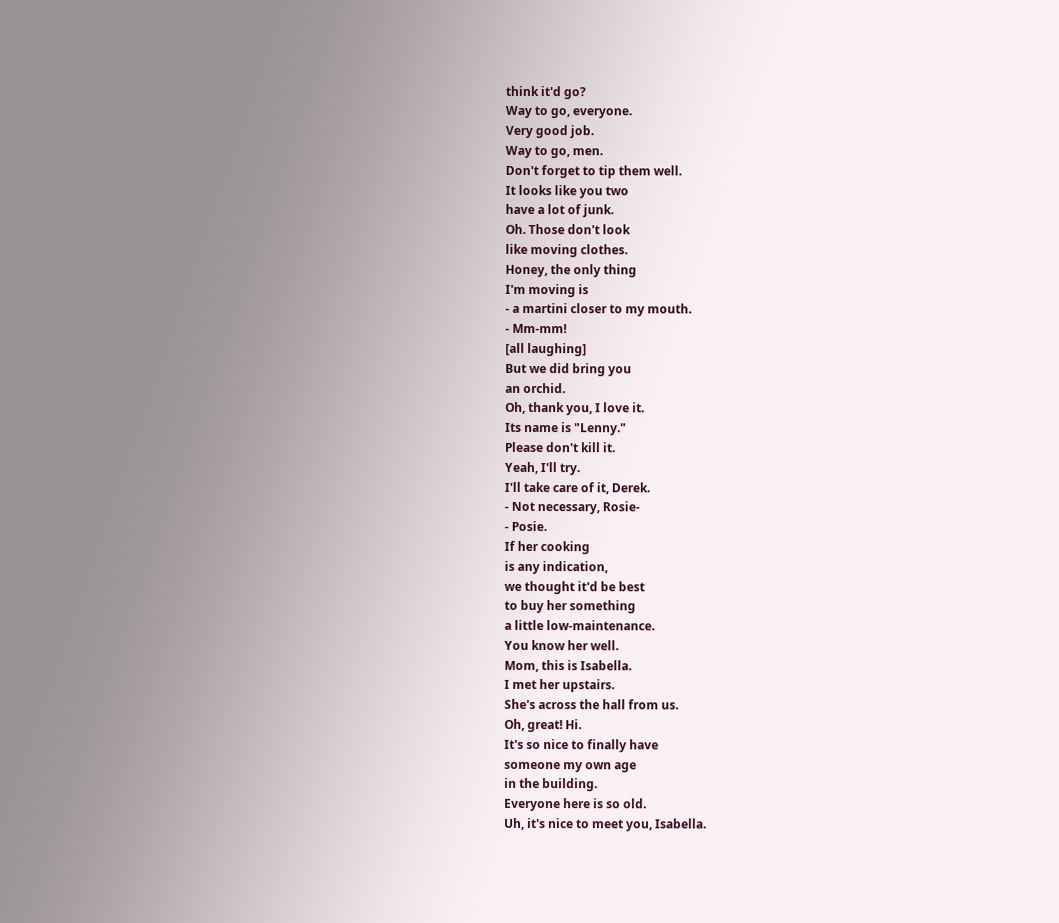think it'd go?
Way to go, everyone.
Very good job.
Way to go, men.
Don't forget to tip them well.
It looks like you two
have a lot of junk.
Oh. Those don't look
like moving clothes.
Honey, the only thing
I'm moving is
- a martini closer to my mouth.
- Mm-mm!
[all laughing]
But we did bring you
an orchid.
Oh, thank you, I love it.
Its name is "Lenny."
Please don't kill it.
Yeah, I'll try.
I'll take care of it, Derek.
- Not necessary, Rosie-
- Posie.
If her cooking
is any indication,
we thought it'd be best
to buy her something
a little low-maintenance.
You know her well.
Mom, this is Isabella.
I met her upstairs.
She's across the hall from us.
Oh, great! Hi.
It's so nice to finally have
someone my own age
in the building.
Everyone here is so old.
Uh, it's nice to meet you, Isabella.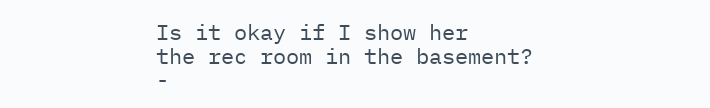Is it okay if I show her
the rec room in the basement?
-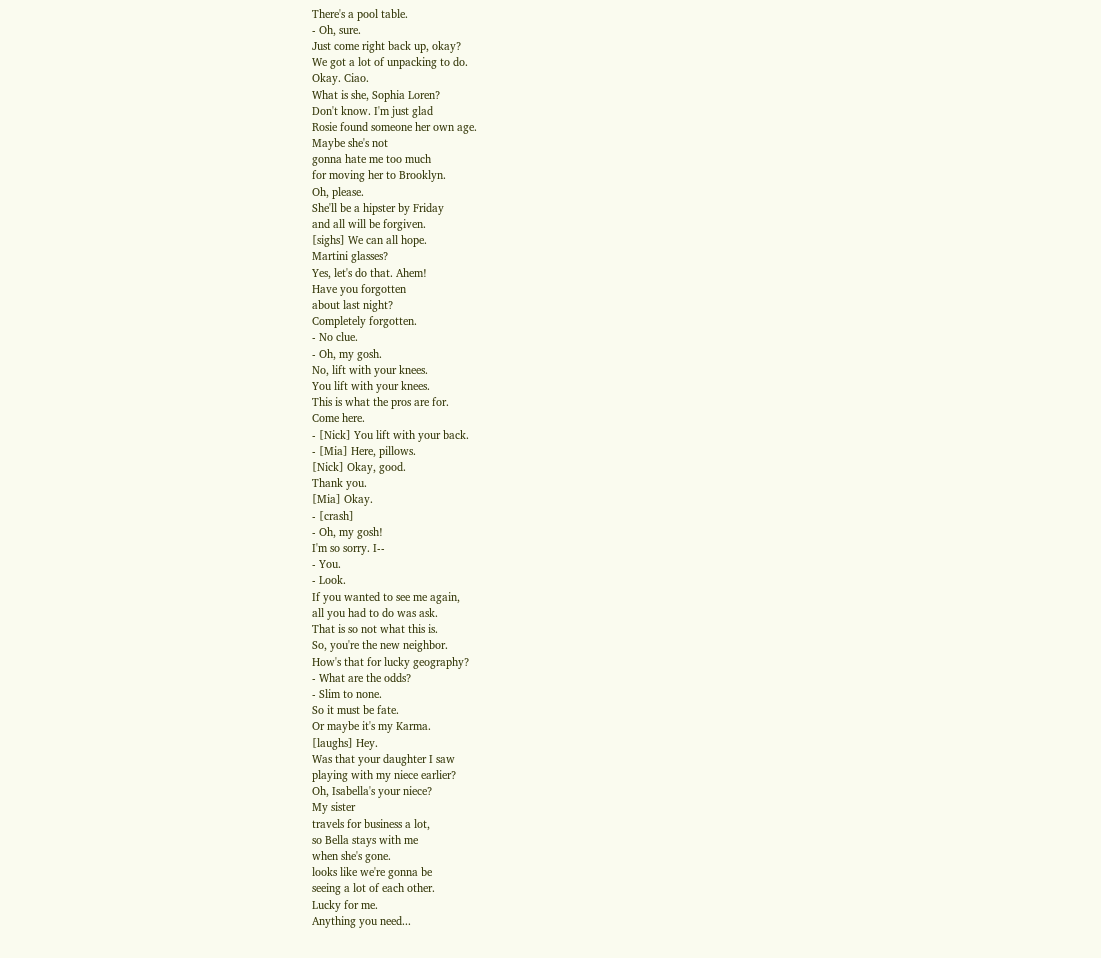There's a pool table.
- Oh, sure.
Just come right back up, okay?
We got a lot of unpacking to do.
Okay. Ciao.
What is she, Sophia Loren?
Don't know. I'm just glad
Rosie found someone her own age.
Maybe she's not
gonna hate me too much
for moving her to Brooklyn.
Oh, please.
She'll be a hipster by Friday
and all will be forgiven.
[sighs] We can all hope.
Martini glasses?
Yes, let's do that. Ahem!
Have you forgotten
about last night?
Completely forgotten.
- No clue.
- Oh, my gosh.
No, lift with your knees.
You lift with your knees.
This is what the pros are for.
Come here.
- [Nick] You lift with your back.
- [Mia] Here, pillows.
[Nick] Okay, good.
Thank you.
[Mia] Okay.
- [crash]
- Oh, my gosh!
I'm so sorry. I--
- You.
- Look.
If you wanted to see me again,
all you had to do was ask.
That is so not what this is.
So, you're the new neighbor.
How's that for lucky geography?
- What are the odds?
- Slim to none.
So it must be fate.
Or maybe it's my Karma.
[laughs] Hey.
Was that your daughter I saw
playing with my niece earlier?
Oh, Isabella's your niece?
My sister
travels for business a lot,
so Bella stays with me
when she's gone.
looks like we're gonna be
seeing a lot of each other.
Lucky for me.
Anything you need...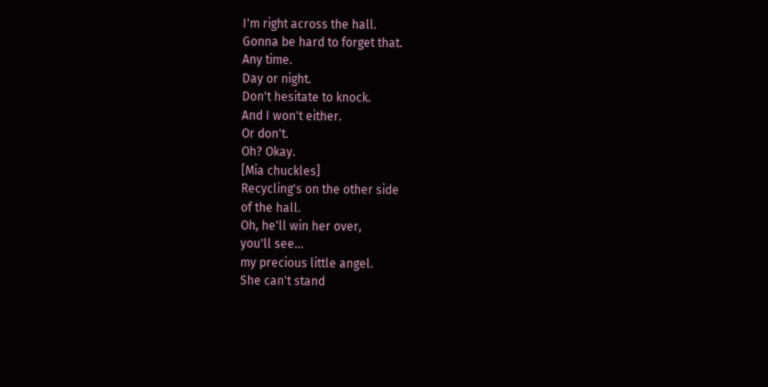I'm right across the hall.
Gonna be hard to forget that.
Any time.
Day or night.
Don't hesitate to knock.
And I won't either.
Or don't.
Oh? Okay.
[Mia chuckles]
Recycling's on the other side
of the hall.
Oh, he'll win her over,
you'll see...
my precious little angel.
She can't stand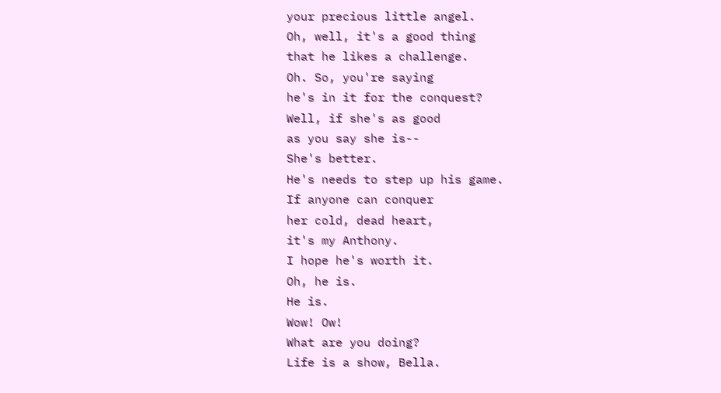your precious little angel.
Oh, well, it's a good thing
that he likes a challenge.
Oh. So, you're saying
he's in it for the conquest?
Well, if she's as good
as you say she is--
She's better.
He's needs to step up his game.
If anyone can conquer
her cold, dead heart,
it's my Anthony.
I hope he's worth it.
Oh, he is.
He is.
Wow! Ow!
What are you doing?
Life is a show, Bella.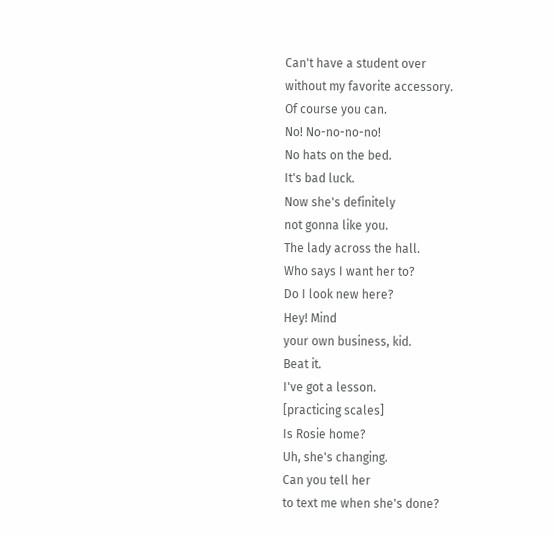Can't have a student over
without my favorite accessory.
Of course you can.
No! No-no-no-no!
No hats on the bed.
It's bad luck.
Now she's definitely
not gonna like you.
The lady across the hall.
Who says I want her to?
Do I look new here?
Hey! Mind
your own business, kid.
Beat it.
I've got a lesson.
[practicing scales]
Is Rosie home?
Uh, she's changing.
Can you tell her
to text me when she's done?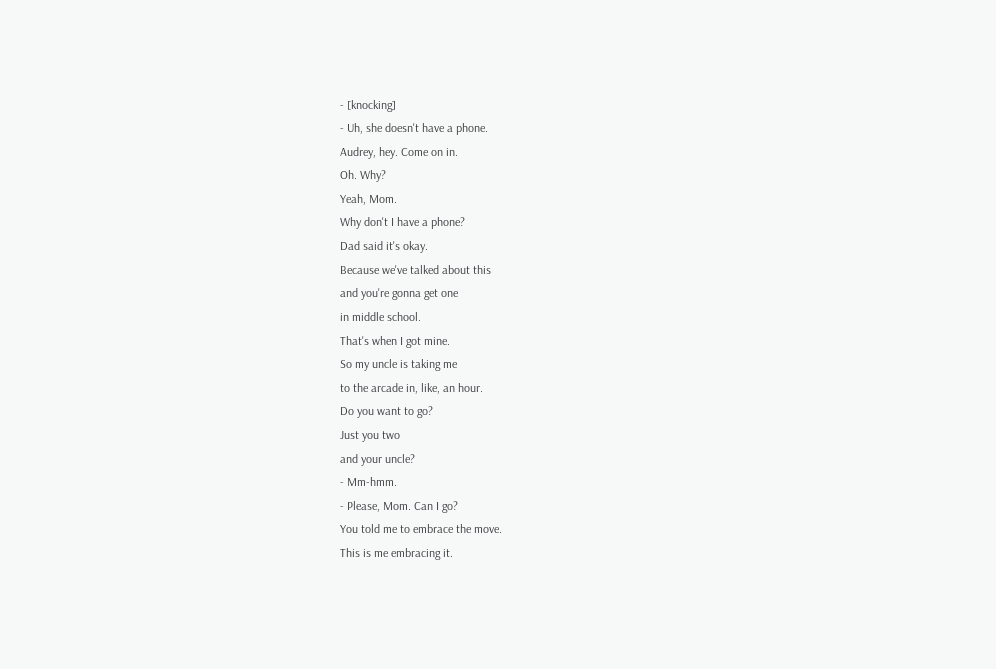- [knocking]
- Uh, she doesn't have a phone.
Audrey, hey. Come on in.
Oh. Why?
Yeah, Mom.
Why don't I have a phone?
Dad said it's okay.
Because we've talked about this
and you're gonna get one
in middle school.
That's when I got mine.
So my uncle is taking me
to the arcade in, like, an hour.
Do you want to go?
Just you two
and your uncle?
- Mm-hmm.
- Please, Mom. Can I go?
You told me to embrace the move.
This is me embracing it.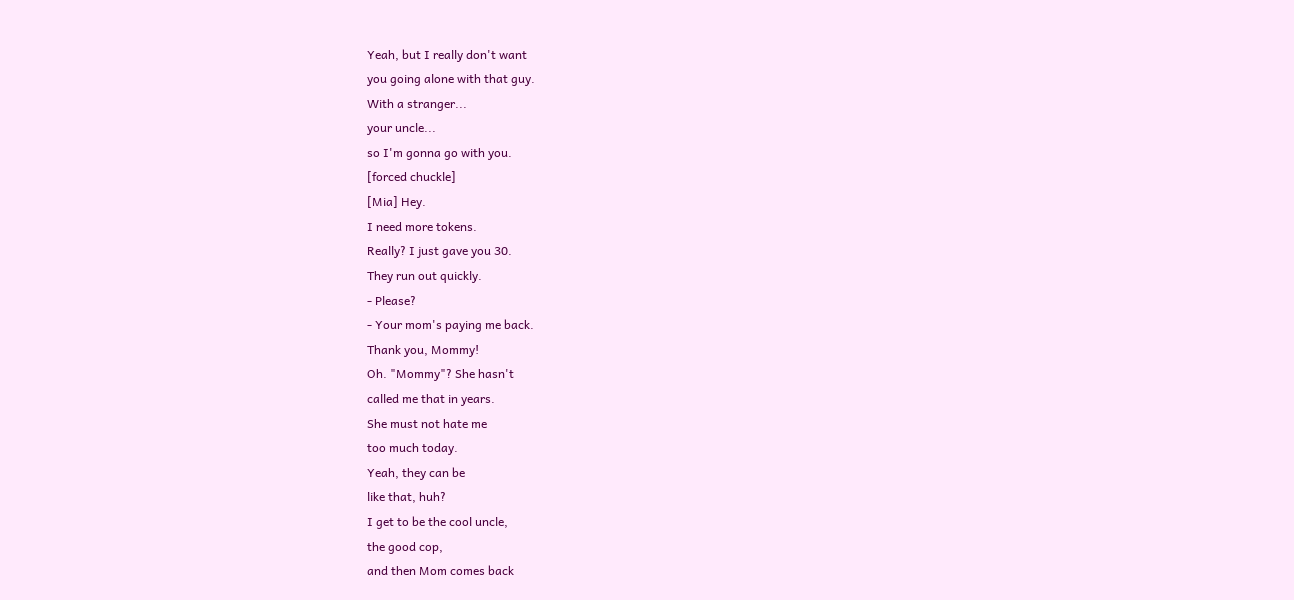Yeah, but I really don't want
you going alone with that guy.
With a stranger...
your uncle...
so I'm gonna go with you.
[forced chuckle]
[Mia] Hey.
I need more tokens.
Really? I just gave you 30.
They run out quickly.
- Please?
- Your mom's paying me back.
Thank you, Mommy!
Oh. "Mommy"? She hasn't
called me that in years.
She must not hate me
too much today.
Yeah, they can be
like that, huh?
I get to be the cool uncle,
the good cop,
and then Mom comes back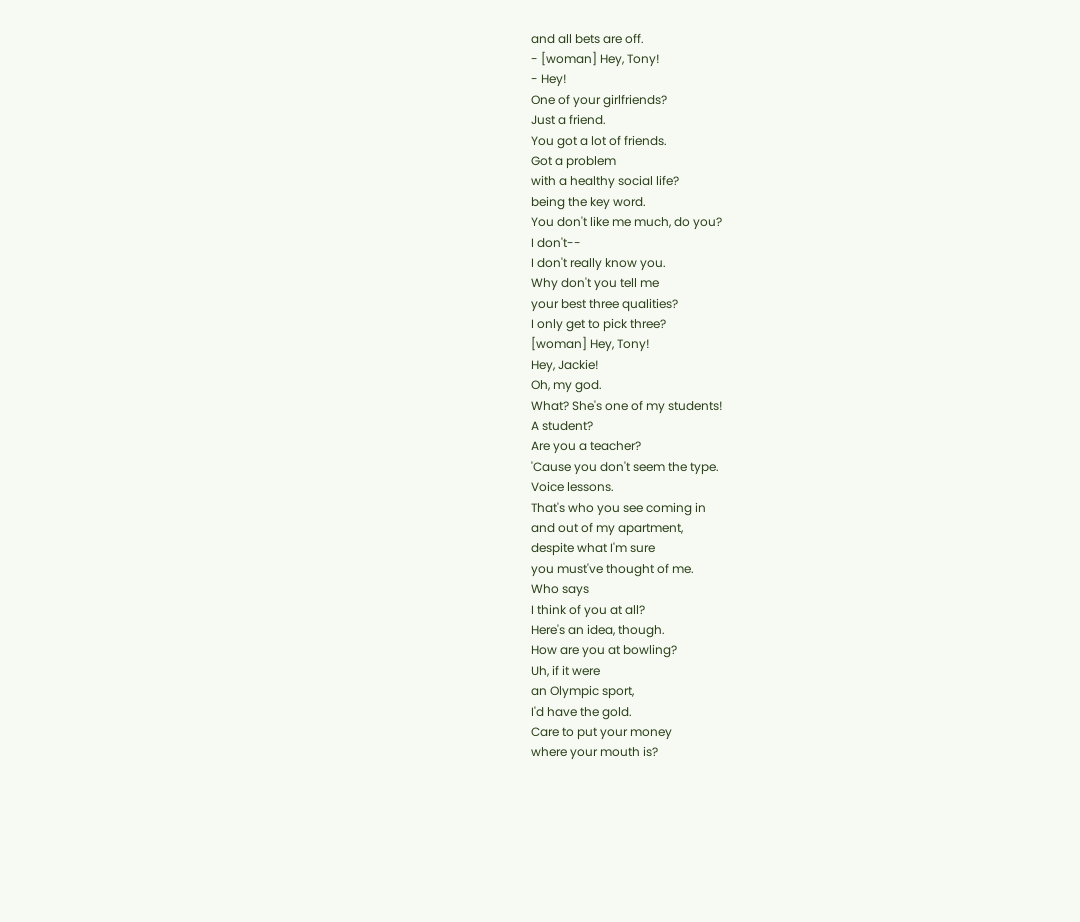and all bets are off.
- [woman] Hey, Tony!
- Hey!
One of your girlfriends?
Just a friend.
You got a lot of friends.
Got a problem
with a healthy social life?
being the key word.
You don't like me much, do you?
I don't--
I don't really know you.
Why don't you tell me
your best three qualities?
I only get to pick three?
[woman] Hey, Tony!
Hey, Jackie!
Oh, my god.
What? She's one of my students!
A student?
Are you a teacher?
'Cause you don't seem the type.
Voice lessons.
That's who you see coming in
and out of my apartment,
despite what I'm sure
you must've thought of me.
Who says
I think of you at all?
Here's an idea, though.
How are you at bowling?
Uh, if it were
an Olympic sport,
I'd have the gold.
Care to put your money
where your mouth is?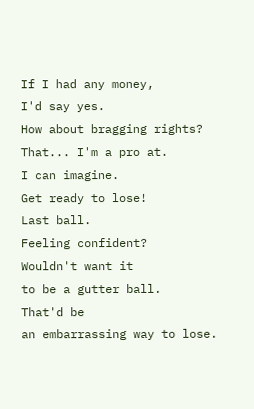If I had any money,
I'd say yes.
How about bragging rights?
That... I'm a pro at.
I can imagine.
Get ready to lose!
Last ball.
Feeling confident?
Wouldn't want it
to be a gutter ball.
That'd be
an embarrassing way to lose.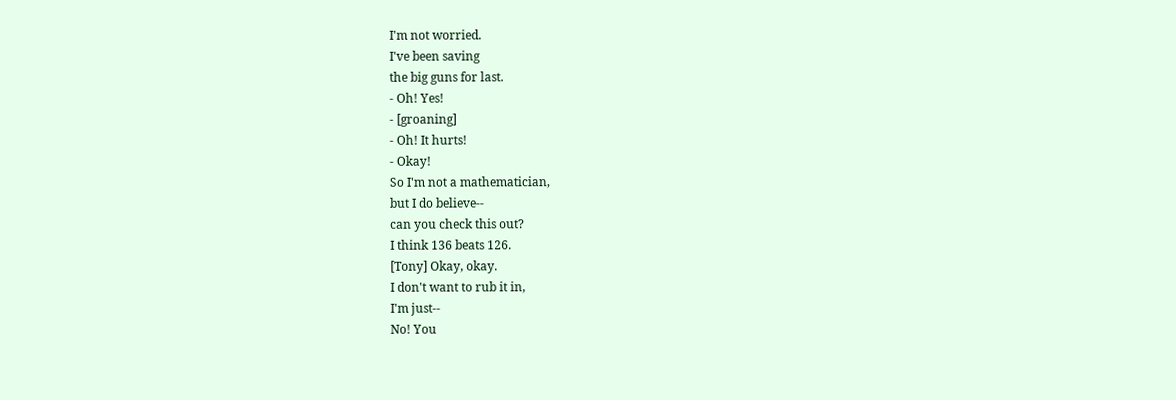I'm not worried.
I've been saving
the big guns for last.
- Oh! Yes!
- [groaning]
- Oh! It hurts!
- Okay!
So I'm not a mathematician,
but I do believe--
can you check this out?
I think 136 beats 126.
[Tony] Okay, okay.
I don't want to rub it in,
I'm just--
No! You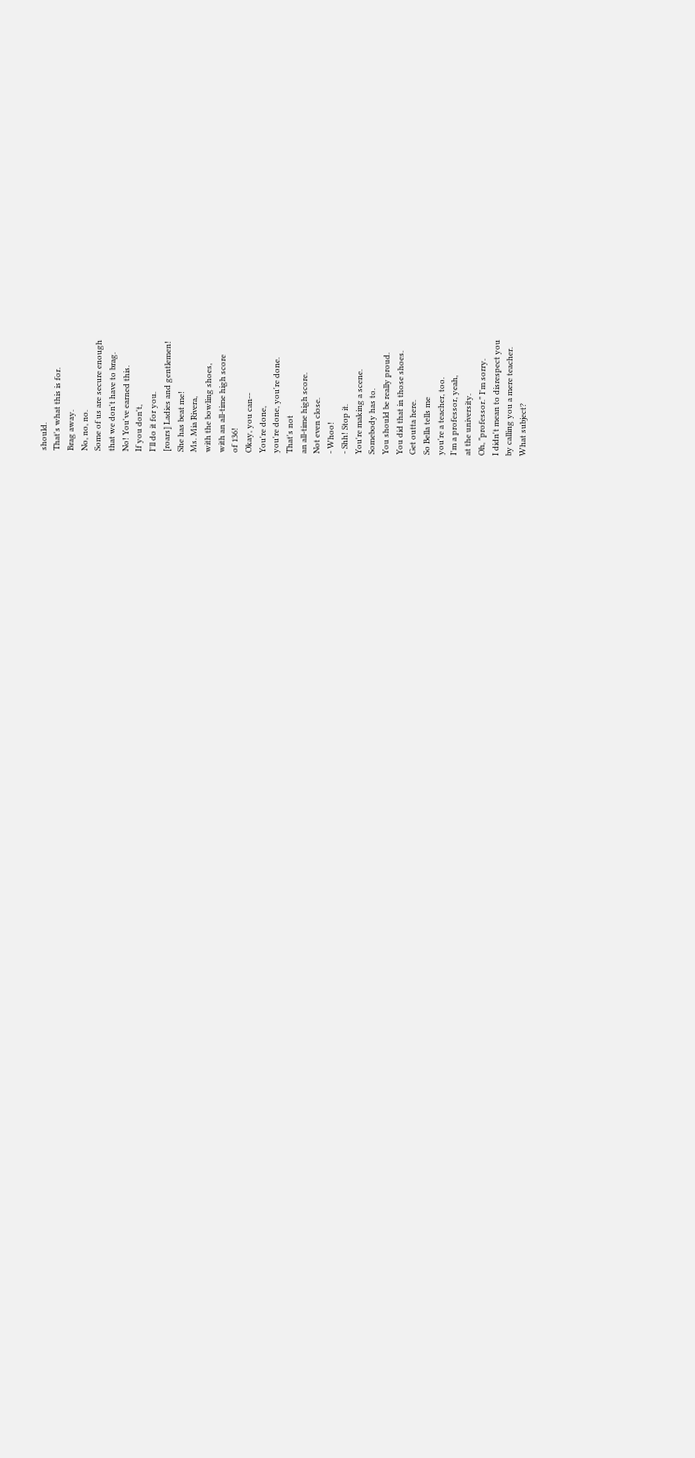should.
That's what this is for.
Brag away.
No, no, no.
Some of us are secure enough
that we don't have to brag.
No! You've earned this.
If you don't,
I'll do it for you.
[roars] Ladies and gentlemen!
She has beat me!
Ms. Mia Rivera,
with the bowling shoes,
with an all-time high score
of 136!
Okay, you can--
You're done,
you're done, you're done.
That's not
an all-time high score.
Not even close.
- Whoo!
- Shh! Stop it.
You're making a scene.
Somebody has to.
You should be really proud.
You did that in those shoes.
Get outta here.
So Bella tells me
you're a teacher, too.
I'm a professor, yeah,
at the university.
Oh, "professor." I'm sorry.
I didn't mean to disrespect you
by calling you a mere teacher.
What subject?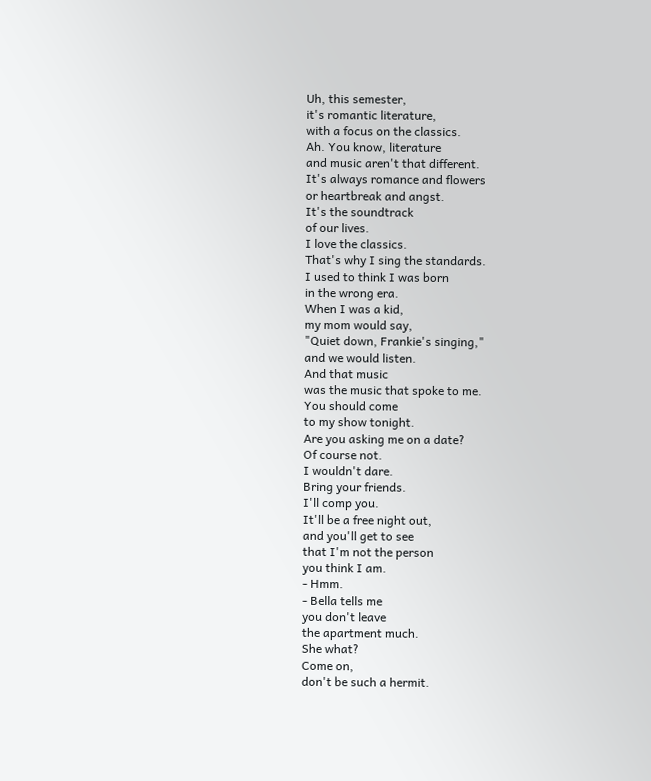Uh, this semester,
it's romantic literature,
with a focus on the classics.
Ah. You know, literature
and music aren't that different.
It's always romance and flowers
or heartbreak and angst.
It's the soundtrack
of our lives.
I love the classics.
That's why I sing the standards.
I used to think I was born
in the wrong era.
When I was a kid,
my mom would say,
"Quiet down, Frankie's singing,"
and we would listen.
And that music
was the music that spoke to me.
You should come
to my show tonight.
Are you asking me on a date?
Of course not.
I wouldn't dare.
Bring your friends.
I'll comp you.
It'll be a free night out,
and you'll get to see
that I'm not the person
you think I am.
- Hmm.
- Bella tells me
you don't leave
the apartment much.
She what?
Come on,
don't be such a hermit.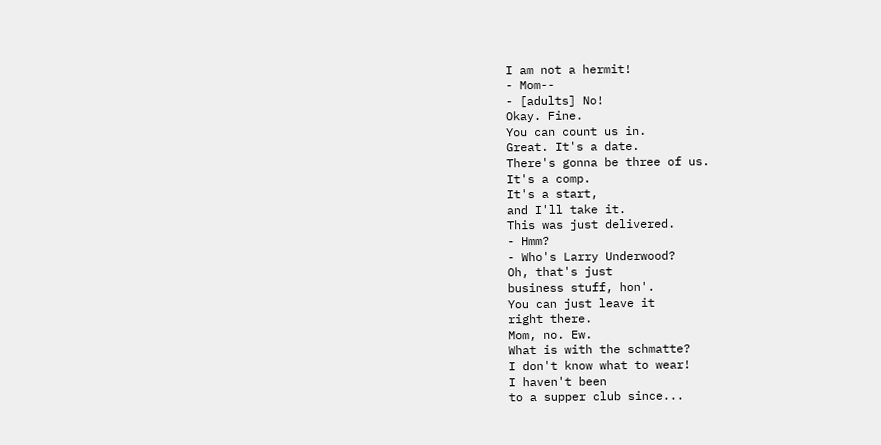I am not a hermit!
- Mom--
- [adults] No!
Okay. Fine.
You can count us in.
Great. It's a date.
There's gonna be three of us.
It's a comp.
It's a start,
and I'll take it.
This was just delivered.
- Hmm?
- Who's Larry Underwood?
Oh, that's just
business stuff, hon'.
You can just leave it
right there.
Mom, no. Ew.
What is with the schmatte?
I don't know what to wear!
I haven't been
to a supper club since...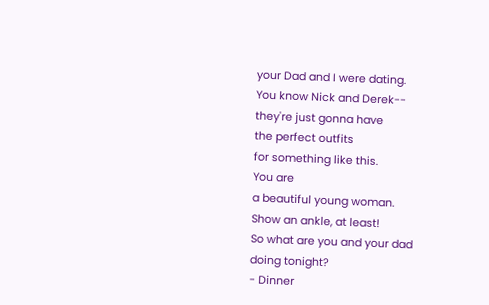your Dad and I were dating.
You know Nick and Derek--
they're just gonna have
the perfect outfits
for something like this.
You are
a beautiful young woman.
Show an ankle, at least!
So what are you and your dad
doing tonight?
- Dinner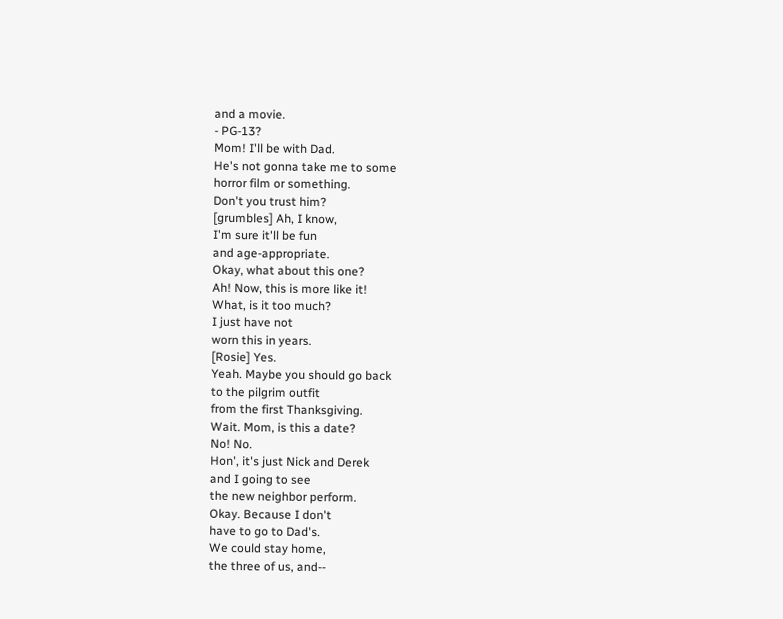and a movie.
- PG-13?
Mom! I'll be with Dad.
He's not gonna take me to some
horror film or something.
Don't you trust him?
[grumbles] Ah, I know,
I'm sure it'll be fun
and age-appropriate.
Okay, what about this one?
Ah! Now, this is more like it!
What, is it too much?
I just have not
worn this in years.
[Rosie] Yes.
Yeah. Maybe you should go back
to the pilgrim outfit
from the first Thanksgiving.
Wait. Mom, is this a date?
No! No.
Hon', it's just Nick and Derek
and I going to see
the new neighbor perform.
Okay. Because I don't
have to go to Dad's.
We could stay home,
the three of us, and--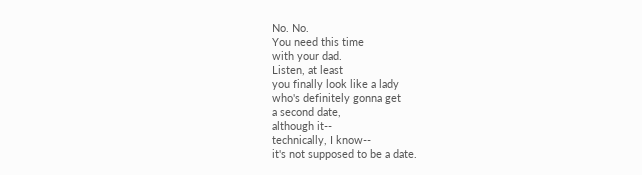No. No.
You need this time
with your dad.
Listen, at least
you finally look like a lady
who's definitely gonna get
a second date,
although it--
technically, I know--
it's not supposed to be a date.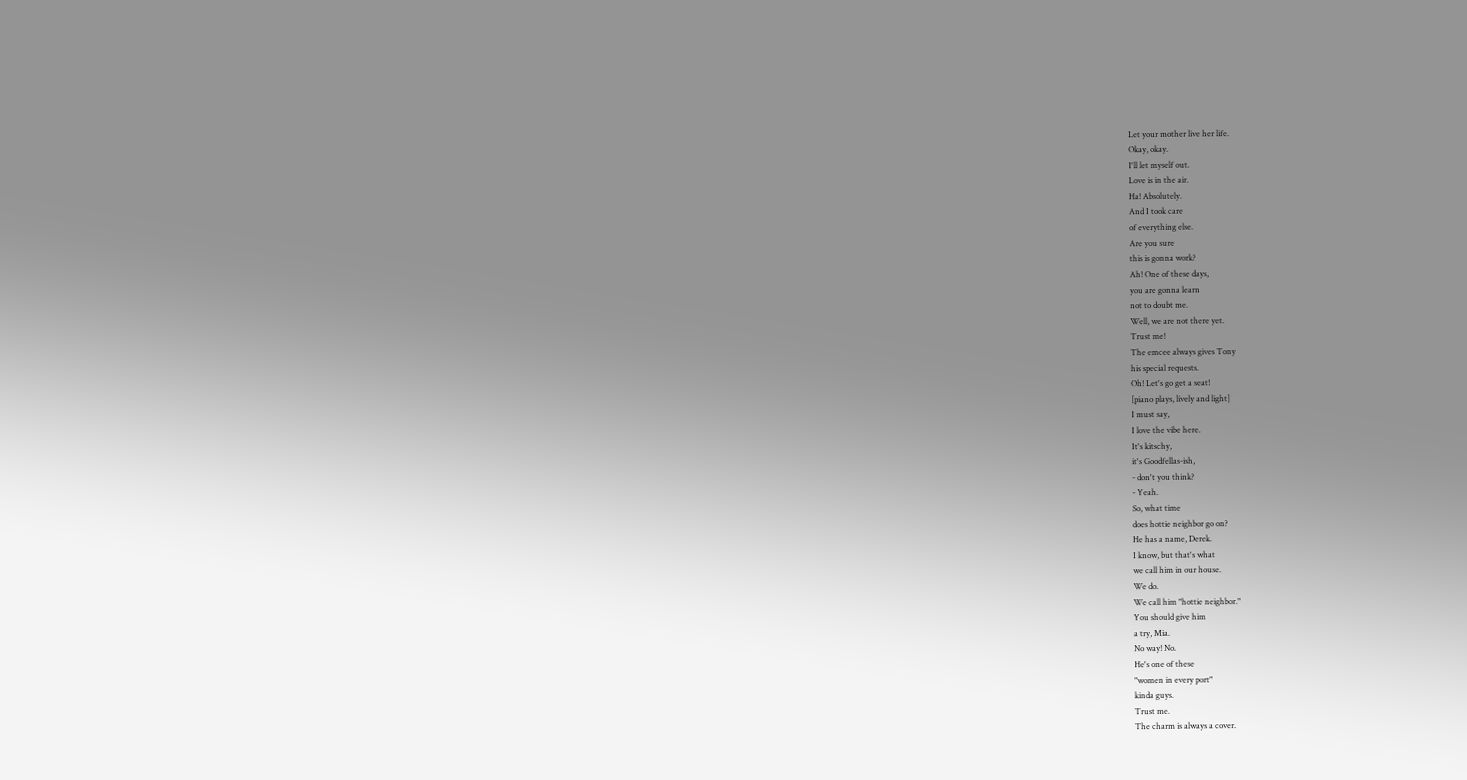Let your mother live her life.
Okay, okay.
I'll let myself out.
Love is in the air.
Ha! Absolutely.
And I took care
of everything else.
Are you sure
this is gonna work?
Ah! One of these days,
you are gonna learn
not to doubt me.
Well, we are not there yet.
Trust me!
The emcee always gives Tony
his special requests.
Oh! Let's go get a seat!
[piano plays, lively and light]
I must say,
I love the vibe here.
It's kitschy,
it's Goodfellas-ish,
- don't you think?
- Yeah.
So, what time
does hottie neighbor go on?
He has a name, Derek.
I know, but that's what
we call him in our house.
We do.
We call him "hottie neighbor."
You should give him
a try, Mia.
No way! No.
He's one of these
"women in every port"
kinda guys.
Trust me.
The charm is always a cover.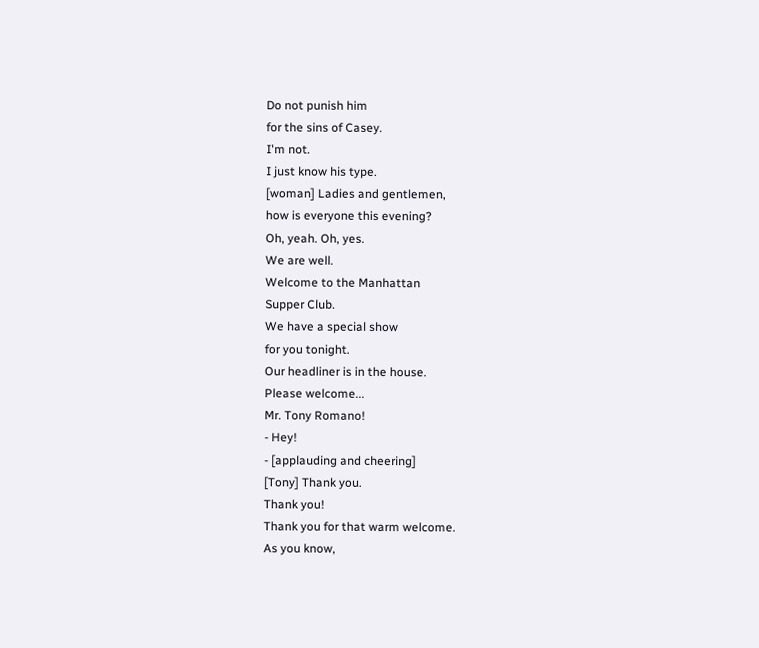Do not punish him
for the sins of Casey.
I'm not.
I just know his type.
[woman] Ladies and gentlemen,
how is everyone this evening?
Oh, yeah. Oh, yes.
We are well.
Welcome to the Manhattan
Supper Club.
We have a special show
for you tonight.
Our headliner is in the house.
Please welcome...
Mr. Tony Romano!
- Hey!
- [applauding and cheering]
[Tony] Thank you.
Thank you!
Thank you for that warm welcome.
As you know,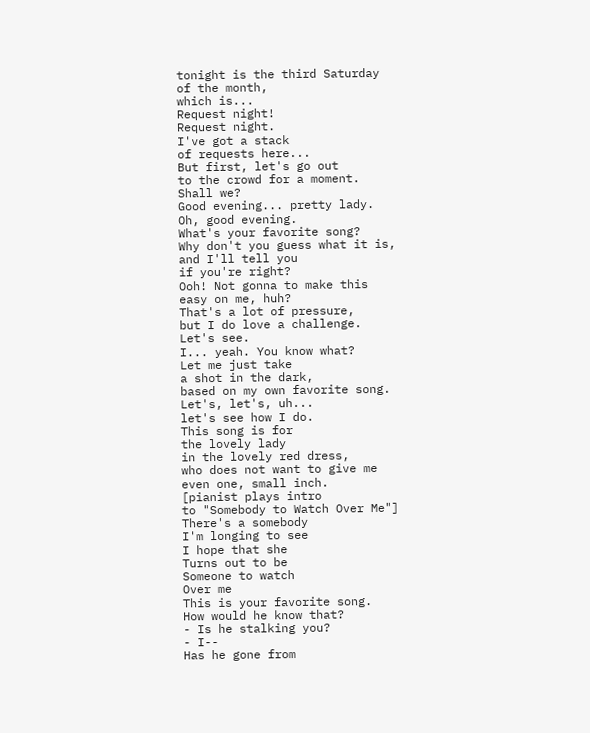tonight is the third Saturday
of the month,
which is...
Request night!
Request night.
I've got a stack
of requests here...
But first, let's go out
to the crowd for a moment.
Shall we?
Good evening... pretty lady.
Oh, good evening.
What's your favorite song?
Why don't you guess what it is,
and I'll tell you
if you're right?
Ooh! Not gonna to make this
easy on me, huh?
That's a lot of pressure,
but I do love a challenge.
Let's see.
I... yeah. You know what?
Let me just take
a shot in the dark,
based on my own favorite song.
Let's, let's, uh...
let's see how I do.
This song is for
the lovely lady
in the lovely red dress,
who does not want to give me
even one, small inch.
[pianist plays intro
to "Somebody to Watch Over Me"]
There's a somebody
I'm longing to see
I hope that she
Turns out to be
Someone to watch
Over me
This is your favorite song.
How would he know that?
- Is he stalking you?
- I--
Has he gone from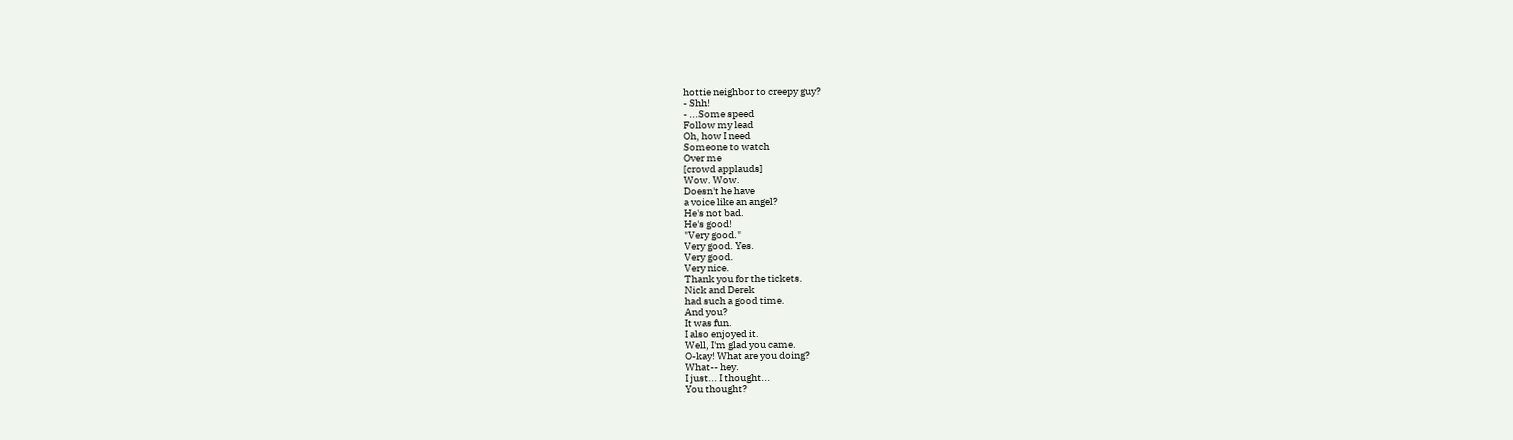hottie neighbor to creepy guy?
- Shh!
- ...Some speed
Follow my lead
Oh, how I need
Someone to watch
Over me
[crowd applauds]
Wow. Wow.
Doesn't he have
a voice like an angel?
He's not bad.
He's good!
"Very good."
Very good. Yes.
Very good.
Very nice.
Thank you for the tickets.
Nick and Derek
had such a good time.
And you?
It was fun.
I also enjoyed it.
Well, I'm glad you came.
O-kay! What are you doing?
What-- hey.
I just... I thought...
You thought?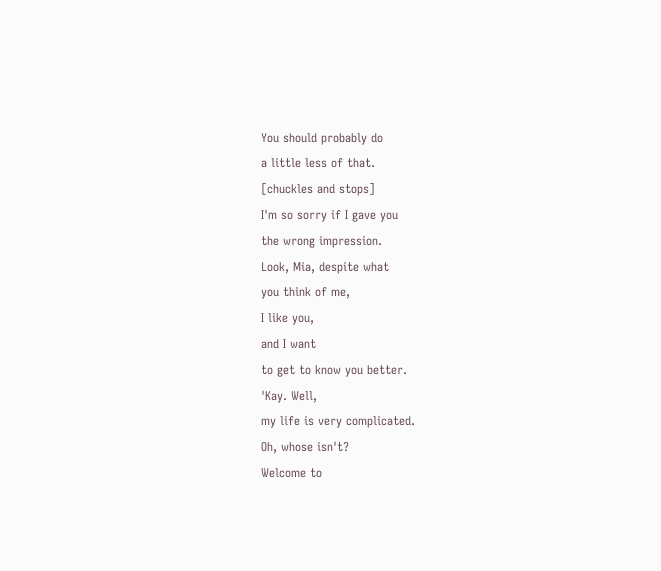You should probably do
a little less of that.
[chuckles and stops]
I'm so sorry if I gave you
the wrong impression.
Look, Mia, despite what
you think of me,
I like you,
and I want
to get to know you better.
'Kay. Well,
my life is very complicated.
Oh, whose isn't?
Welcome to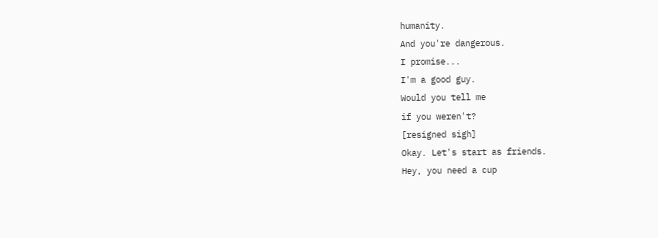humanity.
And you're dangerous.
I promise...
I'm a good guy.
Would you tell me
if you weren't?
[resigned sigh]
Okay. Let's start as friends.
Hey, you need a cup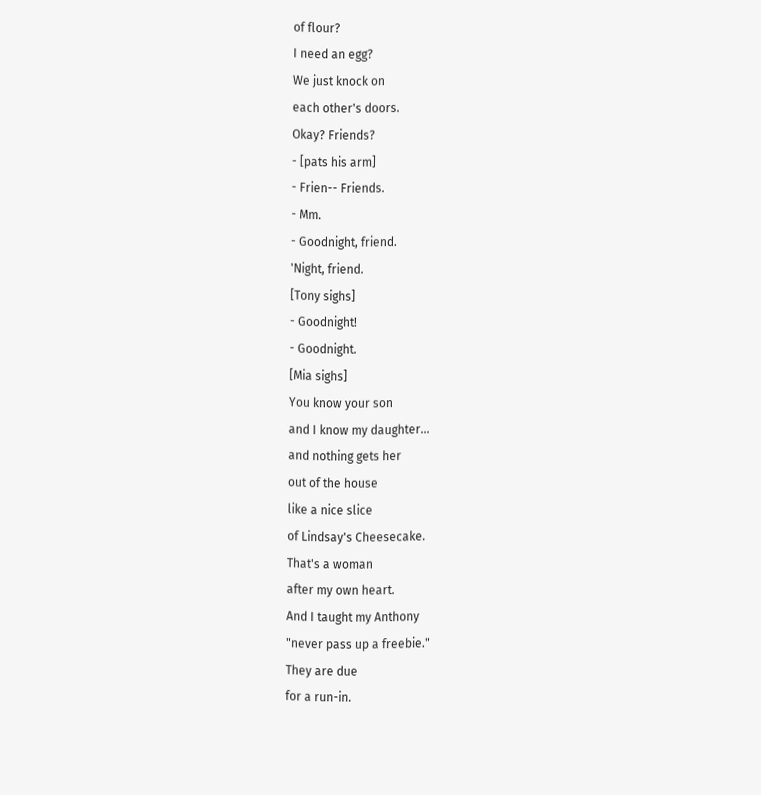of flour?
I need an egg?
We just knock on
each other's doors.
Okay? Friends?
- [pats his arm]
- Frien-- Friends.
- Mm.
- Goodnight, friend.
'Night, friend.
[Tony sighs]
- Goodnight!
- Goodnight.
[Mia sighs]
You know your son
and I know my daughter...
and nothing gets her
out of the house
like a nice slice
of Lindsay's Cheesecake.
That's a woman
after my own heart.
And I taught my Anthony
"never pass up a freebie."
They are due
for a run-in.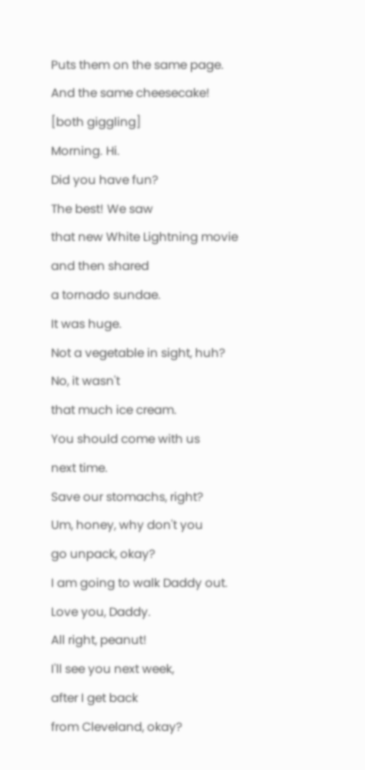Puts them on the same page.
And the same cheesecake!
[both giggling]
Morning. Hi.
Did you have fun?
The best! We saw
that new White Lightning movie
and then shared
a tornado sundae.
It was huge.
Not a vegetable in sight, huh?
No, it wasn't
that much ice cream.
You should come with us
next time.
Save our stomachs, right?
Um, honey, why don't you
go unpack, okay?
I am going to walk Daddy out.
Love you, Daddy.
All right, peanut!
I'll see you next week,
after I get back
from Cleveland, okay?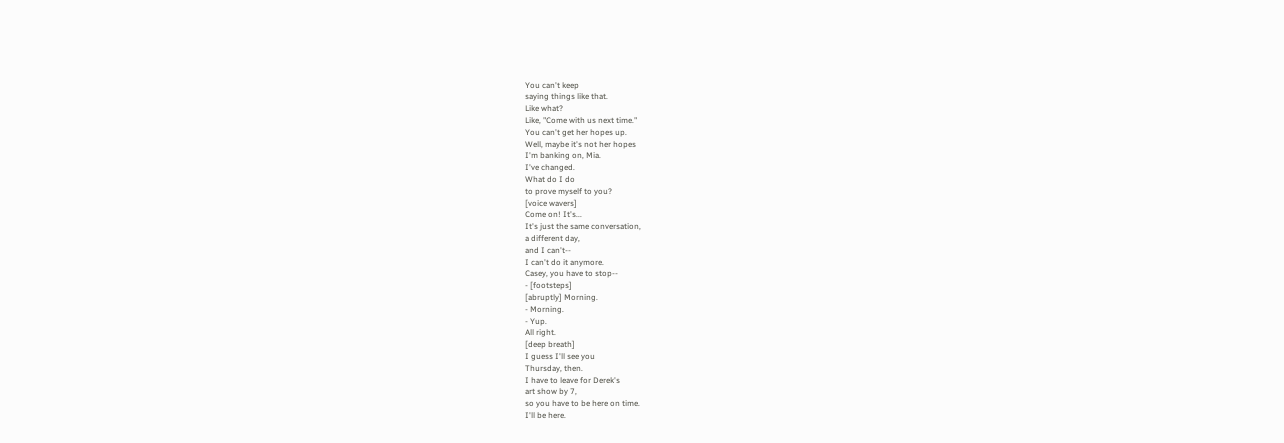You can't keep
saying things like that.
Like what?
Like, "Come with us next time."
You can't get her hopes up.
Well, maybe it's not her hopes
I'm banking on, Mia.
I've changed.
What do I do
to prove myself to you?
[voice wavers]
Come on! It's...
It's just the same conversation,
a different day,
and I can't--
I can't do it anymore.
Casey, you have to stop--
- [footsteps]
[abruptly] Morning.
- Morning.
- Yup.
All right.
[deep breath]
I guess I'll see you
Thursday, then.
I have to leave for Derek's
art show by 7,
so you have to be here on time.
I'll be here.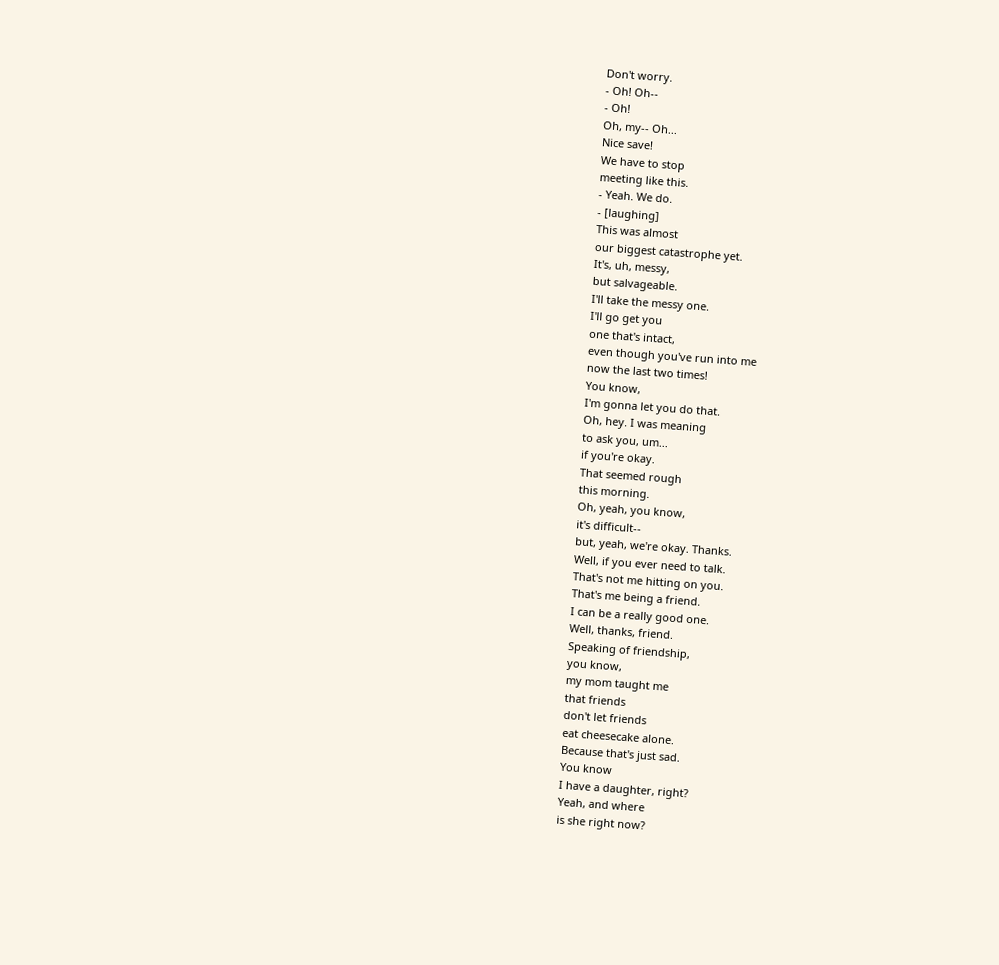Don't worry.
- Oh! Oh--
- Oh!
Oh, my-- Oh...
Nice save!
We have to stop
meeting like this.
- Yeah. We do.
- [laughing]
This was almost
our biggest catastrophe yet.
It's, uh, messy,
but salvageable.
I'll take the messy one.
I'll go get you
one that's intact,
even though you've run into me
now the last two times!
You know,
I'm gonna let you do that.
Oh, hey. I was meaning
to ask you, um...
if you're okay.
That seemed rough
this morning.
Oh, yeah, you know,
it's difficult--
but, yeah, we're okay. Thanks.
Well, if you ever need to talk.
That's not me hitting on you.
That's me being a friend.
I can be a really good one.
Well, thanks, friend.
Speaking of friendship,
you know,
my mom taught me
that friends
don't let friends
eat cheesecake alone.
Because that's just sad.
You know
I have a daughter, right?
Yeah, and where
is she right now?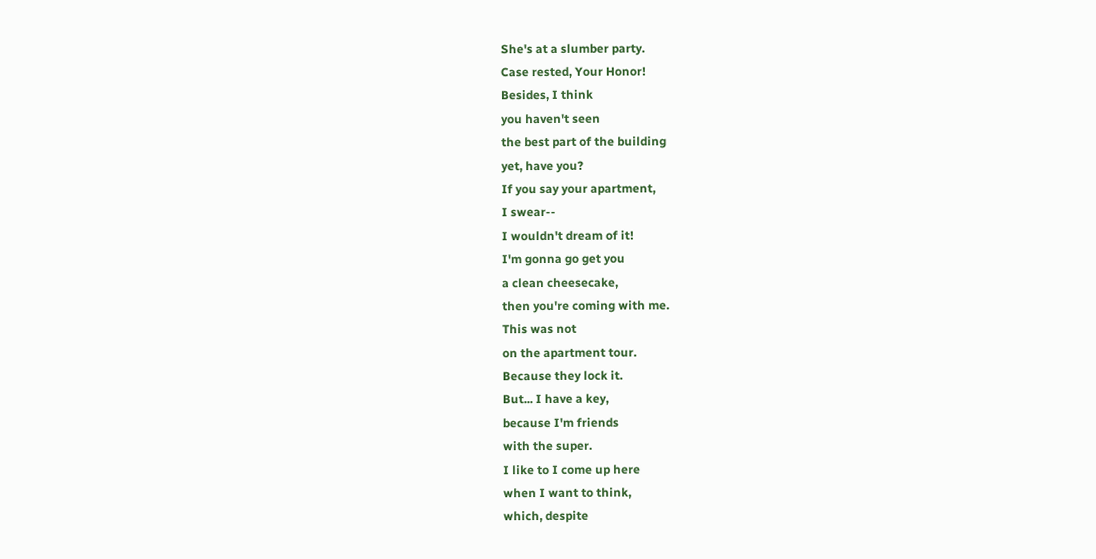She's at a slumber party.
Case rested, Your Honor!
Besides, I think
you haven't seen
the best part of the building
yet, have you?
If you say your apartment,
I swear--
I wouldn't dream of it!
I'm gonna go get you
a clean cheesecake,
then you're coming with me.
This was not
on the apartment tour.
Because they lock it.
But... I have a key,
because I'm friends
with the super.
I like to I come up here
when I want to think,
which, despite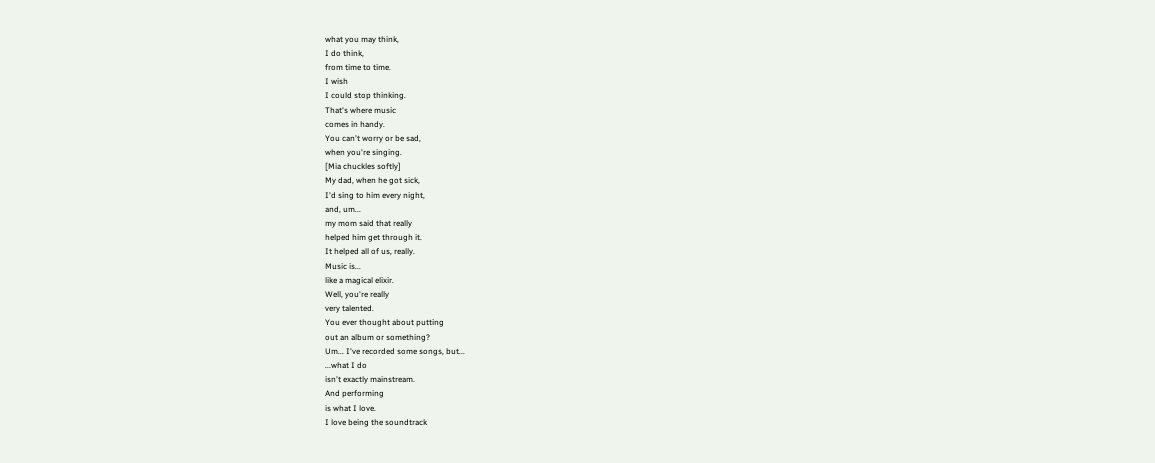what you may think,
I do think,
from time to time.
I wish
I could stop thinking.
That's where music
comes in handy.
You can't worry or be sad,
when you're singing.
[Mia chuckles softly]
My dad, when he got sick,
I'd sing to him every night,
and, um...
my mom said that really
helped him get through it.
It helped all of us, really.
Music is...
like a magical elixir.
Well, you're really
very talented.
You ever thought about putting
out an album or something?
Um... I've recorded some songs, but...
...what I do
isn't exactly mainstream.
And performing
is what I love.
I love being the soundtrack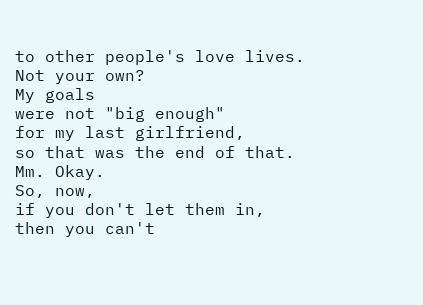to other people's love lives.
Not your own?
My goals
were not "big enough"
for my last girlfriend,
so that was the end of that.
Mm. Okay.
So, now,
if you don't let them in,
then you can't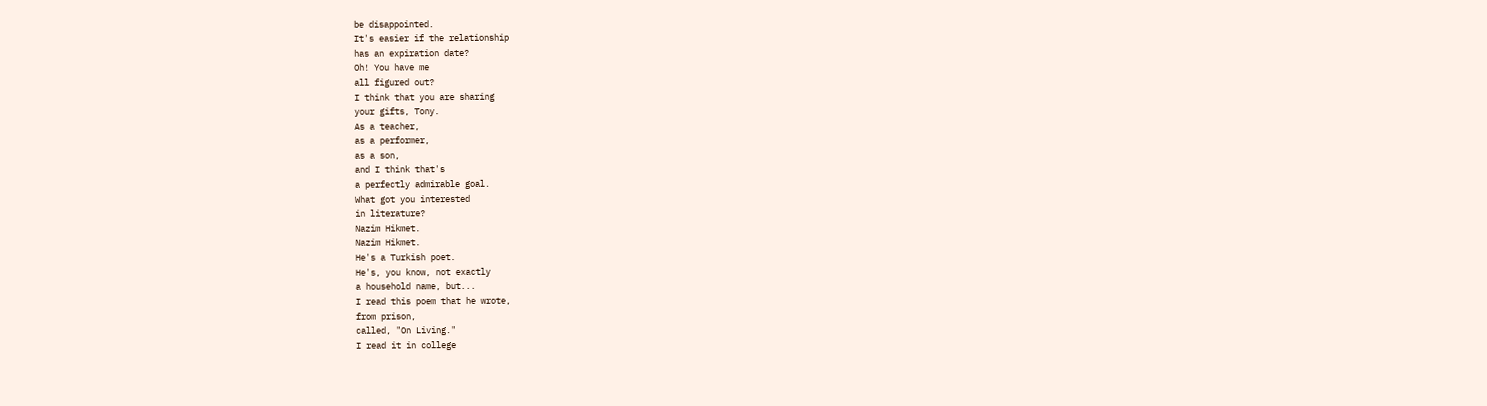be disappointed.
It's easier if the relationship
has an expiration date?
Oh! You have me
all figured out?
I think that you are sharing
your gifts, Tony.
As a teacher,
as a performer,
as a son,
and I think that's
a perfectly admirable goal.
What got you interested
in literature?
Nazim Hikmet.
Nazim Hikmet.
He's a Turkish poet.
He's, you know, not exactly
a household name, but...
I read this poem that he wrote,
from prison,
called, "On Living."
I read it in college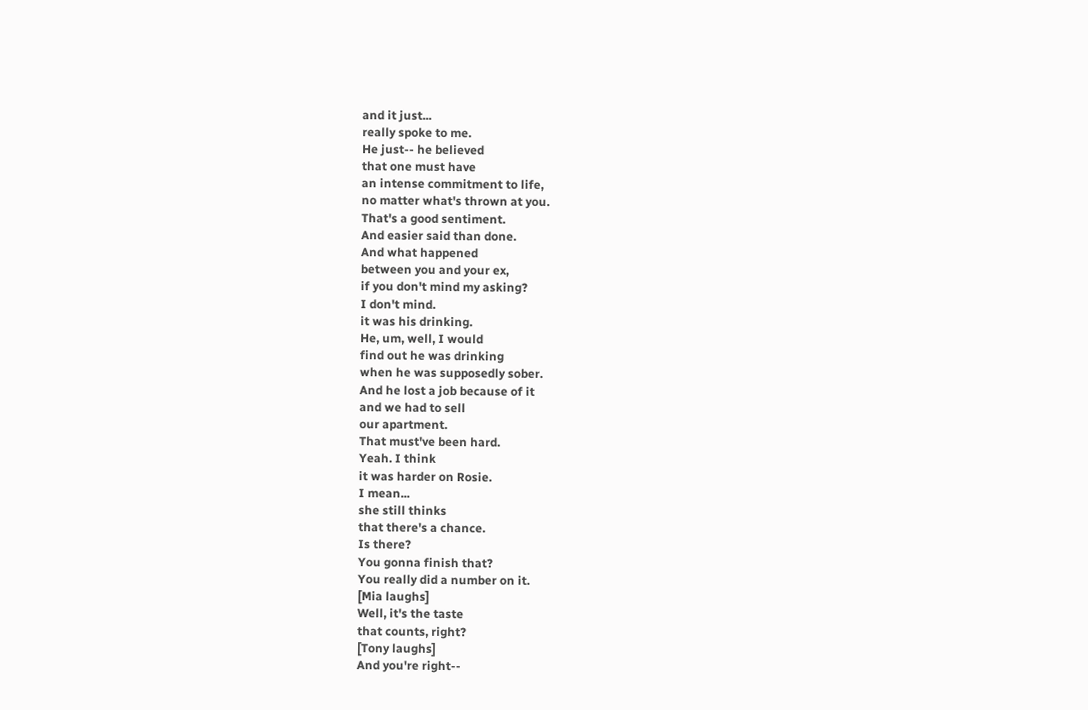and it just...
really spoke to me.
He just-- he believed
that one must have
an intense commitment to life,
no matter what's thrown at you.
That's a good sentiment.
And easier said than done.
And what happened
between you and your ex,
if you don't mind my asking?
I don't mind.
it was his drinking.
He, um, well, I would
find out he was drinking
when he was supposedly sober.
And he lost a job because of it
and we had to sell
our apartment.
That must've been hard.
Yeah. I think
it was harder on Rosie.
I mean...
she still thinks
that there's a chance.
Is there?
You gonna finish that?
You really did a number on it.
[Mia laughs]
Well, it's the taste
that counts, right?
[Tony laughs]
And you're right--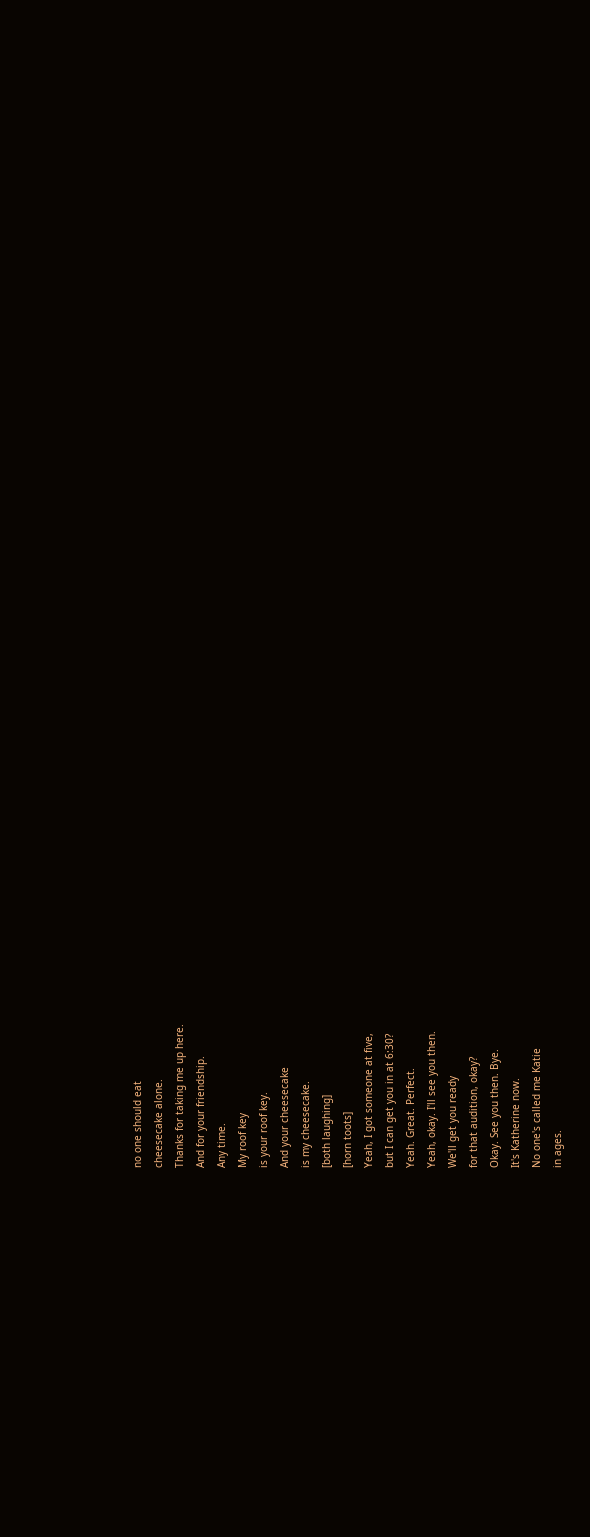no one should eat
cheesecake alone.
Thanks for taking me up here.
And for your friendship.
Any time.
My roof key
is your roof key.
And your cheesecake
is my cheesecake.
[both laughing]
[horn toots]
Yeah, I got someone at five,
but I can get you in at 6:30?
Yeah. Great. Perfect.
Yeah, okay. I'll see you then.
We'll get you ready
for that audition, okay?
Okay. See you then. Bye.
It's Katherine now.
No one's called me Katie
in ages.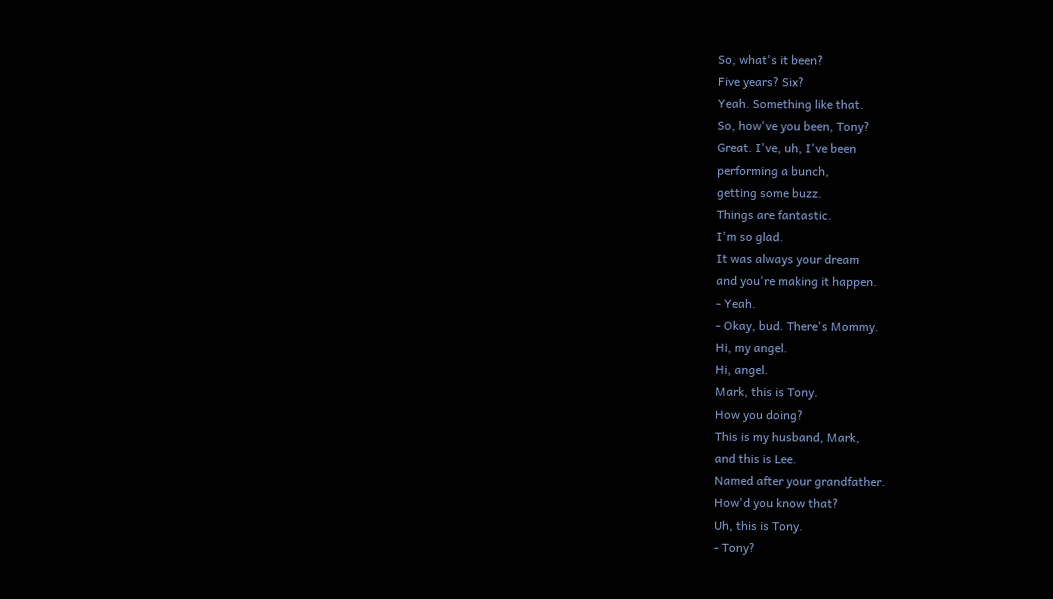So, what's it been?
Five years? Six?
Yeah. Something like that.
So, how've you been, Tony?
Great. I've, uh, I've been
performing a bunch,
getting some buzz.
Things are fantastic.
I'm so glad.
It was always your dream
and you're making it happen.
- Yeah.
- Okay, bud. There's Mommy.
Hi, my angel.
Hi, angel.
Mark, this is Tony.
How you doing?
This is my husband, Mark,
and this is Lee.
Named after your grandfather.
How'd you know that?
Uh, this is Tony.
- Tony?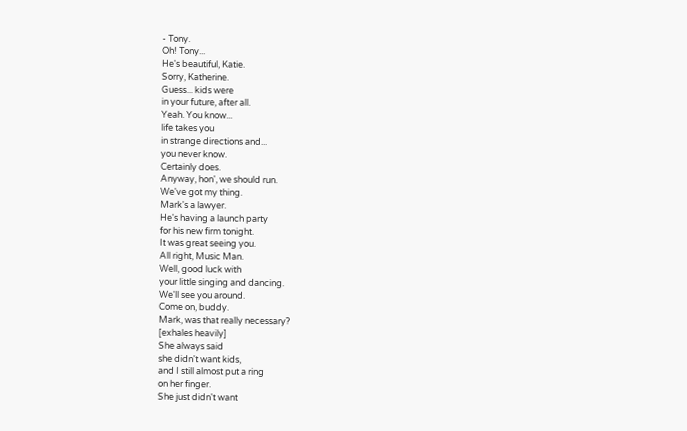- Tony.
Oh! Tony...
He's beautiful, Katie.
Sorry, Katherine.
Guess... kids were
in your future, after all.
Yeah. You know...
life takes you
in strange directions and...
you never know.
Certainly does.
Anyway, hon', we should run.
We've got my thing.
Mark's a lawyer.
He's having a launch party
for his new firm tonight.
It was great seeing you.
All right, Music Man.
Well, good luck with
your little singing and dancing.
We'll see you around.
Come on, buddy.
Mark, was that really necessary?
[exhales heavily]
She always said
she didn't want kids,
and I still almost put a ring
on her finger.
She just didn't want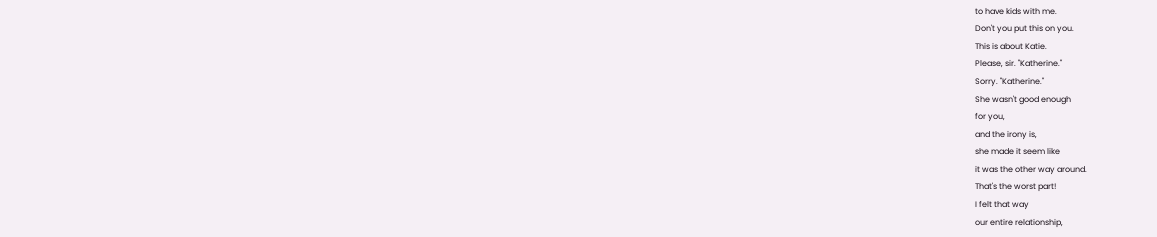to have kids with me.
Don't you put this on you.
This is about Katie.
Please, sir. "Katherine."
Sorry. "Katherine."
She wasn't good enough
for you,
and the irony is,
she made it seem like
it was the other way around.
That's the worst part!
I felt that way
our entire relationship,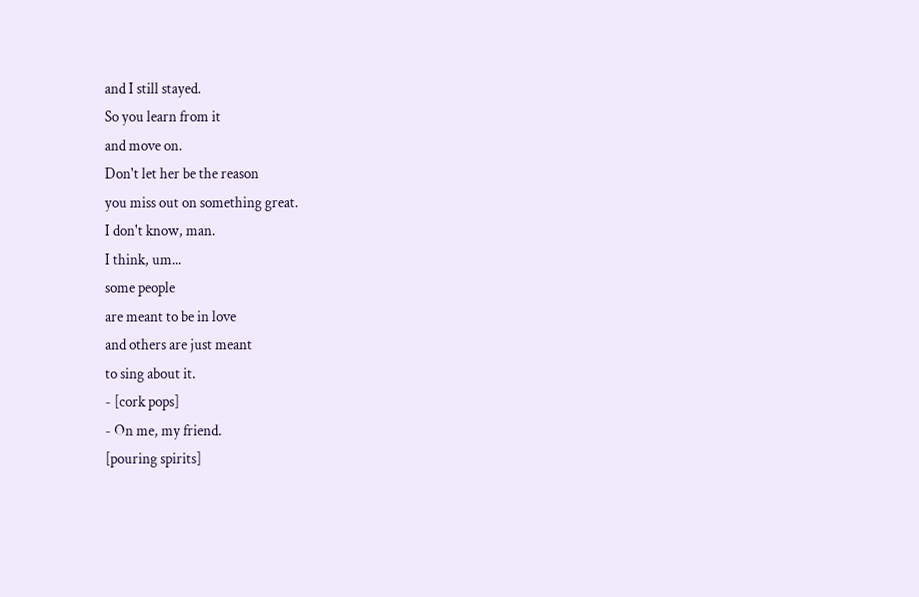and I still stayed.
So you learn from it
and move on.
Don't let her be the reason
you miss out on something great.
I don't know, man.
I think, um...
some people
are meant to be in love
and others are just meant
to sing about it.
- [cork pops]
- On me, my friend.
[pouring spirits]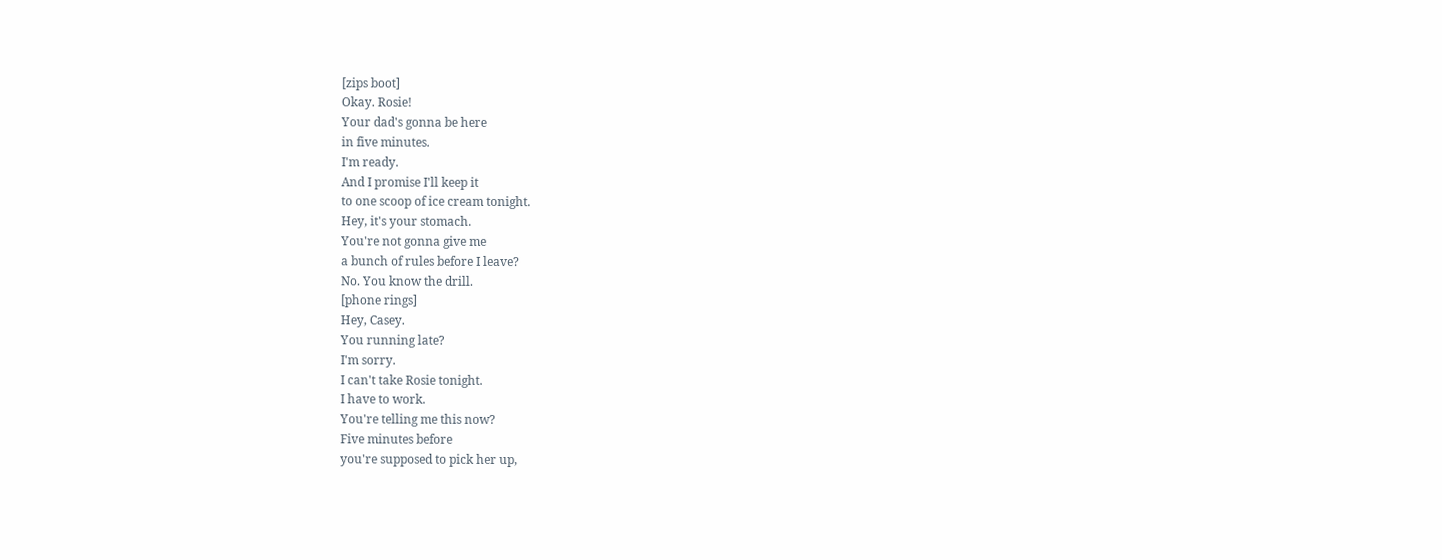[zips boot]
Okay. Rosie!
Your dad's gonna be here
in five minutes.
I'm ready.
And I promise I'll keep it
to one scoop of ice cream tonight.
Hey, it's your stomach.
You're not gonna give me
a bunch of rules before I leave?
No. You know the drill.
[phone rings]
Hey, Casey.
You running late?
I'm sorry.
I can't take Rosie tonight.
I have to work.
You're telling me this now?
Five minutes before
you're supposed to pick her up,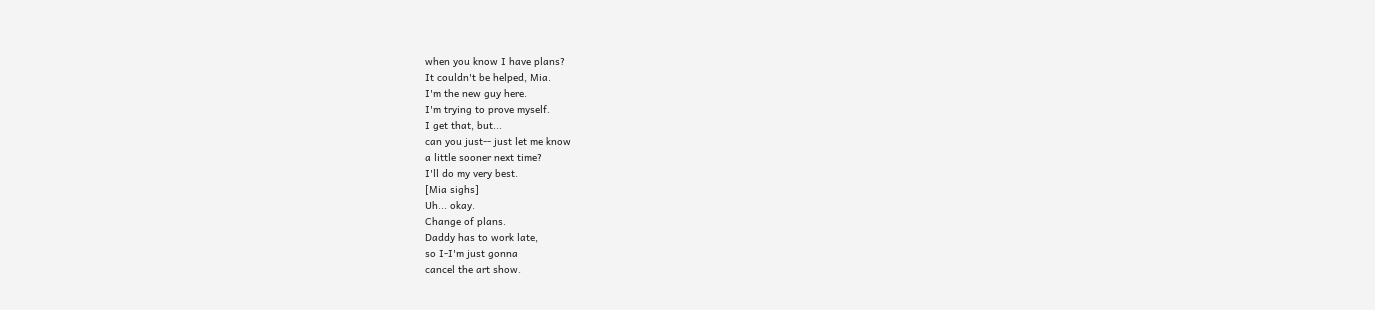when you know I have plans?
It couldn't be helped, Mia.
I'm the new guy here.
I'm trying to prove myself.
I get that, but...
can you just-- just let me know
a little sooner next time?
I'll do my very best.
[Mia sighs]
Uh... okay.
Change of plans.
Daddy has to work late,
so I-I'm just gonna
cancel the art show.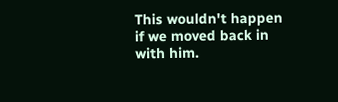This wouldn't happen
if we moved back in with him.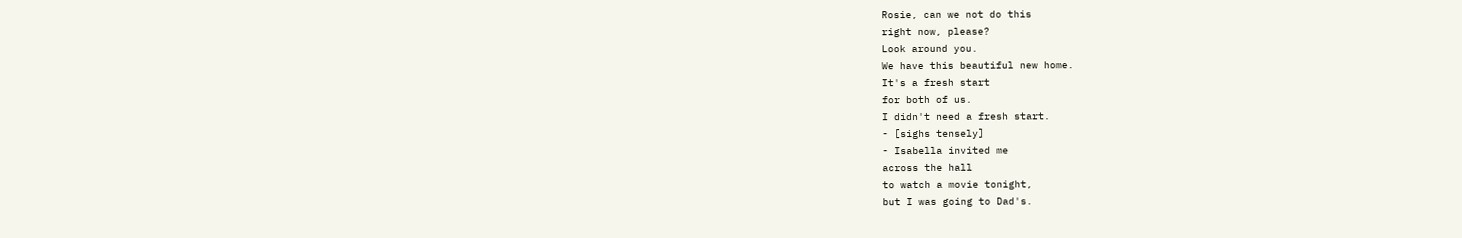Rosie, can we not do this
right now, please?
Look around you.
We have this beautiful new home.
It's a fresh start
for both of us.
I didn't need a fresh start.
- [sighs tensely]
- Isabella invited me
across the hall
to watch a movie tonight,
but I was going to Dad's.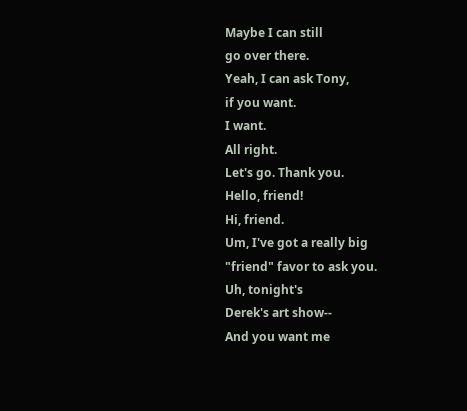Maybe I can still
go over there.
Yeah, I can ask Tony,
if you want.
I want.
All right.
Let's go. Thank you.
Hello, friend!
Hi, friend.
Um, I've got a really big
"friend" favor to ask you.
Uh, tonight's
Derek's art show--
And you want me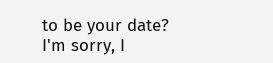to be your date?
I'm sorry, I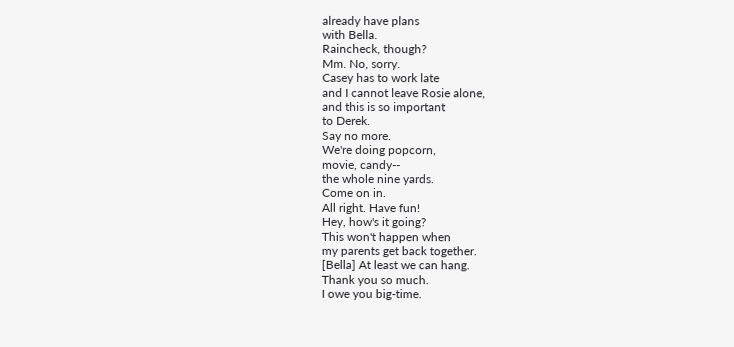already have plans
with Bella.
Raincheck, though?
Mm. No, sorry.
Casey has to work late
and I cannot leave Rosie alone,
and this is so important
to Derek.
Say no more.
We're doing popcorn,
movie, candy--
the whole nine yards.
Come on in.
All right. Have fun!
Hey, how's it going?
This won't happen when
my parents get back together.
[Bella] At least we can hang.
Thank you so much.
I owe you big-time.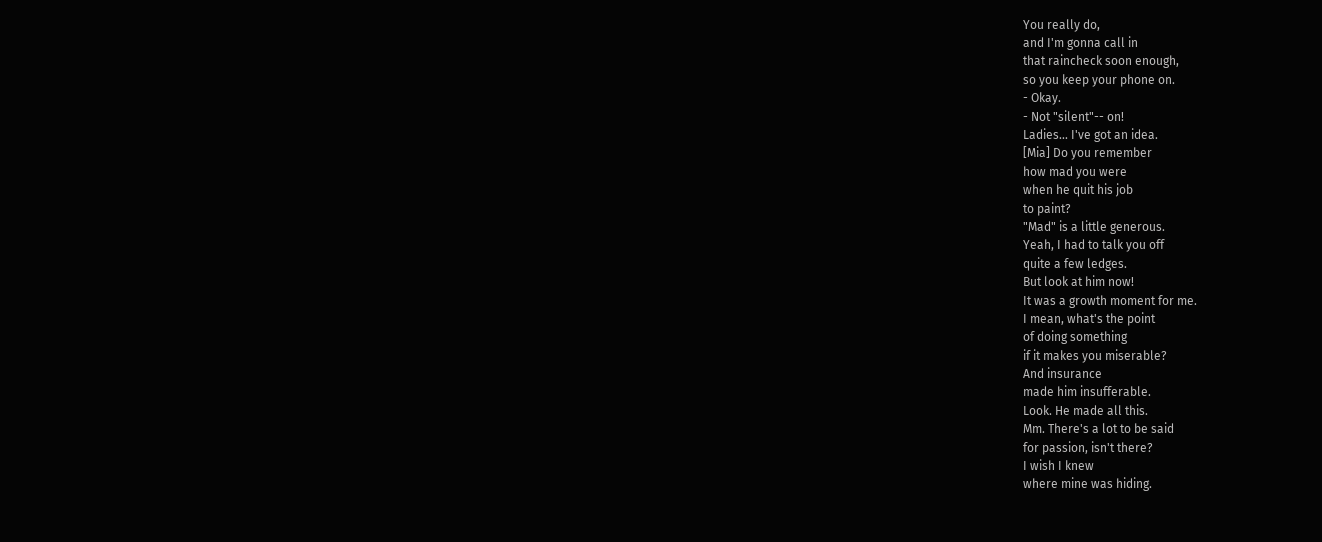You really do,
and I'm gonna call in
that raincheck soon enough,
so you keep your phone on.
- Okay.
- Not "silent"-- on!
Ladies... I've got an idea.
[Mia] Do you remember
how mad you were
when he quit his job
to paint?
"Mad" is a little generous.
Yeah, I had to talk you off
quite a few ledges.
But look at him now!
It was a growth moment for me.
I mean, what's the point
of doing something
if it makes you miserable?
And insurance
made him insufferable.
Look. He made all this.
Mm. There's a lot to be said
for passion, isn't there?
I wish I knew
where mine was hiding.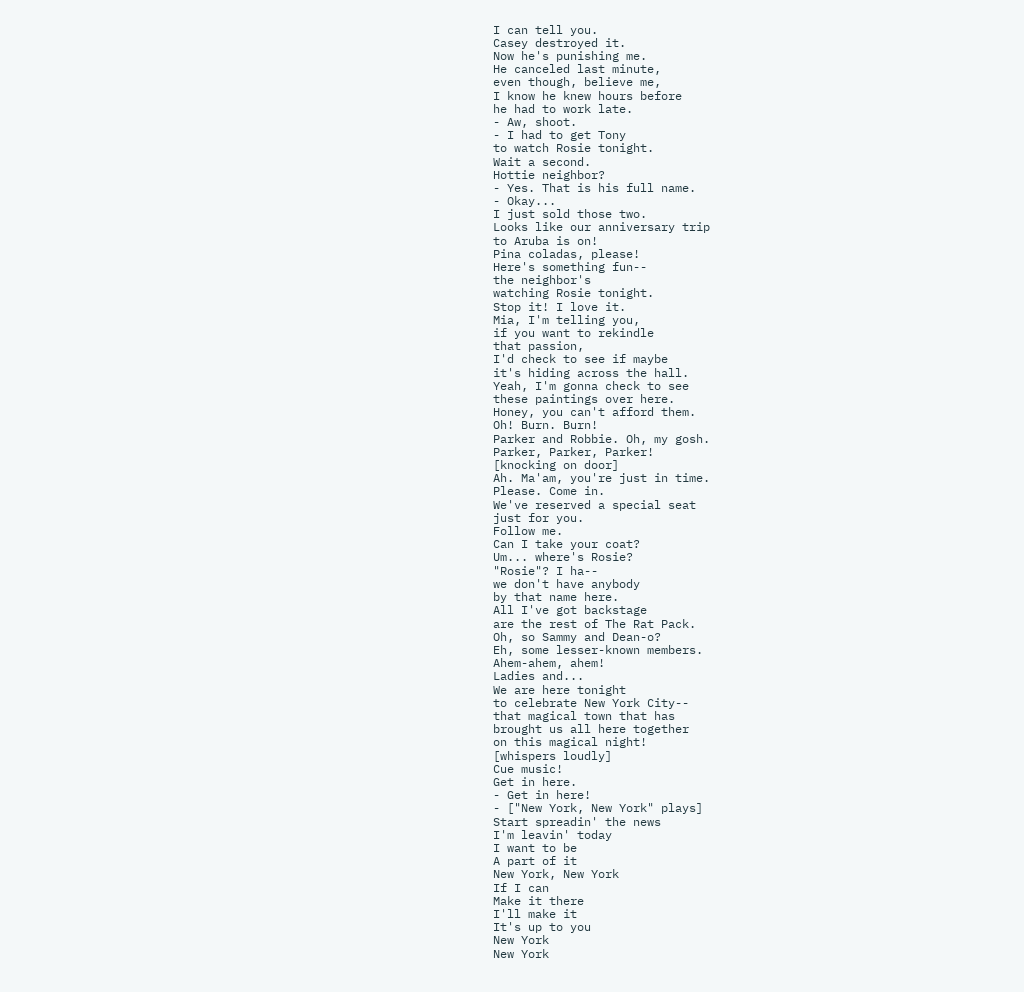I can tell you.
Casey destroyed it.
Now he's punishing me.
He canceled last minute,
even though, believe me,
I know he knew hours before
he had to work late.
- Aw, shoot.
- I had to get Tony
to watch Rosie tonight.
Wait a second.
Hottie neighbor?
- Yes. That is his full name.
- Okay...
I just sold those two.
Looks like our anniversary trip
to Aruba is on!
Pina coladas, please!
Here's something fun--
the neighbor's
watching Rosie tonight.
Stop it! I love it.
Mia, I'm telling you,
if you want to rekindle
that passion,
I'd check to see if maybe
it's hiding across the hall.
Yeah, I'm gonna check to see
these paintings over here.
Honey, you can't afford them.
Oh! Burn. Burn!
Parker and Robbie. Oh, my gosh.
Parker, Parker, Parker!
[knocking on door]
Ah. Ma'am, you're just in time.
Please. Come in.
We've reserved a special seat
just for you.
Follow me.
Can I take your coat?
Um... where's Rosie?
"Rosie"? I ha--
we don't have anybody
by that name here.
All I've got backstage
are the rest of The Rat Pack.
Oh, so Sammy and Dean-o?
Eh, some lesser-known members.
Ahem-ahem, ahem!
Ladies and...
We are here tonight
to celebrate New York City--
that magical town that has
brought us all here together
on this magical night!
[whispers loudly]
Cue music!
Get in here.
- Get in here!
- ["New York, New York" plays]
Start spreadin' the news
I'm leavin' today
I want to be
A part of it
New York, New York
If I can
Make it there
I'll make it
It's up to you
New York
New York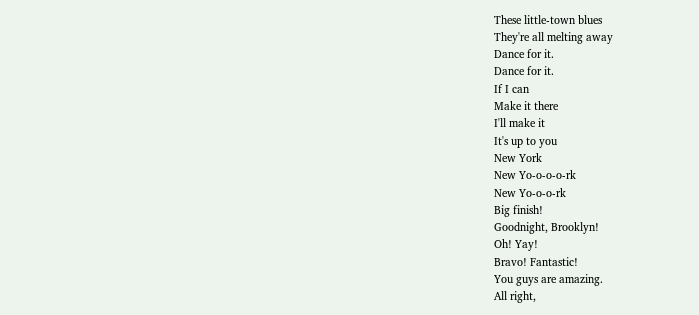These little-town blues
They're all melting away
Dance for it.
Dance for it.
If I can
Make it there
I'll make it
It's up to you
New York
New Yo-o-o-o-rk
New Yo-o-o-rk
Big finish!
Goodnight, Brooklyn!
Oh! Yay!
Bravo! Fantastic!
You guys are amazing.
All right,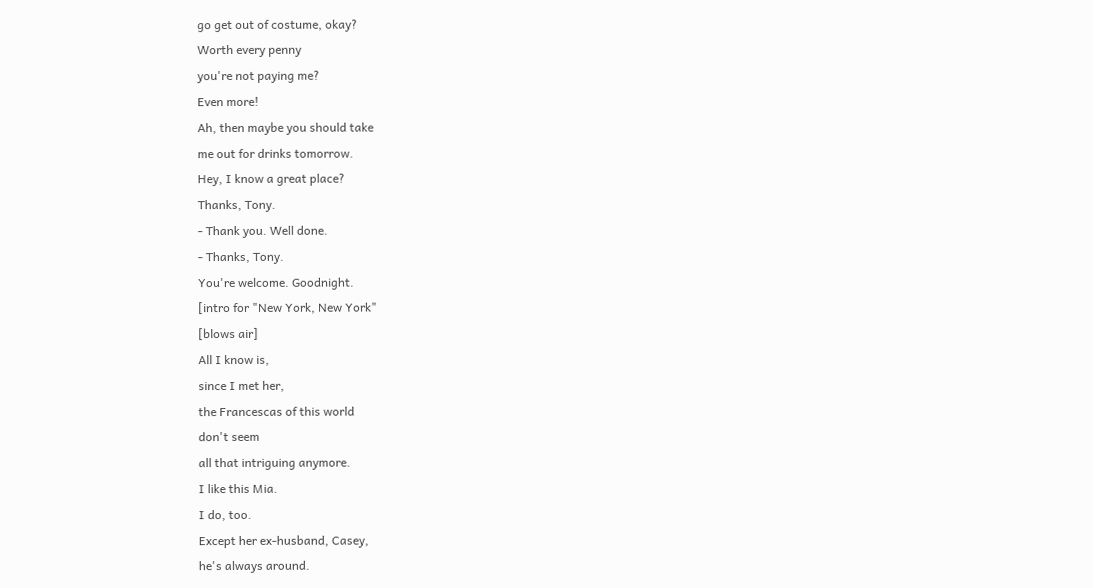go get out of costume, okay?
Worth every penny
you're not paying me?
Even more!
Ah, then maybe you should take
me out for drinks tomorrow.
Hey, I know a great place?
Thanks, Tony.
- Thank you. Well done.
- Thanks, Tony.
You're welcome. Goodnight.
[intro for "New York, New York"
[blows air]
All I know is,
since I met her,
the Francescas of this world
don't seem
all that intriguing anymore.
I like this Mia.
I do, too.
Except her ex-husband, Casey,
he's always around.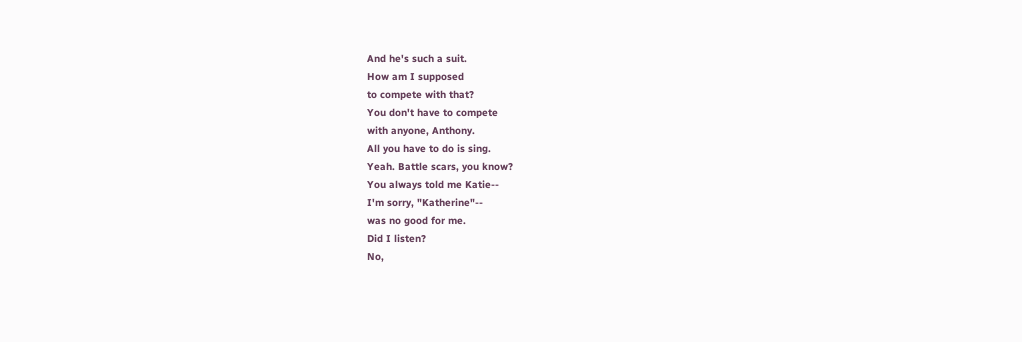And he's such a suit.
How am I supposed
to compete with that?
You don't have to compete
with anyone, Anthony.
All you have to do is sing.
Yeah. Battle scars, you know?
You always told me Katie--
I'm sorry, "Katherine"--
was no good for me.
Did I listen?
No,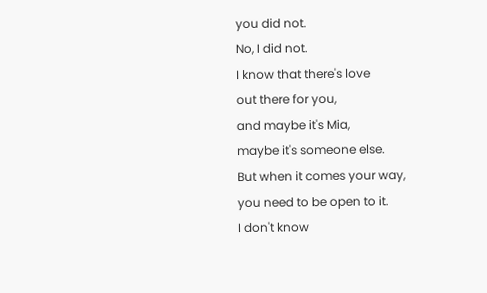you did not.
No, I did not.
I know that there's love
out there for you,
and maybe it's Mia,
maybe it's someone else.
But when it comes your way,
you need to be open to it.
I don't know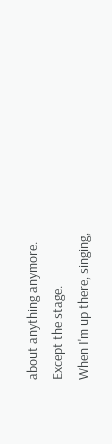about anything anymore.
Except the stage.
When I'm up there, singing,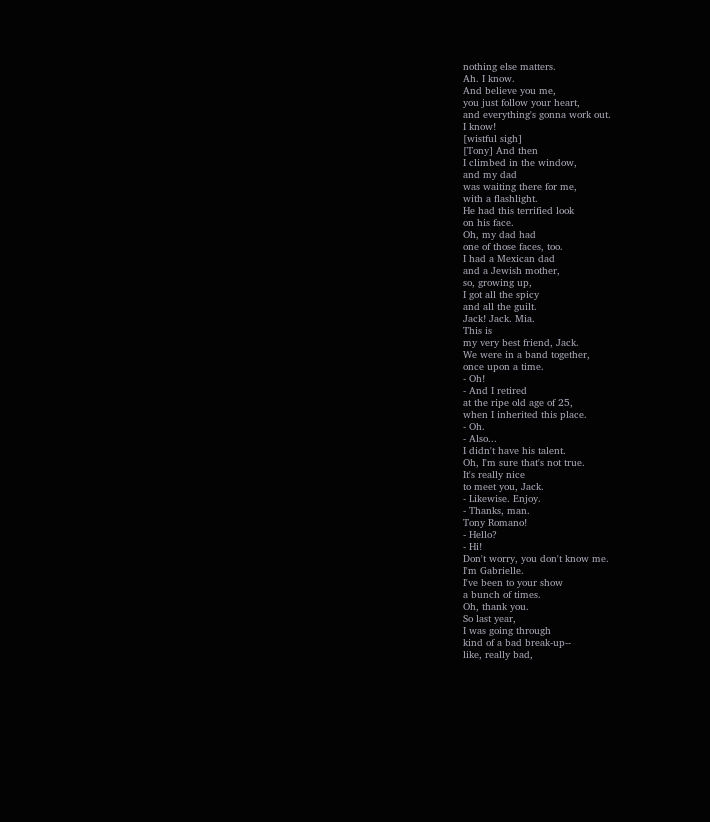nothing else matters.
Ah. I know.
And believe you me,
you just follow your heart,
and everything's gonna work out.
I know!
[wistful sigh]
[Tony] And then
I climbed in the window,
and my dad
was waiting there for me,
with a flashlight.
He had this terrified look
on his face.
Oh, my dad had
one of those faces, too.
I had a Mexican dad
and a Jewish mother,
so, growing up,
I got all the spicy
and all the guilt.
Jack! Jack. Mia.
This is
my very best friend, Jack.
We were in a band together,
once upon a time.
- Oh!
- And I retired
at the ripe old age of 25,
when I inherited this place.
- Oh.
- Also...
I didn't have his talent.
Oh, I'm sure that's not true.
It's really nice
to meet you, Jack.
- Likewise. Enjoy.
- Thanks, man.
Tony Romano!
- Hello?
- Hi!
Don't worry, you don't know me.
I'm Gabrielle.
I've been to your show
a bunch of times.
Oh, thank you.
So last year,
I was going through
kind of a bad break-up--
like, really bad,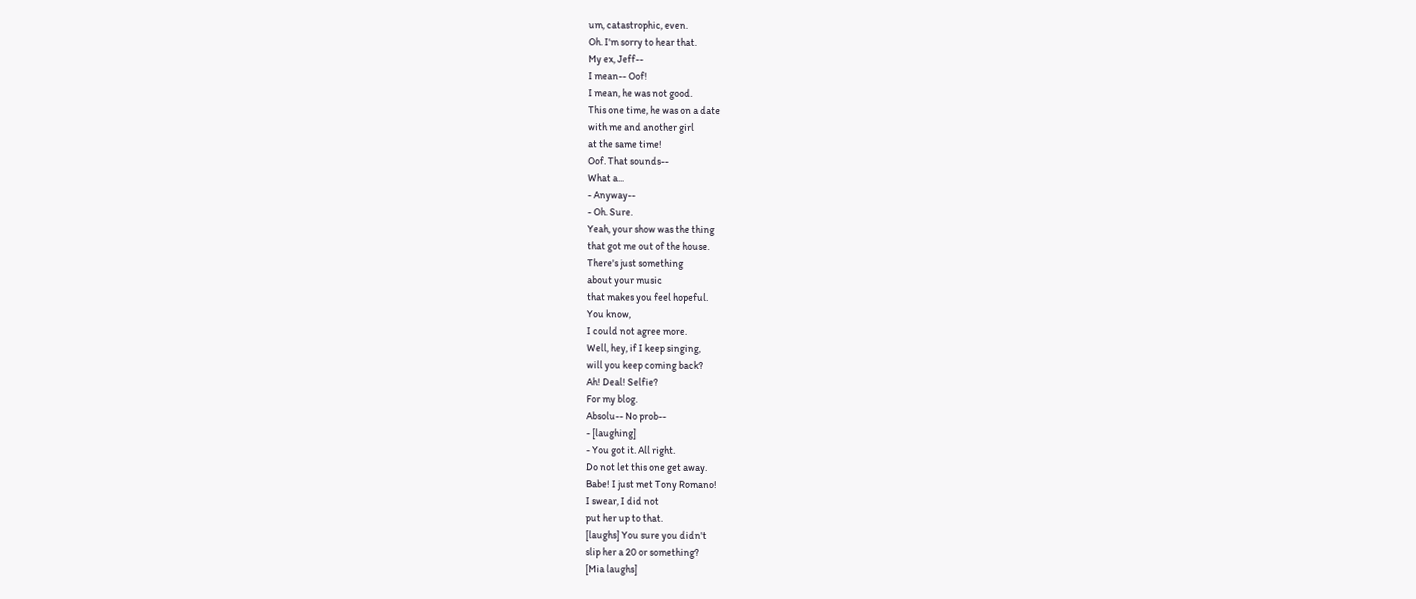um, catastrophic, even.
Oh. I'm sorry to hear that.
My ex, Jeff--
I mean-- Oof!
I mean, he was not good.
This one time, he was on a date
with me and another girl
at the same time!
Oof. That sounds--
What a...
- Anyway--
- Oh. Sure.
Yeah, your show was the thing
that got me out of the house.
There's just something
about your music
that makes you feel hopeful.
You know,
I could not agree more.
Well, hey, if I keep singing,
will you keep coming back?
Ah! Deal! Selfie?
For my blog.
Absolu-- No prob--
- [laughing]
- You got it. All right.
Do not let this one get away.
Babe! I just met Tony Romano!
I swear, I did not
put her up to that.
[laughs] You sure you didn't
slip her a 20 or something?
[Mia laughs]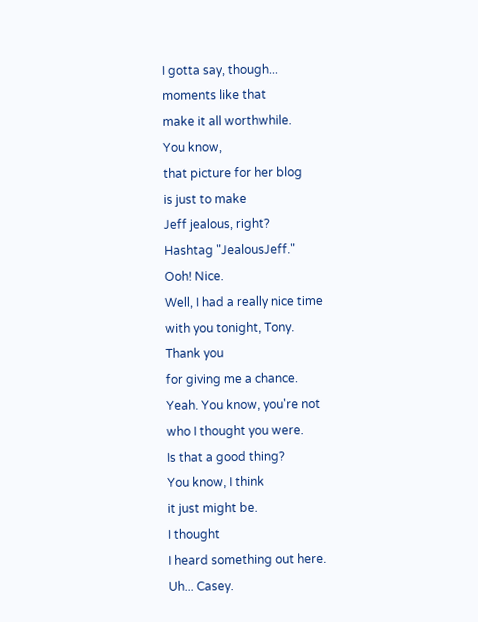I gotta say, though...
moments like that
make it all worthwhile.
You know,
that picture for her blog
is just to make
Jeff jealous, right?
Hashtag "JealousJeff."
Ooh! Nice.
Well, I had a really nice time
with you tonight, Tony.
Thank you
for giving me a chance.
Yeah. You know, you're not
who I thought you were.
Is that a good thing?
You know, I think
it just might be.
I thought
I heard something out here.
Uh... Casey.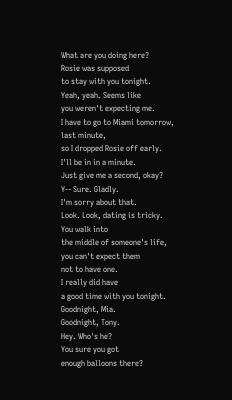What are you doing here?
Rosie was supposed
to stay with you tonight.
Yeah, yeah. Seems like
you weren't expecting me.
I have to go to Miami tomorrow,
last minute,
so I dropped Rosie off early.
I'll be in in a minute.
Just give me a second, okay?
Y-- Sure. Gladly.
I'm sorry about that.
Look. Look, dating is tricky.
You walk into
the middle of someone's life,
you can't expect them
not to have one.
I really did have
a good time with you tonight.
Goodnight, Mia.
Goodnight, Tony.
Hey. Who's he?
You sure you got
enough balloons there?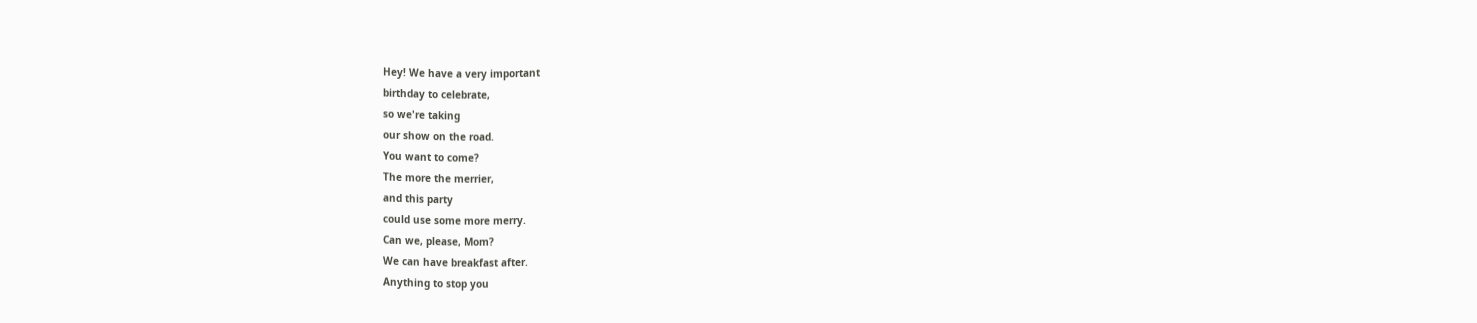Hey! We have a very important
birthday to celebrate,
so we're taking
our show on the road.
You want to come?
The more the merrier,
and this party
could use some more merry.
Can we, please, Mom?
We can have breakfast after.
Anything to stop you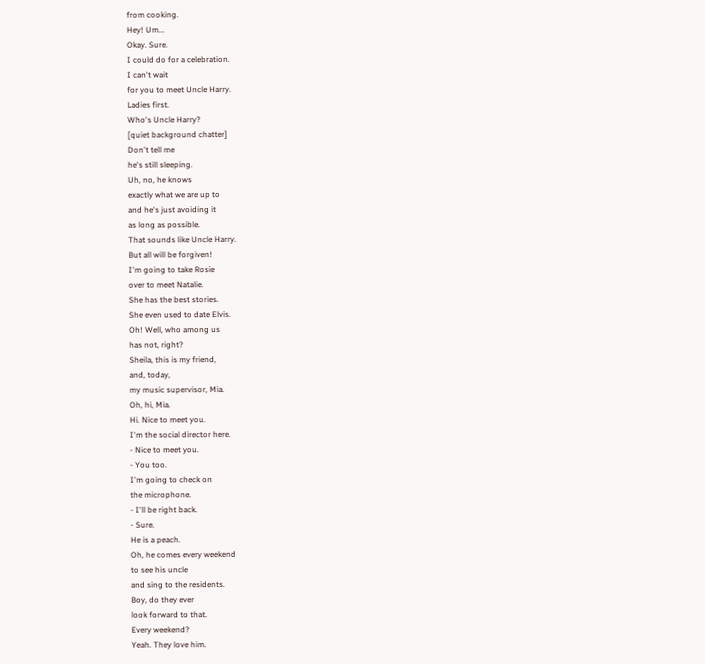from cooking.
Hey! Um...
Okay. Sure.
I could do for a celebration.
I can't wait
for you to meet Uncle Harry.
Ladies first.
Who's Uncle Harry?
[quiet background chatter]
Don't tell me
he's still sleeping.
Uh, no, he knows
exactly what we are up to
and he's just avoiding it
as long as possible.
That sounds like Uncle Harry.
But all will be forgiven!
I'm going to take Rosie
over to meet Natalie.
She has the best stories.
She even used to date Elvis.
Oh! Well, who among us
has not, right?
Sheila, this is my friend,
and, today,
my music supervisor, Mia.
Oh, hi, Mia.
Hi. Nice to meet you.
I'm the social director here.
- Nice to meet you.
- You too.
I'm going to check on
the microphone.
- I'll be right back.
- Sure.
He is a peach.
Oh, he comes every weekend
to see his uncle
and sing to the residents.
Boy, do they ever
look forward to that.
Every weekend?
Yeah. They love him.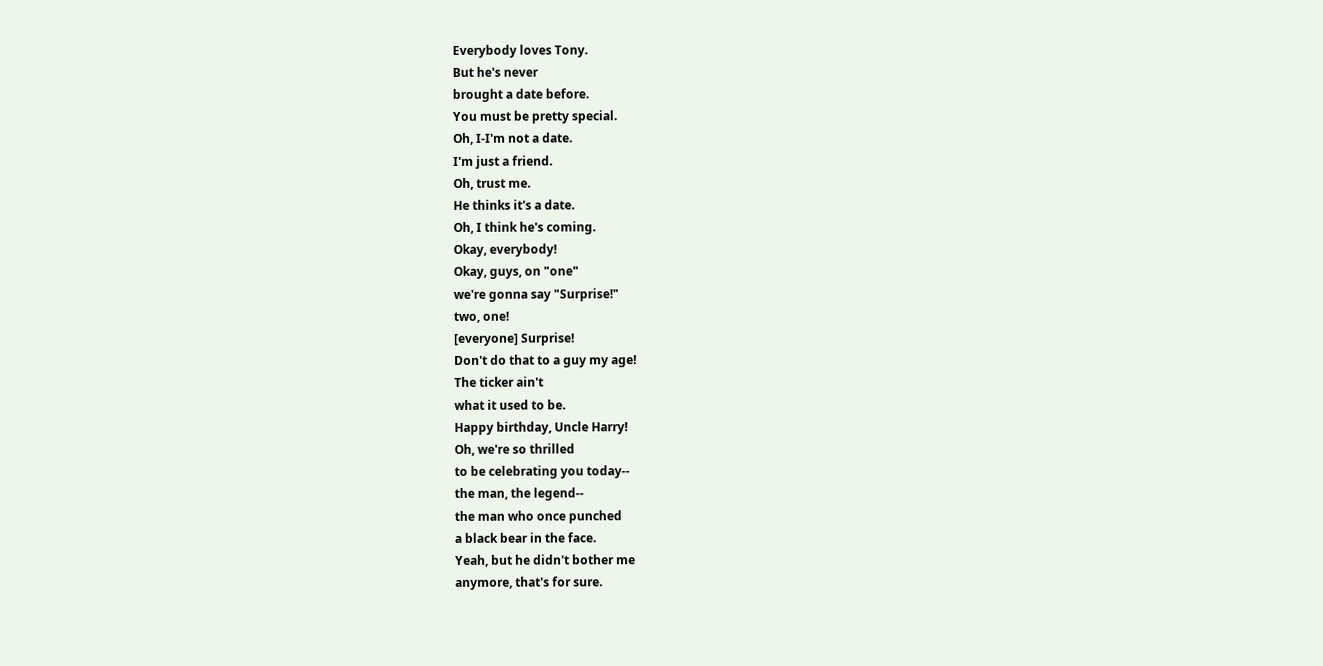Everybody loves Tony.
But he's never
brought a date before.
You must be pretty special.
Oh, I-I'm not a date.
I'm just a friend.
Oh, trust me.
He thinks it's a date.
Oh, I think he's coming.
Okay, everybody!
Okay, guys, on "one"
we're gonna say "Surprise!"
two, one!
[everyone] Surprise!
Don't do that to a guy my age!
The ticker ain't
what it used to be.
Happy birthday, Uncle Harry!
Oh, we're so thrilled
to be celebrating you today--
the man, the legend--
the man who once punched
a black bear in the face.
Yeah, but he didn't bother me
anymore, that's for sure.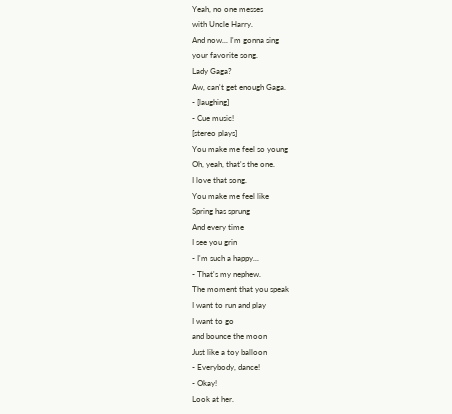Yeah, no one messes
with Uncle Harry.
And now... I'm gonna sing
your favorite song.
Lady Gaga?
Aw, can't get enough Gaga.
- [laughing]
- Cue music!
[stereo plays]
You make me feel so young
Oh, yeah, that's the one.
I love that song.
You make me feel like
Spring has sprung
And every time
I see you grin
- I'm such a happy...
- That's my nephew.
The moment that you speak
I want to run and play
I want to go
and bounce the moon
Just like a toy balloon
- Everybody, dance!
- Okay!
Look at her.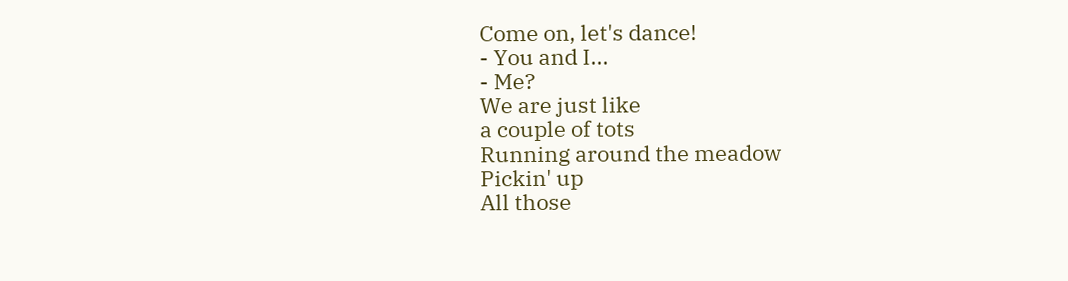Come on, let's dance!
- You and I...
- Me?
We are just like
a couple of tots
Running around the meadow
Pickin' up
All those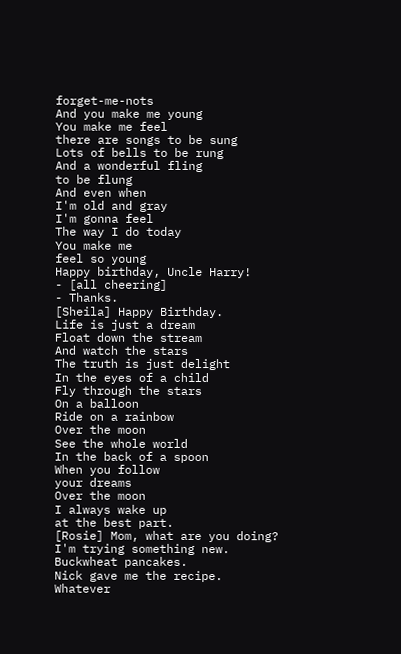forget-me-nots
And you make me young
You make me feel
there are songs to be sung
Lots of bells to be rung
And a wonderful fling
to be flung
And even when
I'm old and gray
I'm gonna feel
The way I do today
You make me
feel so young
Happy birthday, Uncle Harry!
- [all cheering]
- Thanks.
[Sheila] Happy Birthday.
Life is just a dream
Float down the stream
And watch the stars
The truth is just delight
In the eyes of a child
Fly through the stars
On a balloon
Ride on a rainbow
Over the moon
See the whole world
In the back of a spoon
When you follow
your dreams
Over the moon
I always wake up
at the best part.
[Rosie] Mom, what are you doing?
I'm trying something new.
Buckwheat pancakes.
Nick gave me the recipe.
Whatever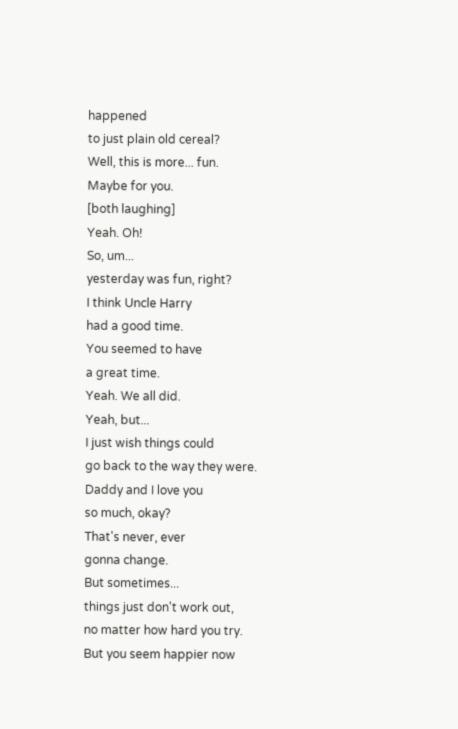happened
to just plain old cereal?
Well, this is more... fun.
Maybe for you.
[both laughing]
Yeah. Oh!
So, um...
yesterday was fun, right?
I think Uncle Harry
had a good time.
You seemed to have
a great time.
Yeah. We all did.
Yeah, but...
I just wish things could
go back to the way they were.
Daddy and I love you
so much, okay?
That's never, ever
gonna change.
But sometimes...
things just don't work out,
no matter how hard you try.
But you seem happier now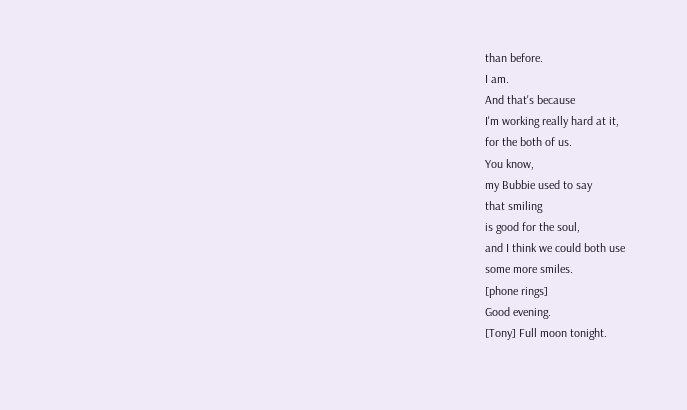than before.
I am.
And that's because
I'm working really hard at it,
for the both of us.
You know,
my Bubbie used to say
that smiling
is good for the soul,
and I think we could both use
some more smiles.
[phone rings]
Good evening.
[Tony] Full moon tonight.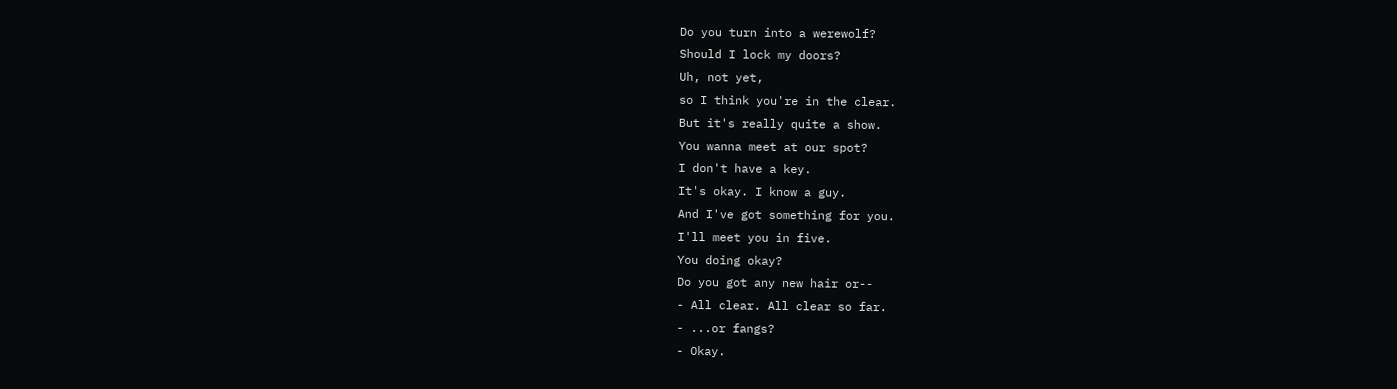Do you turn into a werewolf?
Should I lock my doors?
Uh, not yet,
so I think you're in the clear.
But it's really quite a show.
You wanna meet at our spot?
I don't have a key.
It's okay. I know a guy.
And I've got something for you.
I'll meet you in five.
You doing okay?
Do you got any new hair or--
- All clear. All clear so far.
- ...or fangs?
- Okay.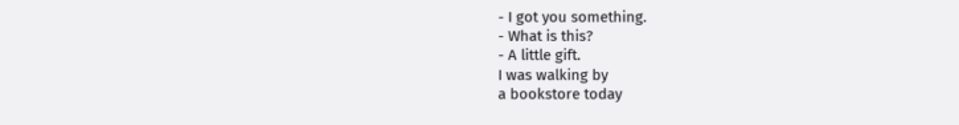- I got you something.
- What is this?
- A little gift.
I was walking by
a bookstore today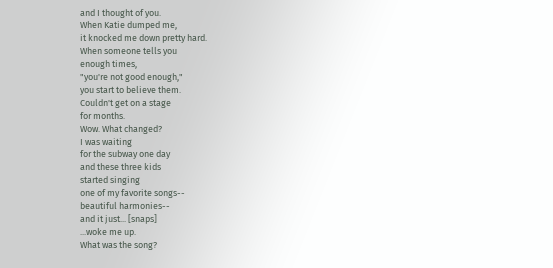and I thought of you.
When Katie dumped me,
it knocked me down pretty hard.
When someone tells you
enough times,
"you're not good enough,"
you start to believe them.
Couldn't get on a stage
for months.
Wow. What changed?
I was waiting
for the subway one day
and these three kids
started singing
one of my favorite songs--
beautiful harmonies--
and it just... [snaps]
...woke me up.
What was the song?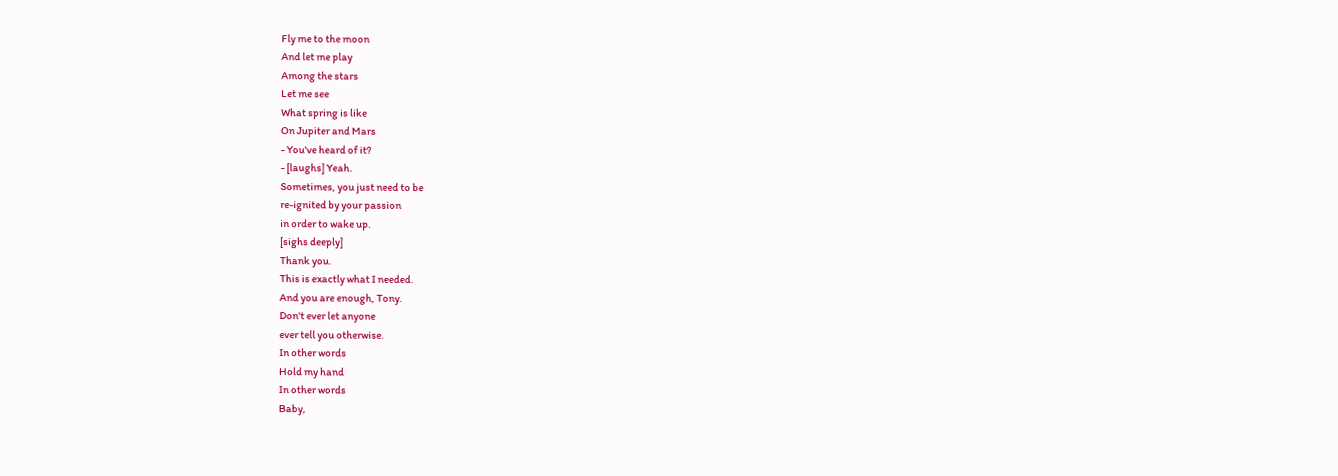Fly me to the moon
And let me play
Among the stars
Let me see
What spring is like
On Jupiter and Mars
- You've heard of it?
- [laughs] Yeah.
Sometimes, you just need to be
re-ignited by your passion
in order to wake up.
[sighs deeply]
Thank you.
This is exactly what I needed.
And you are enough, Tony.
Don't ever let anyone
ever tell you otherwise.
In other words
Hold my hand
In other words
Baby,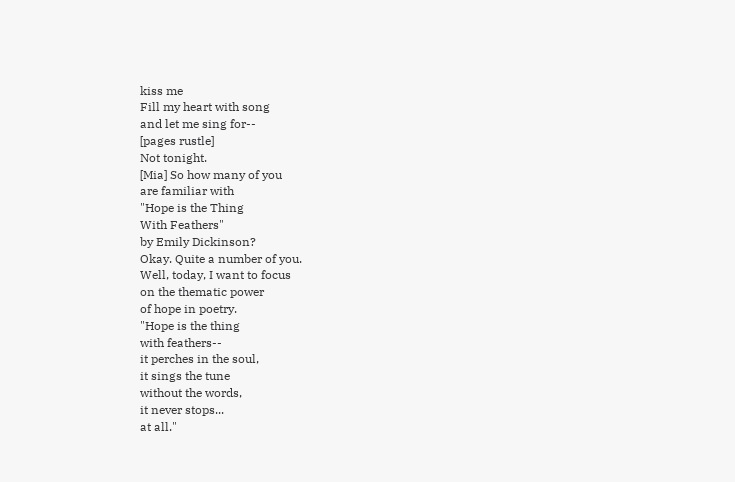kiss me
Fill my heart with song
and let me sing for--
[pages rustle]
Not tonight.
[Mia] So how many of you
are familiar with
"Hope is the Thing
With Feathers"
by Emily Dickinson?
Okay. Quite a number of you.
Well, today, I want to focus
on the thematic power
of hope in poetry.
"Hope is the thing
with feathers--
it perches in the soul,
it sings the tune
without the words,
it never stops...
at all."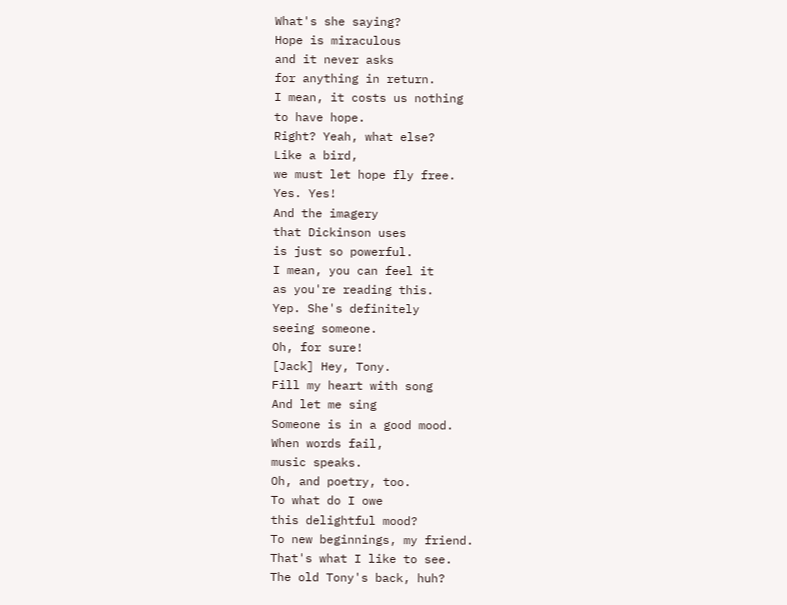What's she saying?
Hope is miraculous
and it never asks
for anything in return.
I mean, it costs us nothing
to have hope.
Right? Yeah, what else?
Like a bird,
we must let hope fly free.
Yes. Yes!
And the imagery
that Dickinson uses
is just so powerful.
I mean, you can feel it
as you're reading this.
Yep. She's definitely
seeing someone.
Oh, for sure!
[Jack] Hey, Tony.
Fill my heart with song
And let me sing
Someone is in a good mood.
When words fail,
music speaks.
Oh, and poetry, too.
To what do I owe
this delightful mood?
To new beginnings, my friend.
That's what I like to see.
The old Tony's back, huh?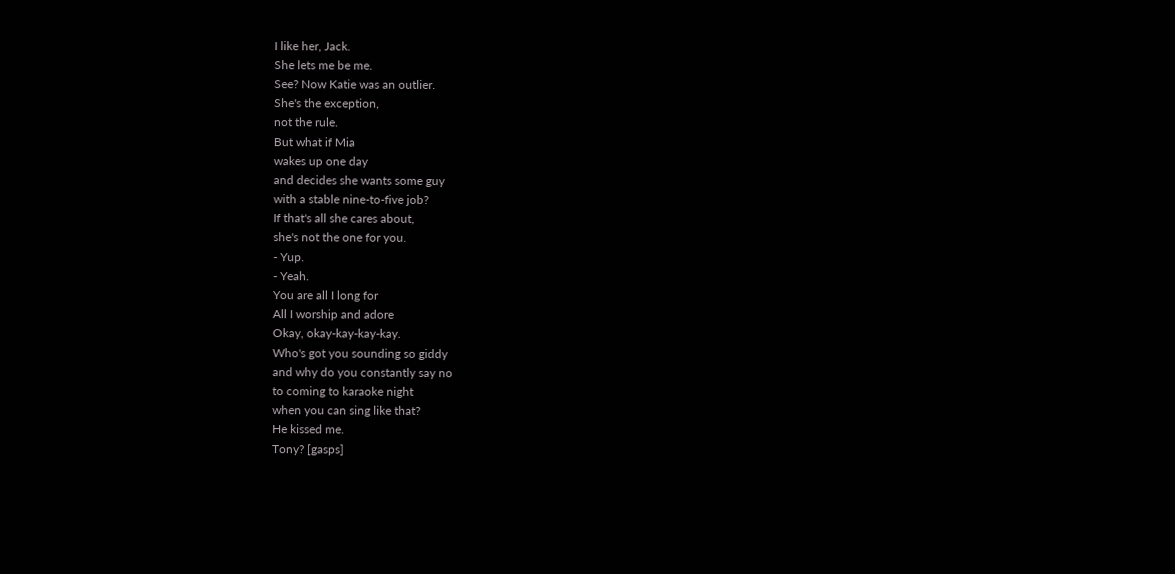I like her, Jack.
She lets me be me.
See? Now Katie was an outlier.
She's the exception,
not the rule.
But what if Mia
wakes up one day
and decides she wants some guy
with a stable nine-to-five job?
If that's all she cares about,
she's not the one for you.
- Yup.
- Yeah.
You are all I long for
All I worship and adore
Okay, okay-kay-kay-kay.
Who's got you sounding so giddy
and why do you constantly say no
to coming to karaoke night
when you can sing like that?
He kissed me.
Tony? [gasps]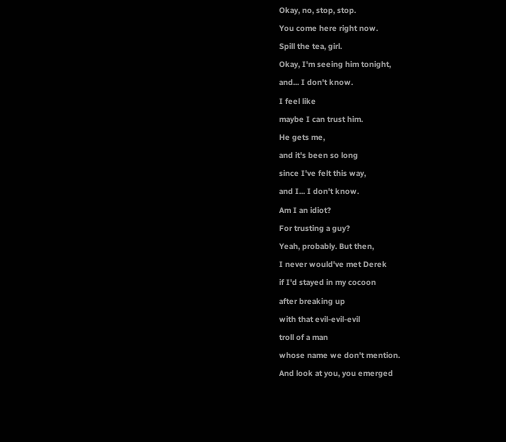Okay, no, stop, stop.
You come here right now.
Spill the tea, girl.
Okay, I'm seeing him tonight,
and... I don't know.
I feel like
maybe I can trust him.
He gets me,
and it's been so long
since I've felt this way,
and I... I don't know.
Am I an idiot?
For trusting a guy?
Yeah, probably. But then,
I never would've met Derek
if I'd stayed in my cocoon
after breaking up
with that evil-evil-evil
troll of a man
whose name we don't mention.
And look at you, you emerged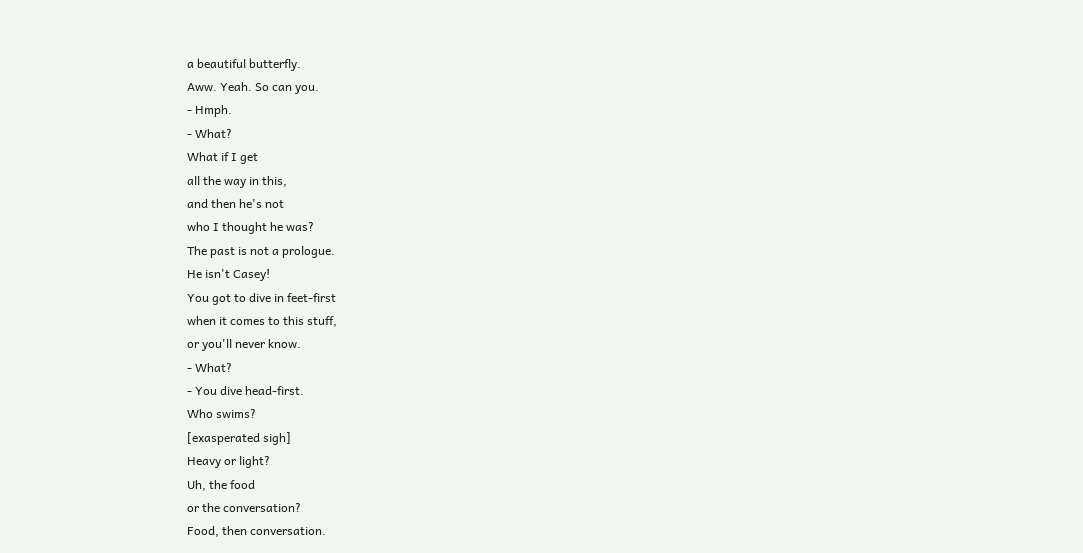a beautiful butterfly.
Aww. Yeah. So can you.
- Hmph.
- What?
What if I get
all the way in this,
and then he's not
who I thought he was?
The past is not a prologue.
He isn't Casey!
You got to dive in feet-first
when it comes to this stuff,
or you'll never know.
- What?
- You dive head-first.
Who swims?
[exasperated sigh]
Heavy or light?
Uh, the food
or the conversation?
Food, then conversation.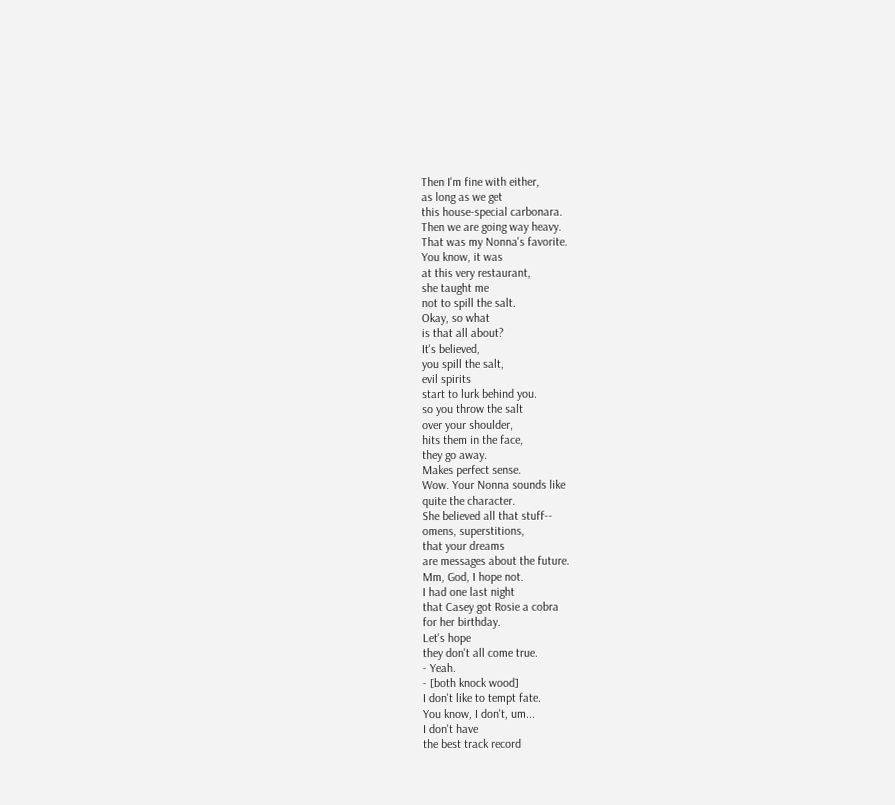Then I'm fine with either,
as long as we get
this house-special carbonara.
Then we are going way heavy.
That was my Nonna's favorite.
You know, it was
at this very restaurant,
she taught me
not to spill the salt.
Okay, so what
is that all about?
It's believed,
you spill the salt,
evil spirits
start to lurk behind you.
so you throw the salt
over your shoulder,
hits them in the face,
they go away.
Makes perfect sense.
Wow. Your Nonna sounds like
quite the character.
She believed all that stuff--
omens, superstitions,
that your dreams
are messages about the future.
Mm, God, I hope not.
I had one last night
that Casey got Rosie a cobra
for her birthday.
Let's hope
they don't all come true.
- Yeah.
- [both knock wood]
I don't like to tempt fate.
You know, I don't, um...
I don't have
the best track record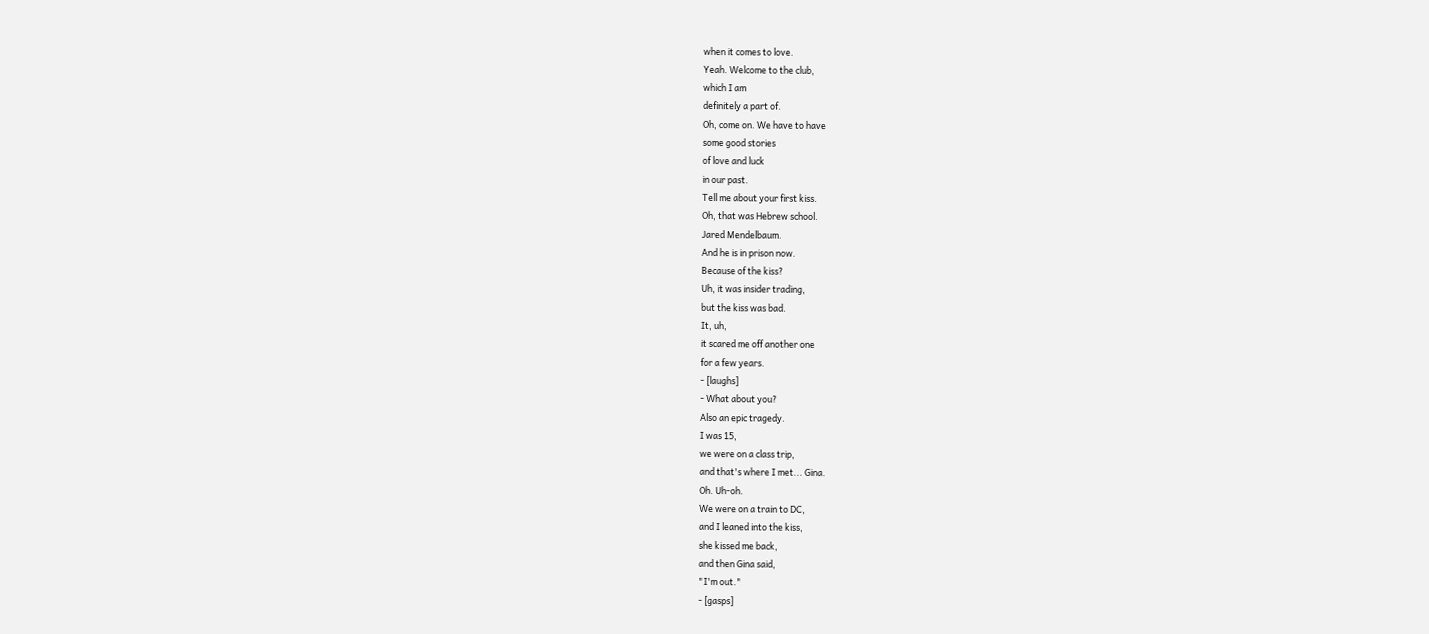when it comes to love.
Yeah. Welcome to the club,
which I am
definitely a part of.
Oh, come on. We have to have
some good stories
of love and luck
in our past.
Tell me about your first kiss.
Oh, that was Hebrew school.
Jared Mendelbaum.
And he is in prison now.
Because of the kiss?
Uh, it was insider trading,
but the kiss was bad.
It, uh,
it scared me off another one
for a few years.
- [laughs]
- What about you?
Also an epic tragedy.
I was 15,
we were on a class trip,
and that's where I met... Gina.
Oh. Uh-oh.
We were on a train to DC,
and I leaned into the kiss,
she kissed me back,
and then Gina said,
"I'm out."
- [gasps]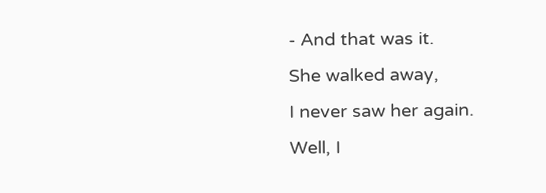- And that was it.
She walked away,
I never saw her again.
Well, I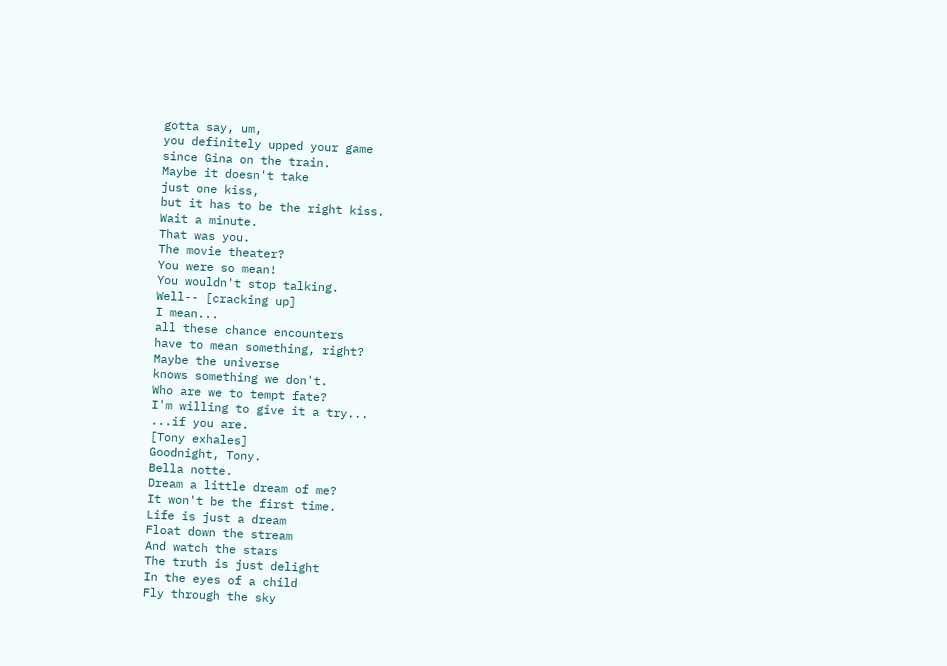gotta say, um,
you definitely upped your game
since Gina on the train.
Maybe it doesn't take
just one kiss,
but it has to be the right kiss.
Wait a minute.
That was you.
The movie theater?
You were so mean!
You wouldn't stop talking.
Well-- [cracking up]
I mean...
all these chance encounters
have to mean something, right?
Maybe the universe
knows something we don't.
Who are we to tempt fate?
I'm willing to give it a try...
...if you are.
[Tony exhales]
Goodnight, Tony.
Bella notte.
Dream a little dream of me?
It won't be the first time.
Life is just a dream
Float down the stream
And watch the stars
The truth is just delight
In the eyes of a child
Fly through the sky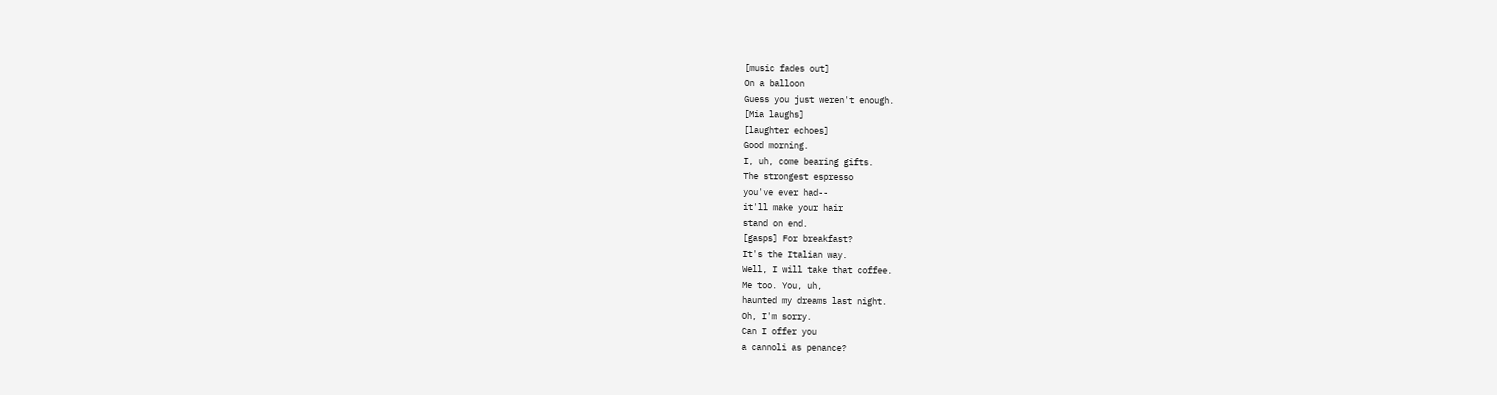[music fades out]
On a balloon
Guess you just weren't enough.
[Mia laughs]
[laughter echoes]
Good morning.
I, uh, come bearing gifts.
The strongest espresso
you've ever had--
it'll make your hair
stand on end.
[gasps] For breakfast?
It's the Italian way.
Well, I will take that coffee.
Me too. You, uh,
haunted my dreams last night.
Oh, I'm sorry.
Can I offer you
a cannoli as penance?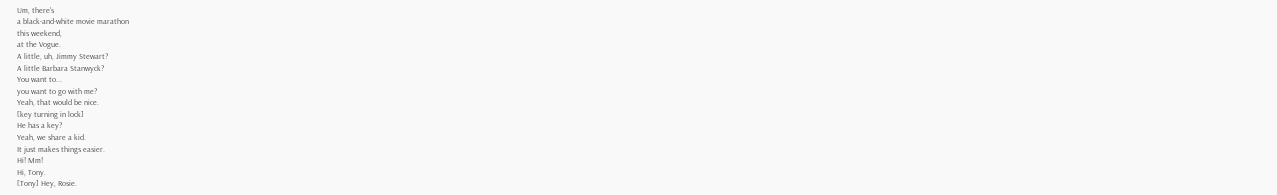Um, there's
a black-and-white movie marathon
this weekend,
at the Vogue.
A little, uh, Jimmy Stewart?
A little Barbara Stanwyck?
You want to...
you want to go with me?
Yeah, that would be nice.
[key turning in lock]
He has a key?
Yeah, we share a kid.
It just makes things easier.
Hi! Mm!
Hi, Tony.
[Tony] Hey, Rosie.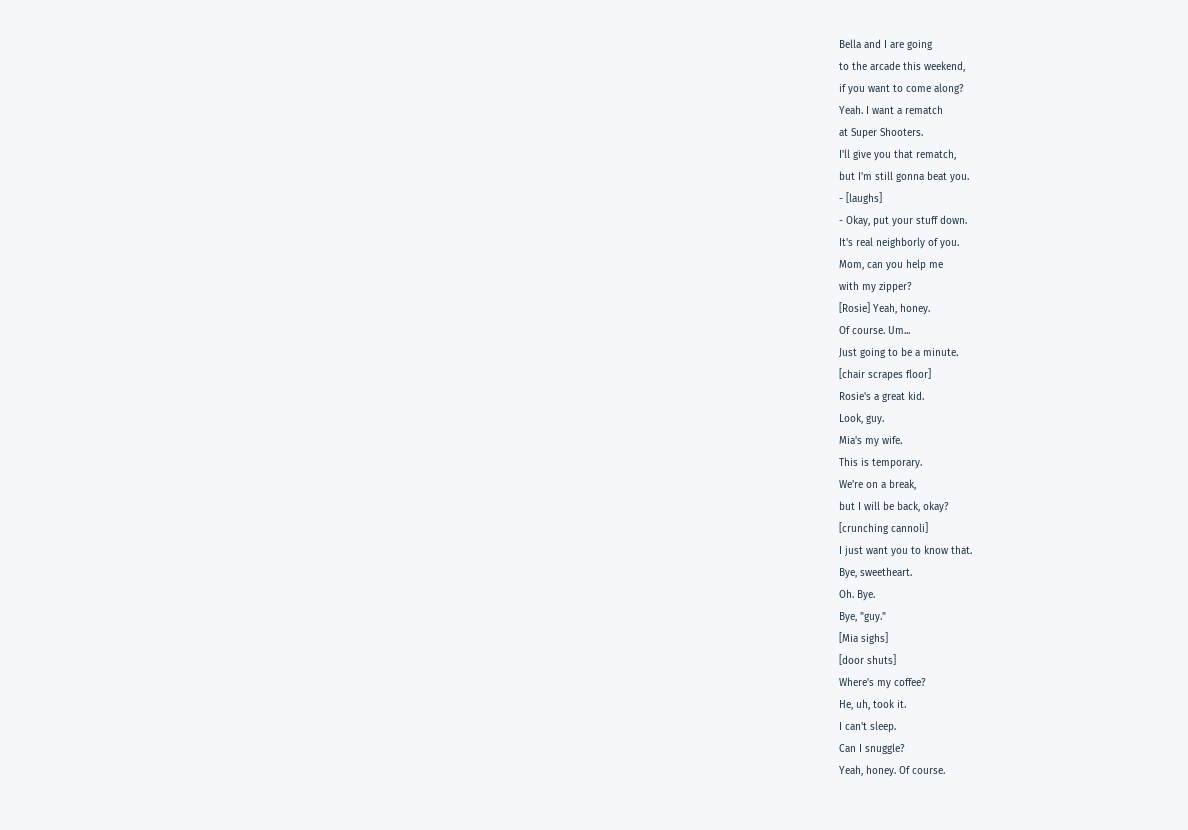Bella and I are going
to the arcade this weekend,
if you want to come along?
Yeah. I want a rematch
at Super Shooters.
I'll give you that rematch,
but I'm still gonna beat you.
- [laughs]
- Okay, put your stuff down.
It's real neighborly of you.
Mom, can you help me
with my zipper?
[Rosie] Yeah, honey.
Of course. Um...
Just going to be a minute.
[chair scrapes floor]
Rosie's a great kid.
Look, guy.
Mia's my wife.
This is temporary.
We're on a break,
but I will be back, okay?
[crunching cannoli]
I just want you to know that.
Bye, sweetheart.
Oh. Bye.
Bye, "guy."
[Mia sighs]
[door shuts]
Where's my coffee?
He, uh, took it.
I can't sleep.
Can I snuggle?
Yeah, honey. Of course.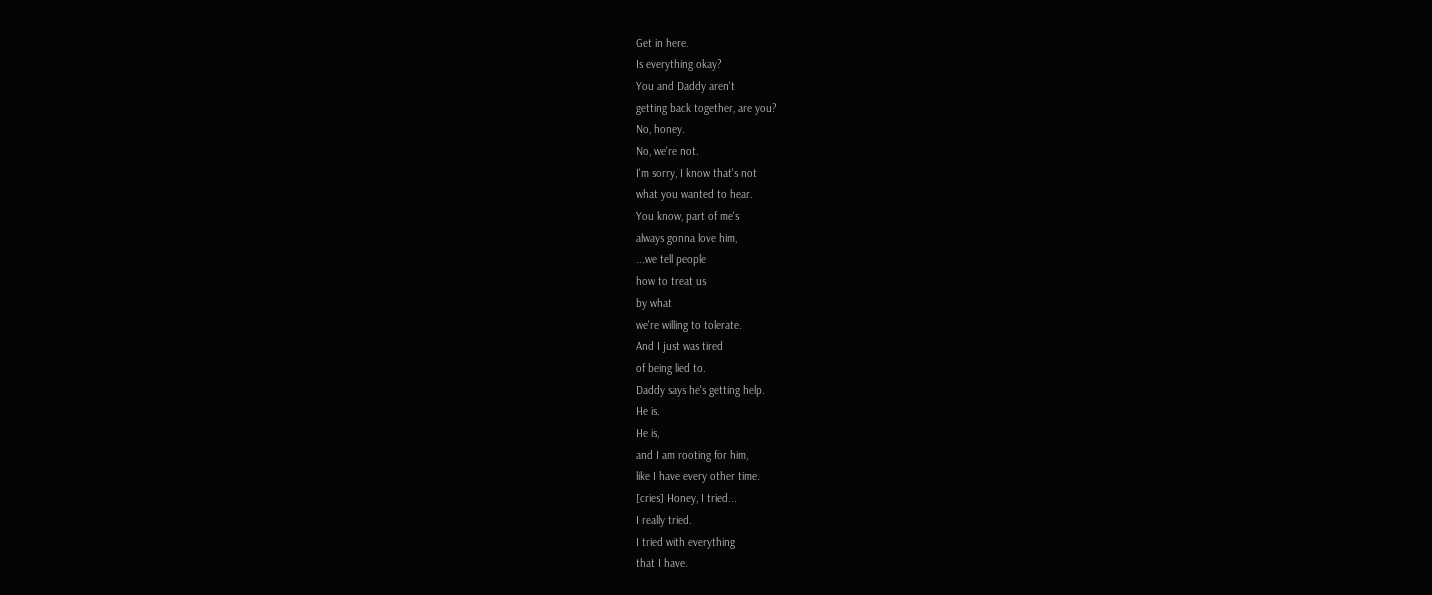Get in here.
Is everything okay?
You and Daddy aren't
getting back together, are you?
No, honey.
No, we're not.
I'm sorry, I know that's not
what you wanted to hear.
You know, part of me's
always gonna love him,
...we tell people
how to treat us
by what
we're willing to tolerate.
And I just was tired
of being lied to.
Daddy says he's getting help.
He is.
He is,
and I am rooting for him,
like I have every other time.
[cries] Honey, I tried...
I really tried.
I tried with everything
that I have.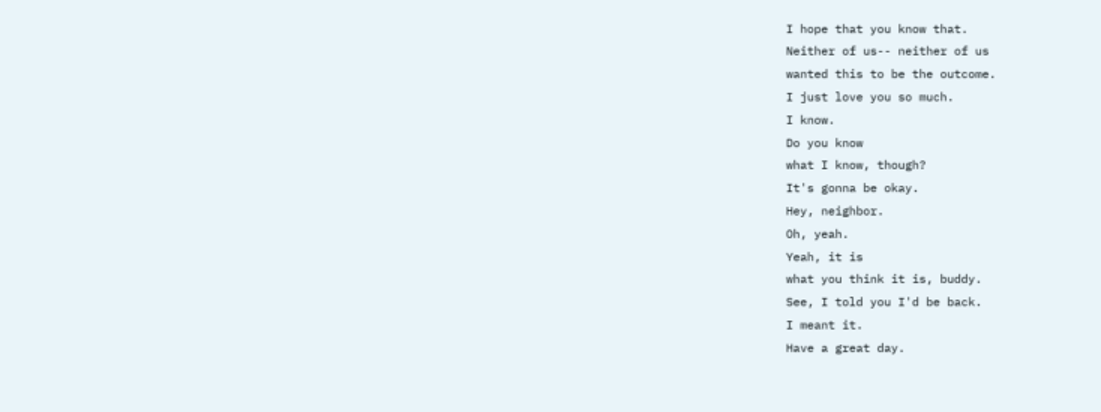I hope that you know that.
Neither of us-- neither of us
wanted this to be the outcome.
I just love you so much.
I know.
Do you know
what I know, though?
It's gonna be okay.
Hey, neighbor.
Oh, yeah.
Yeah, it is
what you think it is, buddy.
See, I told you I'd be back.
I meant it.
Have a great day.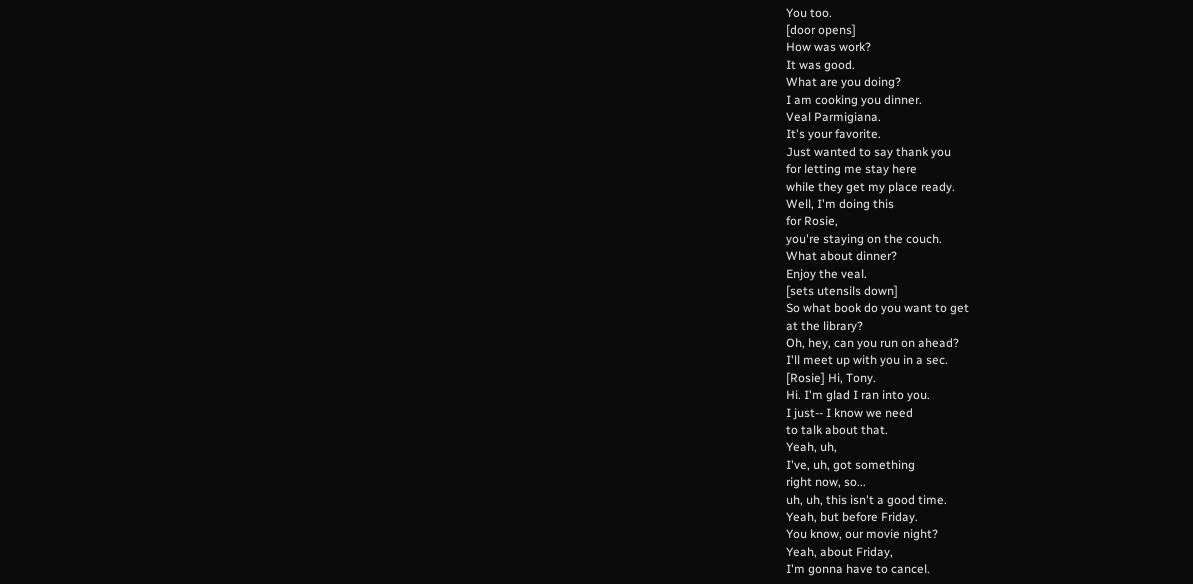You too.
[door opens]
How was work?
It was good.
What are you doing?
I am cooking you dinner.
Veal Parmigiana.
It's your favorite.
Just wanted to say thank you
for letting me stay here
while they get my place ready.
Well, I'm doing this
for Rosie,
you're staying on the couch.
What about dinner?
Enjoy the veal.
[sets utensils down]
So what book do you want to get
at the library?
Oh, hey, can you run on ahead?
I'll meet up with you in a sec.
[Rosie] Hi, Tony.
Hi. I'm glad I ran into you.
I just-- I know we need
to talk about that.
Yeah, uh,
I've, uh, got something
right now, so...
uh, uh, this isn't a good time.
Yeah, but before Friday.
You know, our movie night?
Yeah, about Friday,
I'm gonna have to cancel.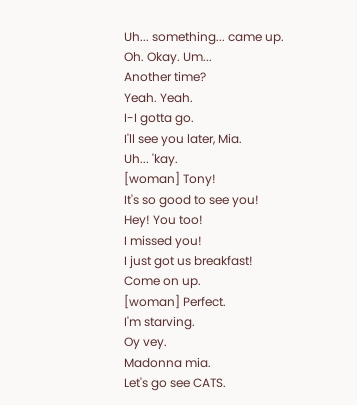Uh... something... came up.
Oh. Okay. Um...
Another time?
Yeah. Yeah.
I-I gotta go.
I'll see you later, Mia.
Uh... 'kay.
[woman] Tony!
It's so good to see you!
Hey! You too!
I missed you!
I just got us breakfast!
Come on up.
[woman] Perfect.
I'm starving.
Oy vey.
Madonna mia.
Let's go see CATS.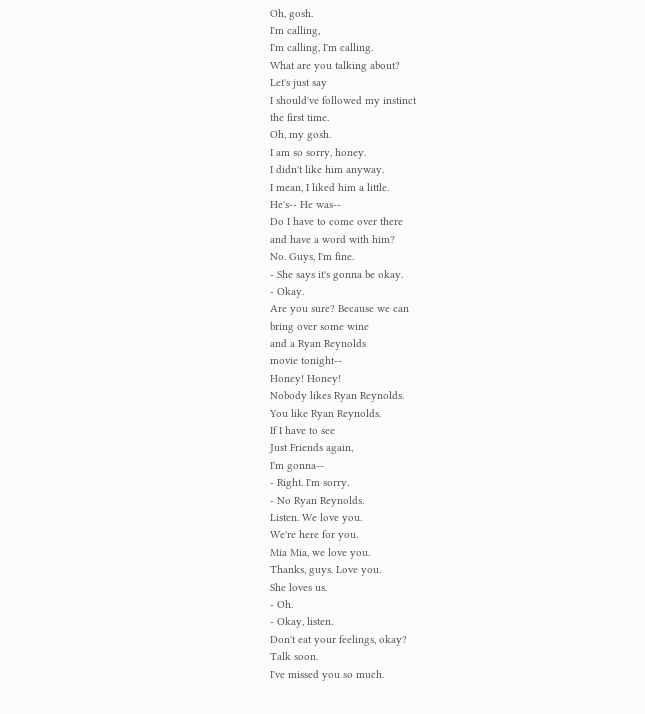Oh, gosh.
I'm calling,
I'm calling, I'm calling.
What are you talking about?
Let's just say
I should've followed my instinct
the first time.
Oh, my gosh.
I am so sorry, honey.
I didn't like him anyway.
I mean, I liked him a little.
He's-- He was--
Do I have to come over there
and have a word with him?
No. Guys, I'm fine.
- She says it's gonna be okay.
- Okay.
Are you sure? Because we can
bring over some wine
and a Ryan Reynolds
movie tonight--
Honey! Honey!
Nobody likes Ryan Reynolds.
You like Ryan Reynolds.
If I have to see
Just Friends again,
I'm gonna--
- Right. I'm sorry.
- No Ryan Reynolds.
Listen. We love you.
We're here for you.
Mia Mia, we love you.
Thanks, guys. Love you.
She loves us.
- Oh.
- Okay, listen.
Don't eat your feelings, okay?
Talk soon.
I've missed you so much.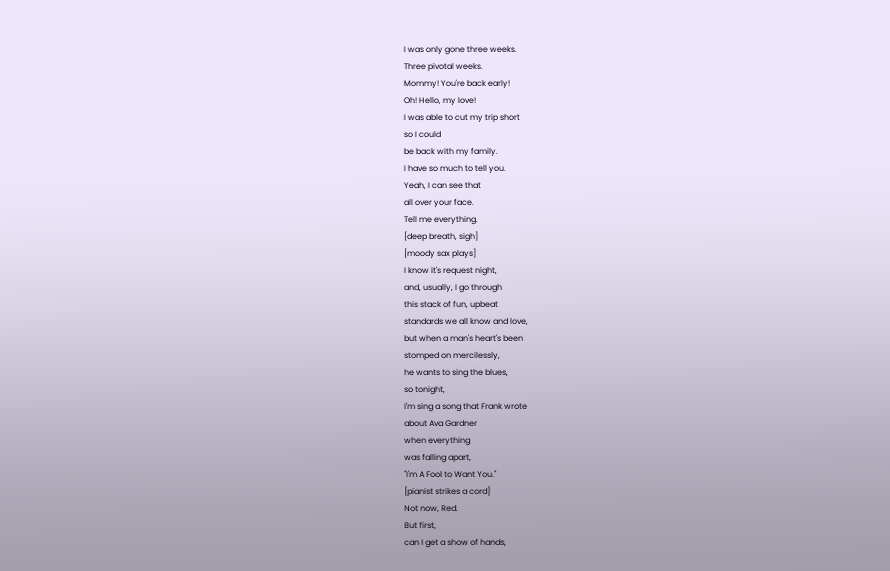I was only gone three weeks.
Three pivotal weeks.
Mommy! You're back early!
Oh! Hello, my love!
I was able to cut my trip short
so I could
be back with my family.
I have so much to tell you.
Yeah, I can see that
all over your face.
Tell me everything.
[deep breath, sigh]
[moody sax plays]
I know it's request night,
and, usually, I go through
this stack of fun, upbeat
standards we all know and love,
but when a man's heart's been
stomped on mercilessly,
he wants to sing the blues,
so tonight,
I'm sing a song that Frank wrote
about Ava Gardner
when everything
was falling apart,
"I'm A Fool to Want You."
[pianist strikes a cord]
Not now, Red.
But first,
can I get a show of hands,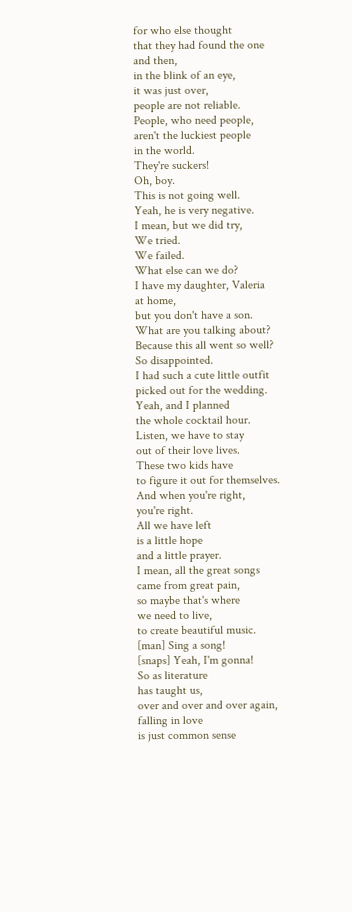for who else thought
that they had found the one
and then,
in the blink of an eye,
it was just over,
people are not reliable.
People, who need people,
aren't the luckiest people
in the world.
They're suckers!
Oh, boy.
This is not going well.
Yeah, he is very negative.
I mean, but we did try,
We tried.
We failed.
What else can we do?
I have my daughter, Valeria
at home,
but you don't have a son.
What are you talking about?
Because this all went so well?
So disappointed.
I had such a cute little outfit
picked out for the wedding.
Yeah, and I planned
the whole cocktail hour.
Listen, we have to stay
out of their love lives.
These two kids have
to figure it out for themselves.
And when you're right,
you're right.
All we have left
is a little hope
and a little prayer.
I mean, all the great songs
came from great pain,
so maybe that's where
we need to live,
to create beautiful music.
[man] Sing a song!
[snaps] Yeah, I'm gonna!
So as literature
has taught us,
over and over and over again,
falling in love
is just common sense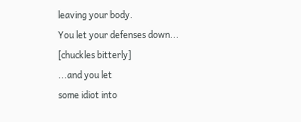leaving your body.
You let your defenses down...
[chuckles bitterly]
...and you let
some idiot into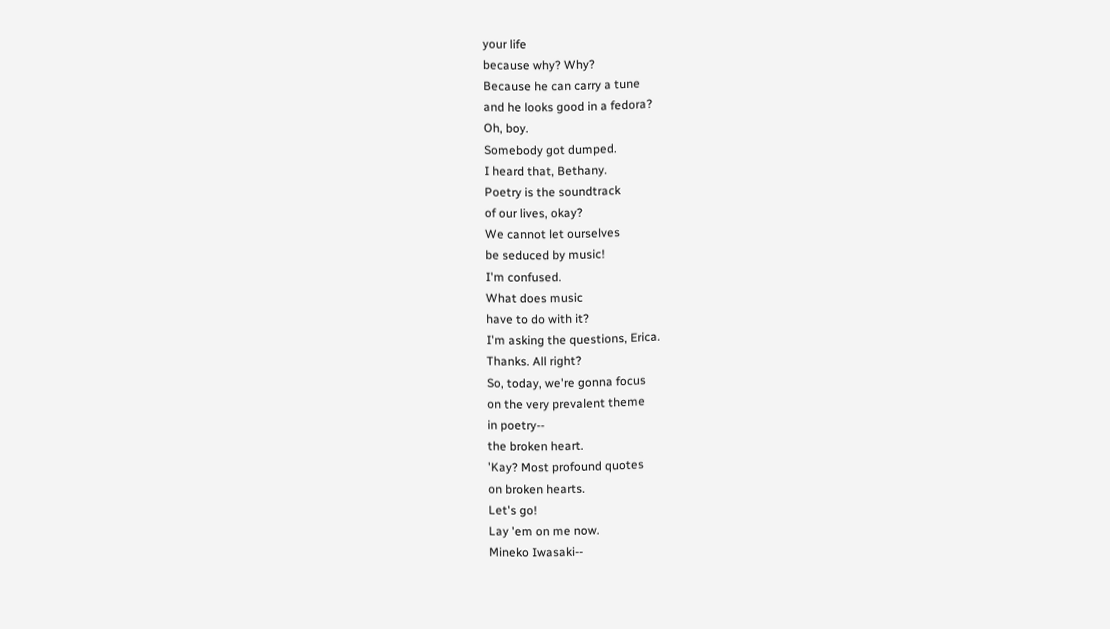your life
because why? Why?
Because he can carry a tune
and he looks good in a fedora?
Oh, boy.
Somebody got dumped.
I heard that, Bethany.
Poetry is the soundtrack
of our lives, okay?
We cannot let ourselves
be seduced by music!
I'm confused.
What does music
have to do with it?
I'm asking the questions, Erica.
Thanks. All right?
So, today, we're gonna focus
on the very prevalent theme
in poetry--
the broken heart.
'Kay? Most profound quotes
on broken hearts.
Let's go!
Lay 'em on me now.
Mineko Iwasaki--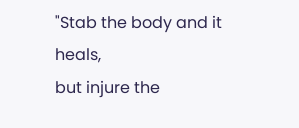"Stab the body and it heals,
but injure the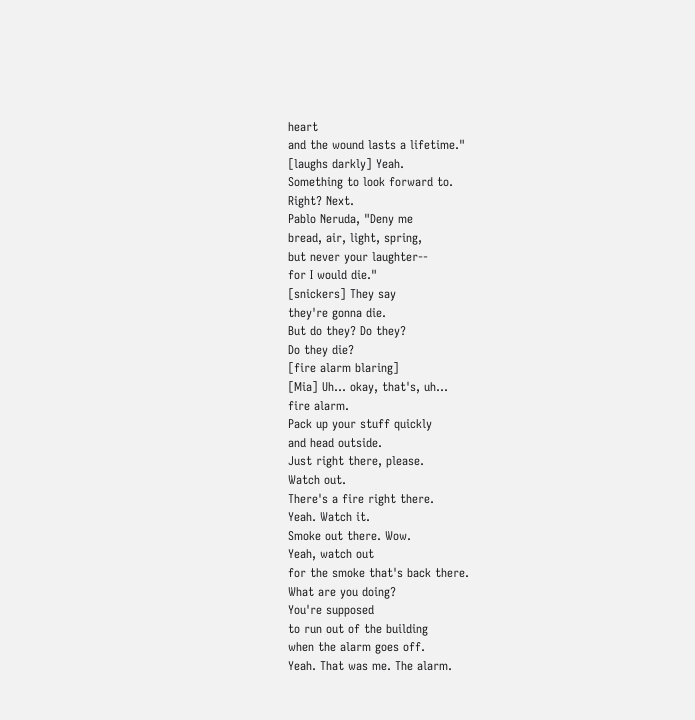heart
and the wound lasts a lifetime."
[laughs darkly] Yeah.
Something to look forward to.
Right? Next.
Pablo Neruda, "Deny me
bread, air, light, spring,
but never your laughter--
for I would die."
[snickers] They say
they're gonna die.
But do they? Do they?
Do they die?
[fire alarm blaring]
[Mia] Uh... okay, that's, uh...
fire alarm.
Pack up your stuff quickly
and head outside.
Just right there, please.
Watch out.
There's a fire right there.
Yeah. Watch it.
Smoke out there. Wow.
Yeah, watch out
for the smoke that's back there.
What are you doing?
You're supposed
to run out of the building
when the alarm goes off.
Yeah. That was me. The alarm.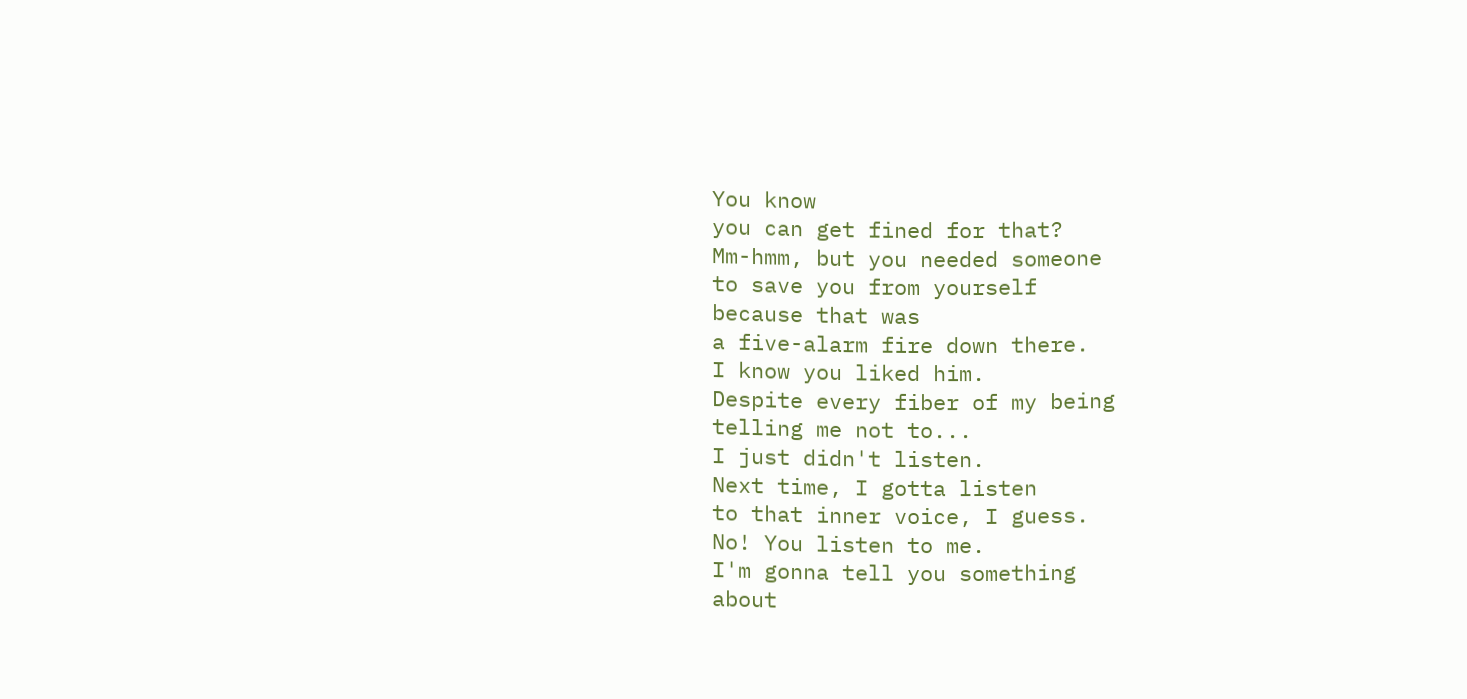You know
you can get fined for that?
Mm-hmm, but you needed someone
to save you from yourself
because that was
a five-alarm fire down there.
I know you liked him.
Despite every fiber of my being
telling me not to...
I just didn't listen.
Next time, I gotta listen
to that inner voice, I guess.
No! You listen to me.
I'm gonna tell you something
about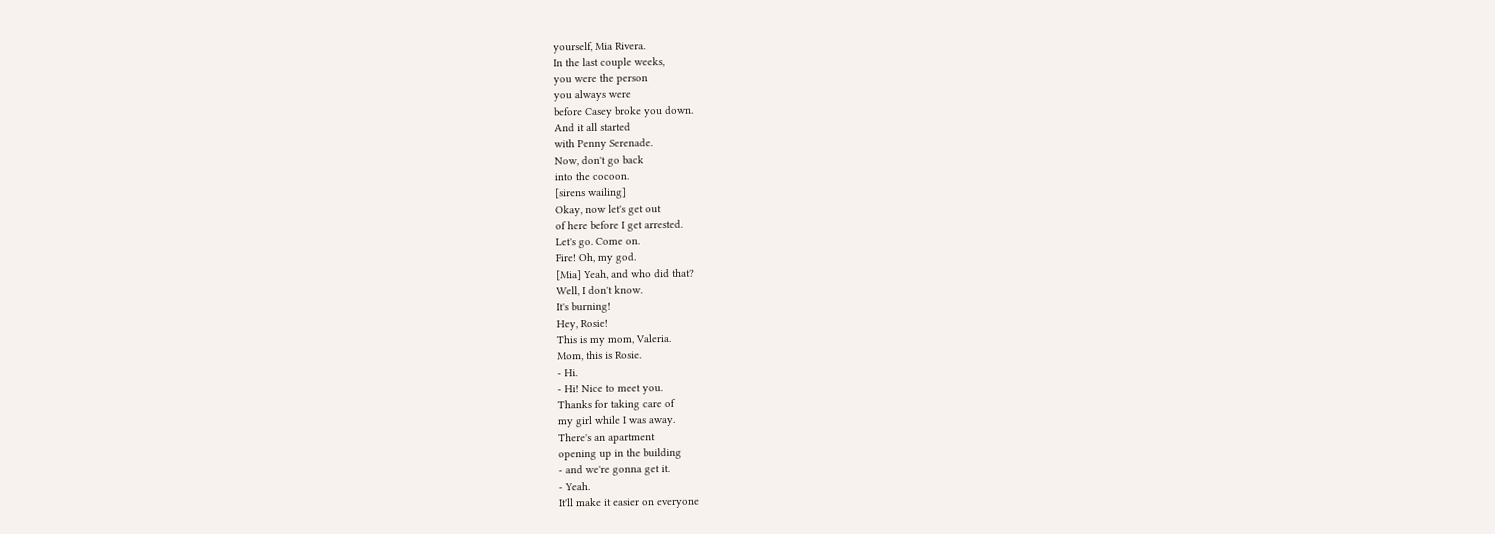yourself, Mia Rivera.
In the last couple weeks,
you were the person
you always were
before Casey broke you down.
And it all started
with Penny Serenade.
Now, don't go back
into the cocoon.
[sirens wailing]
Okay, now let's get out
of here before I get arrested.
Let's go. Come on.
Fire! Oh, my god.
[Mia] Yeah, and who did that?
Well, I don't know.
It's burning!
Hey, Rosie!
This is my mom, Valeria.
Mom, this is Rosie.
- Hi.
- Hi! Nice to meet you.
Thanks for taking care of
my girl while I was away.
There's an apartment
opening up in the building
- and we're gonna get it.
- Yeah.
It'll make it easier on everyone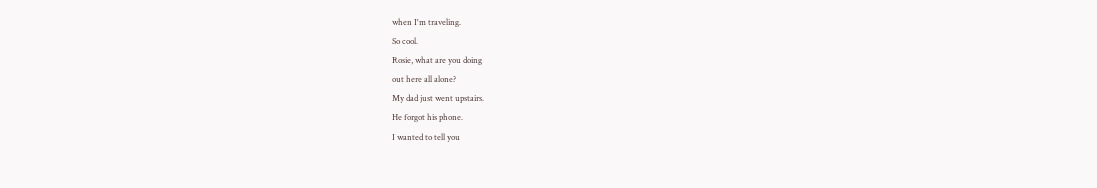when I'm traveling.
So cool.
Rosie, what are you doing
out here all alone?
My dad just went upstairs.
He forgot his phone.
I wanted to tell you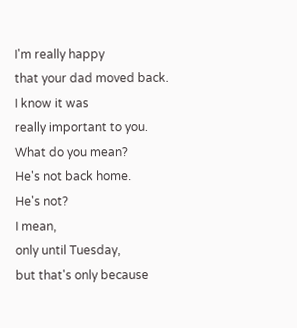I'm really happy
that your dad moved back.
I know it was
really important to you.
What do you mean?
He's not back home.
He's not?
I mean,
only until Tuesday,
but that's only because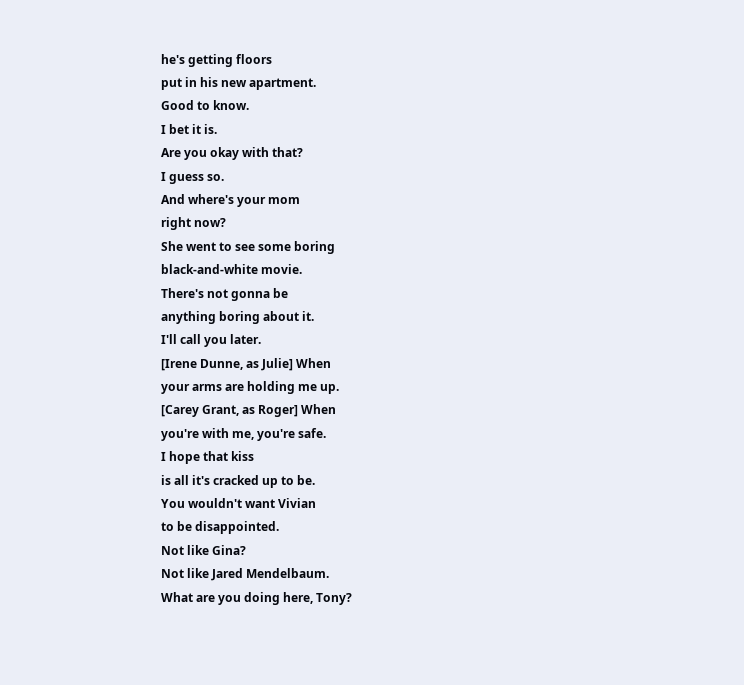he's getting floors
put in his new apartment.
Good to know.
I bet it is.
Are you okay with that?
I guess so.
And where's your mom
right now?
She went to see some boring
black-and-white movie.
There's not gonna be
anything boring about it.
I'll call you later.
[Irene Dunne, as Julie] When
your arms are holding me up.
[Carey Grant, as Roger] When
you're with me, you're safe.
I hope that kiss
is all it's cracked up to be.
You wouldn't want Vivian
to be disappointed.
Not like Gina?
Not like Jared Mendelbaum.
What are you doing here, Tony?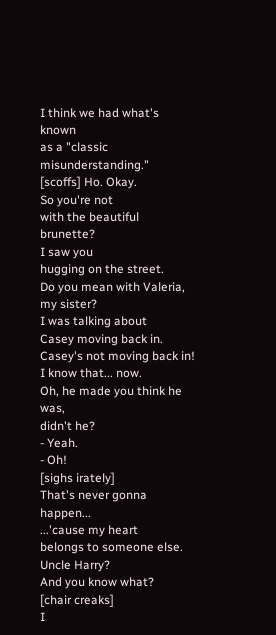I think we had what's known
as a "classic misunderstanding."
[scoffs] Ho. Okay.
So you're not
with the beautiful brunette?
I saw you
hugging on the street.
Do you mean with Valeria,
my sister?
I was talking about
Casey moving back in.
Casey's not moving back in!
I know that... now.
Oh, he made you think he was,
didn't he?
- Yeah.
- Oh!
[sighs irately]
That's never gonna happen...
...'cause my heart
belongs to someone else.
Uncle Harry?
And you know what?
[chair creaks]
I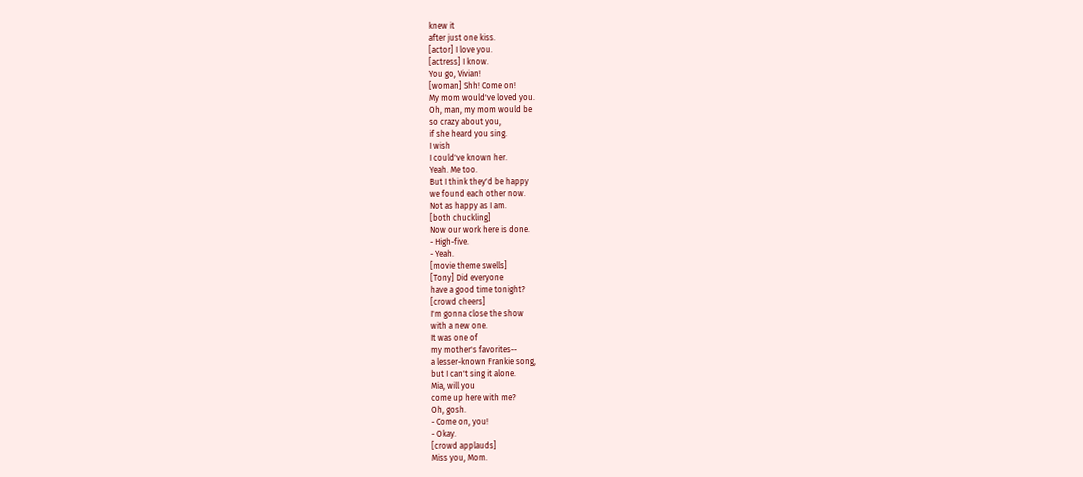knew it
after just one kiss.
[actor] I love you.
[actress] I know.
You go, Vivian!
[woman] Shh! Come on!
My mom would've loved you.
Oh, man, my mom would be
so crazy about you,
if she heard you sing.
I wish
I could've known her.
Yeah. Me too.
But I think they'd be happy
we found each other now.
Not as happy as I am.
[both chuckling]
Now our work here is done.
- High-five.
- Yeah.
[movie theme swells]
[Tony] Did everyone
have a good time tonight?
[crowd cheers]
I'm gonna close the show
with a new one.
It was one of
my mother's favorites--
a lesser-known Frankie song,
but I can't sing it alone.
Mia, will you
come up here with me?
Oh, gosh.
- Come on, you!
- Okay.
[crowd applauds]
Miss you, Mom.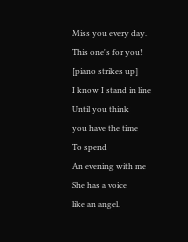Miss you every day.
This one's for you!
[piano strikes up]
I know I stand in line
Until you think
you have the time
To spend
An evening with me
She has a voice
like an angel.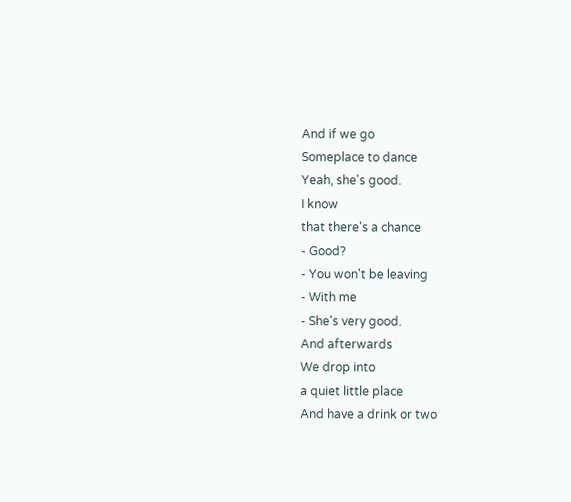And if we go
Someplace to dance
Yeah, she's good.
I know
that there's a chance
- Good?
- You won't be leaving
- With me
- She's very good.
And afterwards
We drop into
a quiet little place
And have a drink or two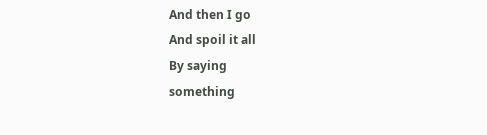And then I go
And spoil it all
By saying
something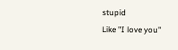stupid
Like "I love you"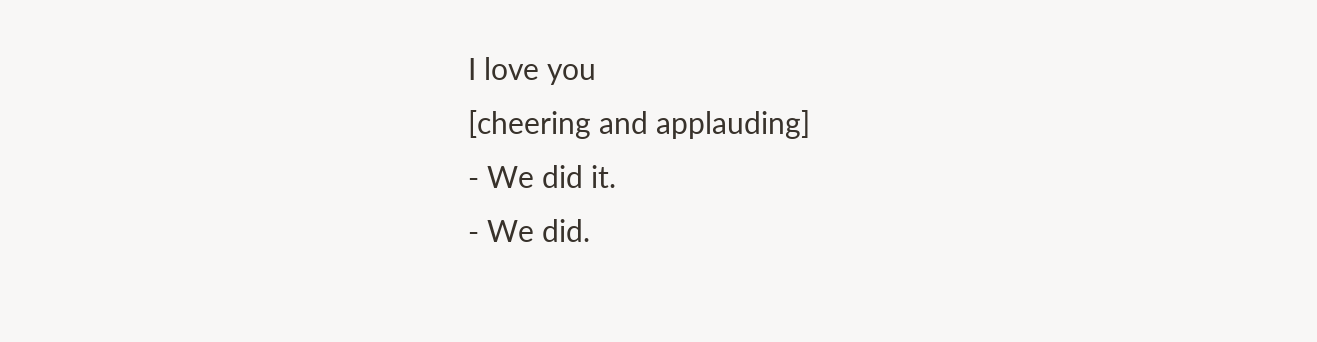I love you
[cheering and applauding]
- We did it.
- We did.